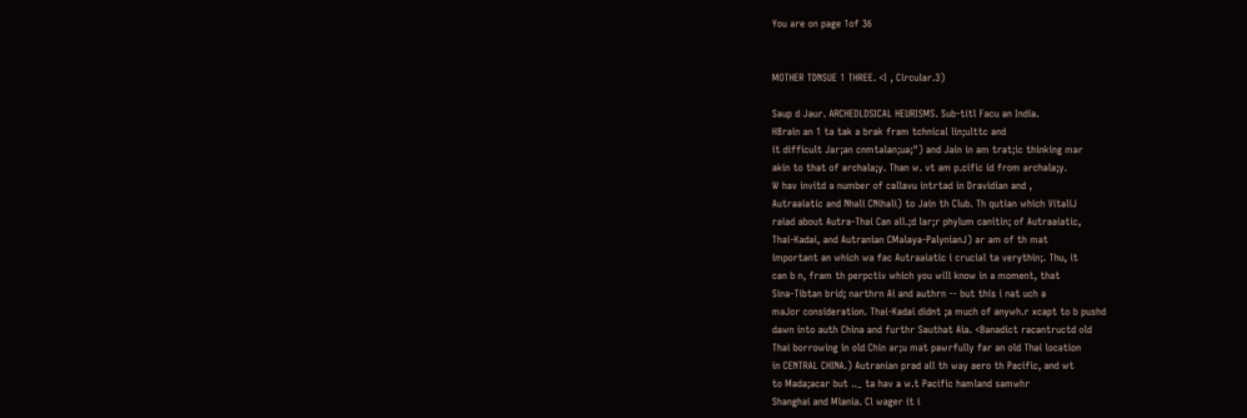You are on page 1of 36


MOTHER TDNSUE 1 THREE. <I , Circular.3)

Saup d Jaur. ARCHEDLDSICAL HEURISMS. Sub-titl Facu an India.
H8rain an 1 ta tak a brak fram tchnical lin;ulttc and
it difficult Jar;an cnmtalan;ua;") and Jain in am trat;ic thinking mar
akin to that of archala;y. Than w. vt am p.cific id from archala;y.
W hav invitd a number of callavu intrtad in Dravidian and ,
Autraaiatic and Nhali CNihali) to Jain th Club. Th qutian which VitaliJ
raiad about Autra-Thai Can all.;d lar;r phylum canitin; of Autraaiatic,
Thai-Kadai, and Autranian CMalaya-PalynianJ) ar am of th mat
important an which wa fac Autraaiatic i crucial ta verythin;. Thu, it
can b n, fram th perpctiv which you will know in a moment, that
Sina-Tibtan brid; narthrn Ai and authrn -- but this i nat uch a
maJor consideration. Thai-Kadai didnt ;a much of anywh.r xcapt to b pushd
dawn into auth China and furthr Sauthat Aia. <Banadict racantructd old
Thai borrowing in old Chin ar;u mat pawrfully far an old Thai location
in CENTRAL CHINA.) Autranian prad all th way aero th Pacific, and wt
to Mada;acar but .._ ta hav a w.t Pacific hamland samwhr
Shanghai and Mlania. Cl wager it i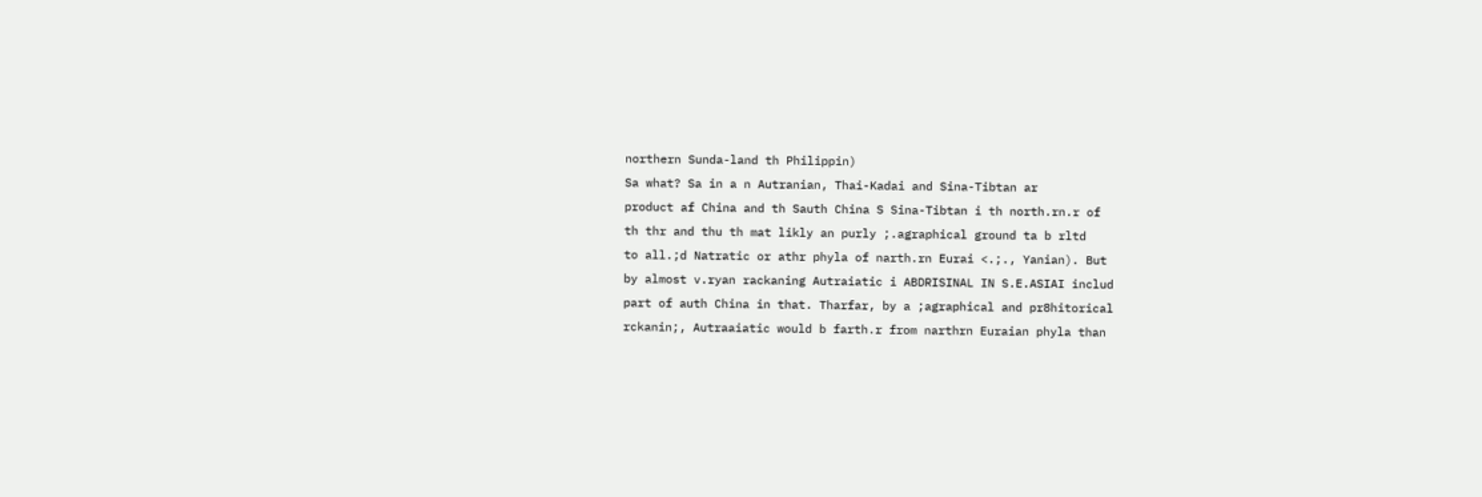northern Sunda-land th Philippin)
Sa what? Sa in a n Autranian, Thai-Kadai and Sina-Tibtan ar
product af China and th Sauth China S Sina-Tibtan i th north.rn.r of
th thr and thu th mat likly an purly ;.agraphical ground ta b rltd
to all.;d Natratic or athr phyla of narth.rn Eurai <.;., Yanian). But
by almost v.ryan rackaning Autraiatic i ABDRISINAL IN S.E.ASIAI includ
part of auth China in that. Tharfar, by a ;agraphical and pr8hitorical
rckanin;, Autraaiatic would b farth.r from narthrn Euraian phyla than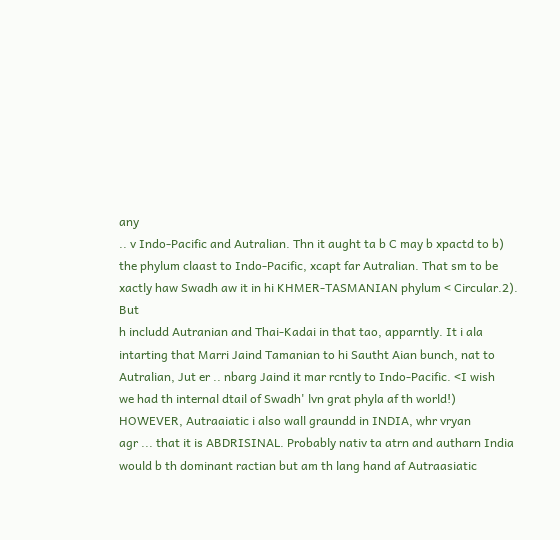any
.. v Indo-Pacific and Autralian. Thn it aught ta b C may b xpactd to b)
the phylum claast to Indo-Pacific, xcapt far Autralian. That sm to be
xactly haw Swadh aw it in hi KHMER-TASMANIAN phylum < Circular.2). But
h includd Autranian and Thai-Kadai in that tao, apparntly. It i ala
intarting that Marri Jaind Tamanian to hi Sautht Aian bunch, nat to
Autralian, Jut er .. nbarg Jaind it mar rcntly to Indo-Pacific. <I wish
we had th internal dtail of Swadh' lvn grat phyla af th world!)
HOWEVER, Autraaiatic i also wall graundd in INDIA, whr vryan
agr ... that it is ABDRISINAL. Probably nativ ta atrn and autharn India
would b th dominant ractian but am th lang hand af Autraasiatic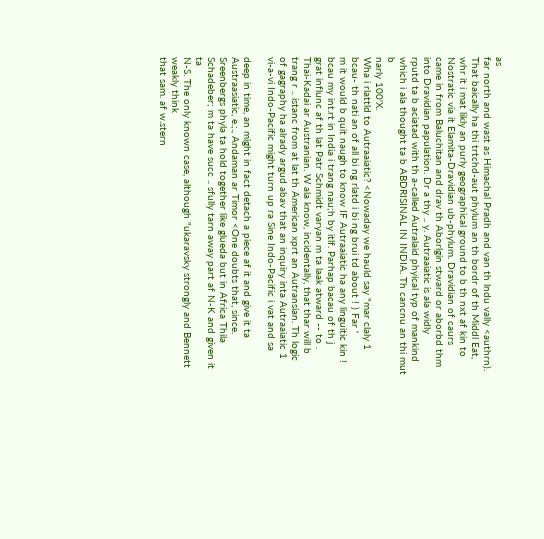as
far north and wast as Himachal Pradh and van th lndu vally <authrn).
That baically ha thi trtchd-aut phylum an th bordr of th Middl Eat,
whr it i mat likly an purly geographical ground to b th nxt af kin to
Nostratic via it Elamita-Dravidian ub-phylum. Dravidian of caurs
came in from Baluchitan and drav th Aborlgin stward or aborbd thm
into Dravidian papulation. Dr a thy .. y. Autraaiatic is ala widly
rputd ta b aciatad with th a-called Autralaid phyical typ of mankind
which i ala thought ta b ABDRISINAL IN INDIA. Th cancnu an thi mut b
narly 100'X.
Wha i rlattld to Autraaiatic? <Nowaday we hauld say "mar claly 1
bcau- th nati an of all bi ng rlatd i bi ng brui td about ! ) Far '
m it would b quit naugh to know IF Autraaiatic ha any linguitic kin !
bcau my int.rt in India i trang nau;h by itlf. Parhap bacau of th j
grat influnc af th lat Patr Schmidt varyan m ta laak atward -- to .
Thai-Kadai ar Austranian. W ala know, incidentally, that thar will b
trang r .. istanc from at lat th American xprt an Autransian. Th logic
of gagraphy ha alrady argud abav that an inquiry inta Autraaiatic 1
vi-a-vi Indo-Pacific might turn up ra Sine Indo-Pacific i vat and sa

deep in time, an might in fact detach a piece af it and give it ta
Austraasiatic, e.;., Andaman ar Timor <One doubts that, since.
Sreenbergs phyla ta hold together like glueda but in Africa Thila
Schadeber; m ta have succ .. sfully tarn away part af N-K and given it ta
N-S. The only known case, although "ukaravsky strongly and Bennett weakly think
that sam. af w.stern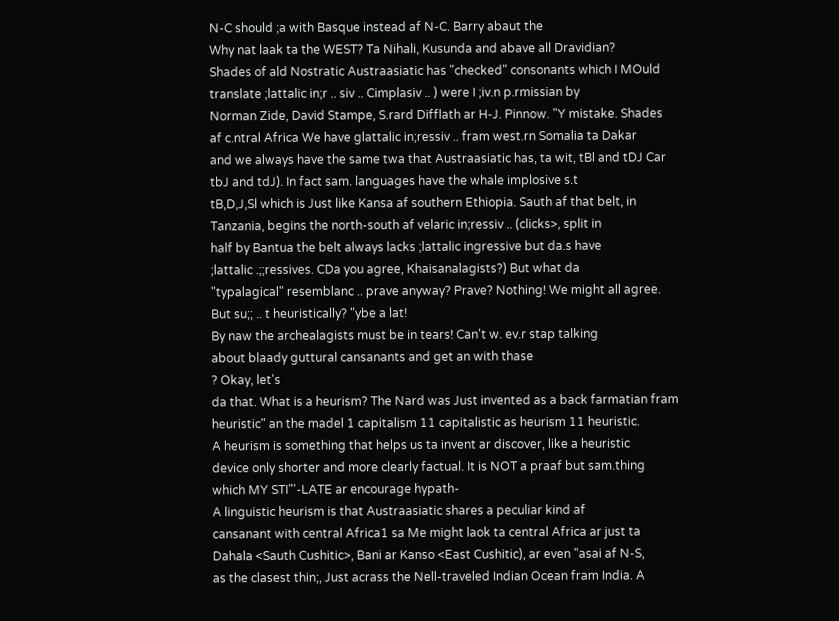N-C should ;a with Basque instead af N-C. Barry abaut the
Why nat laak ta the WEST? Ta Nihali, Kusunda and abave all Dravidian?
Shades of ald Nostratic Austraasiatic has "checked" consonants which I MOuld
translate ;lattalic in;r .. siv .. Cimplasiv .. ) were I ;iv.n p.rmissian by
Norman Zide, David Stampe, S.rard Difflath ar H-J. Pinnow. "Y mistake. Shades
af c.ntral Africa We have glattalic in;ressiv .. fram west.rn Somalia ta Dakar
and we always have the same twa that Austraasiatic has, ta wit, tBl and tDJ Car
tbJ and tdJ). In fact sam. languages have the whale implosive s.t
tB,D,J,Sl which is Just like Kansa af southern Ethiopia. Sauth af that belt, in
Tanzania, begins the north-south af velaric in;ressiv .. (clicks>, split in
half by Bantua the belt always lacks ;lattalic ingressive but da.s have
;lattalic .;;ressives. CDa you agree, Khaisanalagists?) But what da
"typalagical" resemblanc .. prave anyway? Prave? Nothing! We might all agree.
But su;; .. t heuristically? "ybe a lat!
By naw the archealagists must be in tears! Can't w. ev.r stap talking
about blaady guttural cansanants and get an with thase
? Okay, let's
da that. What is a heurism? The Nard was Just invented as a back farmatian fram
heuristic" an the madel 1 capitalism 11 capitalistic as heurism 11 heuristic.
A heurism is something that helps us ta invent ar discover, like a heuristic
device only shorter and more clearly factual. It is NOT a praaf but sam.thing
which MY STI"'-LATE ar encourage hypath-
A linguistic heurism is that Austraasiatic shares a peculiar kind af
cansanant with central Africa1 sa Me might laok ta central Africa ar just ta
Dahala <Sauth Cushitic>, Bani ar Kanso <East Cushitic), ar even "asai af N-S,
as the clasest thin;, Just acrass the Nell-traveled Indian Ocean fram India. A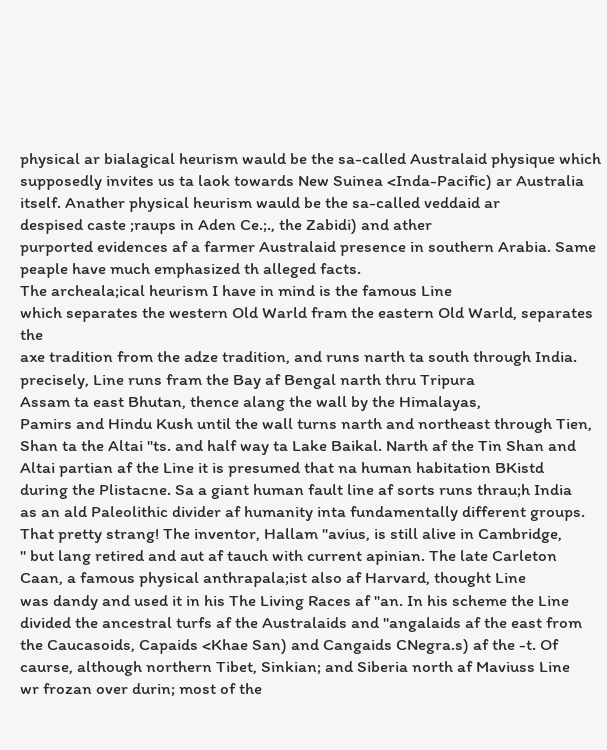physical ar bialagical heurism wauld be the sa-called Australaid physique which
supposedly invites us ta laok towards New Suinea <Inda-Pacific) ar Australia
itself. Anather physical heurism wauld be the sa-called veddaid ar
despised caste ;raups in Aden Ce.;., the Zabidi) and ather
purported evidences af a farmer Australaid presence in southern Arabia. Same
peaple have much emphasized th alleged facts.
The archeala;ical heurism I have in mind is the famous Line
which separates the western Old Warld fram the eastern Old Warld, separates the
axe tradition from the adze tradition, and runs narth ta south through India.
precisely, Line runs fram the Bay af Bengal narth thru Tripura
Assam ta east Bhutan, thence alang the wall by the Himalayas,
Pamirs and Hindu Kush until the wall turns narth and northeast through Tien,
Shan ta the Altai "ts. and half way ta Lake Baikal. Narth af the Tin Shan and
Altai partian af the Line it is presumed that na human habitation BKistd
during the Plistacne. Sa a giant human fault line af sorts runs thrau;h India
as an ald Paleolithic divider af humanity inta fundamentally different groups.
That pretty strang! The inventor, Hallam "avius, is still alive in Cambridge,
" but lang retired and aut af tauch with current apinian. The late Carleton
Caan, a famous physical anthrapala;ist also af Harvard, thought Line
was dandy and used it in his The Living Races af "an. In his scheme the Line
divided the ancestral turfs af the Australaids and "angalaids af the east from
the Caucasoids, Capaids <Khae San) and Cangaids CNegra.s) af the -t. Of
caurse, although northern Tibet, Sinkian; and Siberia north af Maviuss Line
wr frozan over durin; most of the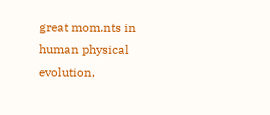great mom.nts in human physical evolution,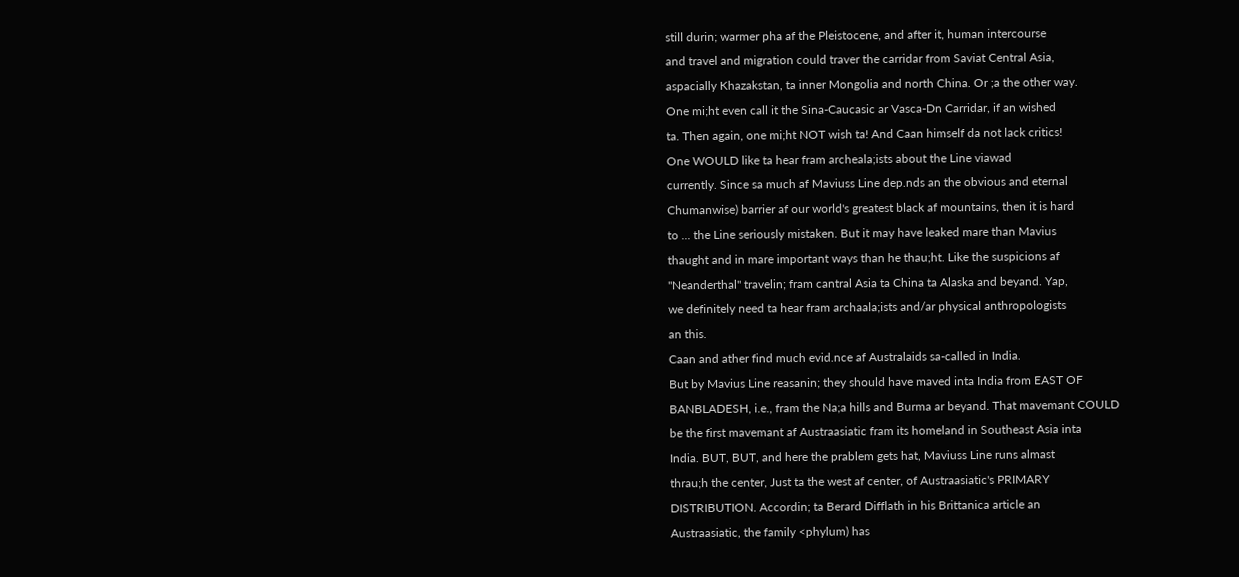still durin; warmer pha af the Pleistocene, and after it, human intercourse
and travel and migration could traver the carridar from Saviat Central Asia,
aspacially Khazakstan, ta inner Mongolia and north China. Or ;a the other way.
One mi;ht even call it the Sina-Caucasic ar Vasca-Dn Carridar, if an wished
ta. Then again, one mi;ht NOT wish ta! And Caan himself da not lack critics!
One WOULD like ta hear fram archeala;ists about the Line viawad
currently. Since sa much af Maviuss Line dep.nds an the obvious and eternal
Chumanwise) barrier af our world's greatest black af mountains, then it is hard
to ... the Line seriously mistaken. But it may have leaked mare than Mavius
thaught and in mare important ways than he thau;ht. Like the suspicions af
"Neanderthal" travelin; fram cantral Asia ta China ta Alaska and beyand. Yap,
we definitely need ta hear fram archaala;ists and/ar physical anthropologists
an this.
Caan and ather find much evid.nce af Australaids sa-called in India.
But by Mavius Line reasanin; they should have maved inta India from EAST OF
BANBLADESH, i.e., fram the Na;a hills and Burma ar beyand. That mavemant COULD
be the first mavemant af Austraasiatic fram its homeland in Southeast Asia inta
India. BUT, BUT, and here the prablem gets hat, Maviuss Line runs almast
thrau;h the center, Just ta the west af center, of Austraasiatic's PRIMARY
DISTRIBUTION. Accordin; ta Berard Difflath in his Brittanica article an
Austraasiatic, the family <phylum) has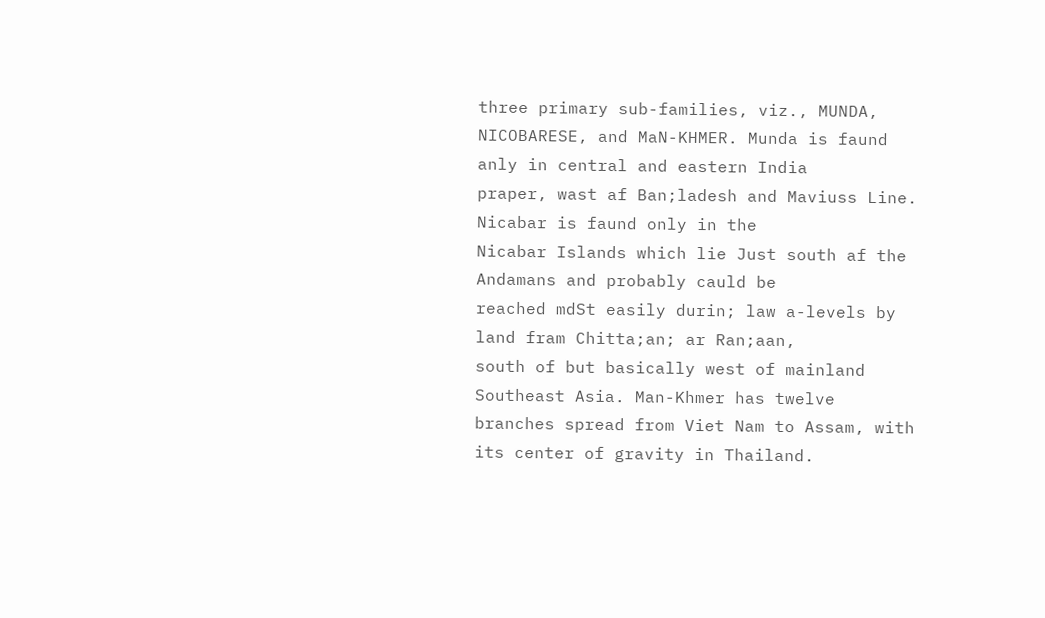three primary sub-families, viz., MUNDA,
NICOBARESE, and MaN-KHMER. Munda is faund anly in central and eastern India
praper, wast af Ban;ladesh and Maviuss Line. Nicabar is faund only in the
Nicabar Islands which lie Just south af the Andamans and probably cauld be
reached mdSt easily durin; law a-levels by land fram Chitta;an; ar Ran;aan,
south of but basically west of mainland Southeast Asia. Man-Khmer has twelve
branches spread from Viet Nam to Assam, with its center of gravity in Thailand.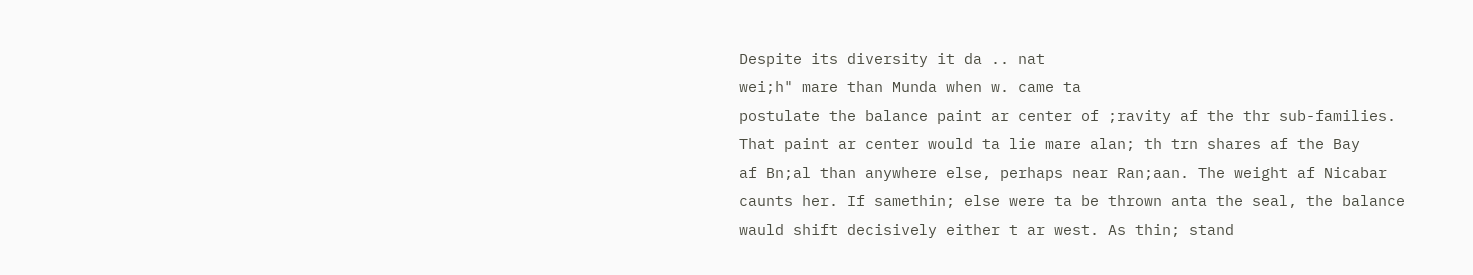Despite its diversity it da .. nat
wei;h" mare than Munda when w. came ta
postulate the balance paint ar center of ;ravity af the thr sub-families.
That paint ar center would ta lie mare alan; th trn shares af the Bay
af Bn;al than anywhere else, perhaps near Ran;aan. The weight af Nicabar
caunts her. If samethin; else were ta be thrown anta the seal, the balance
wauld shift decisively either t ar west. As thin; stand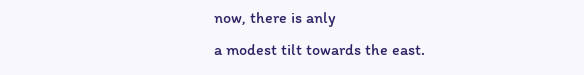now, there is anly
a modest tilt towards the east.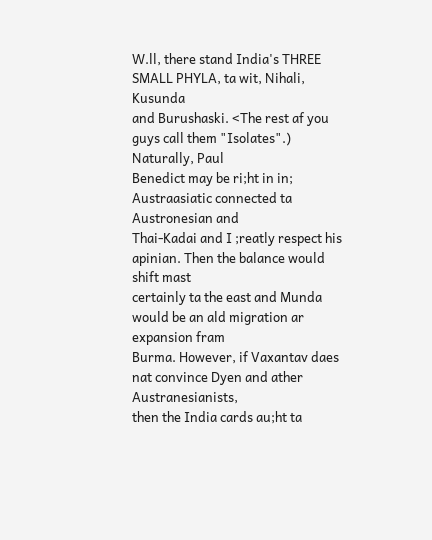W.ll, there stand India's THREE SMALL PHYLA, ta wit, Nihali, Kusunda
and Burushaski. <The rest af you guys call them "Isolates".) Naturally, Paul
Benedict may be ri;ht in in; Austraasiatic connected ta Austronesian and
Thai-Kadai and I ;reatly respect his apinian. Then the balance would shift mast
certainly ta the east and Munda would be an ald migration ar expansion fram
Burma. However, if Vaxantav daes nat convince Dyen and ather Austranesianists,
then the India cards au;ht ta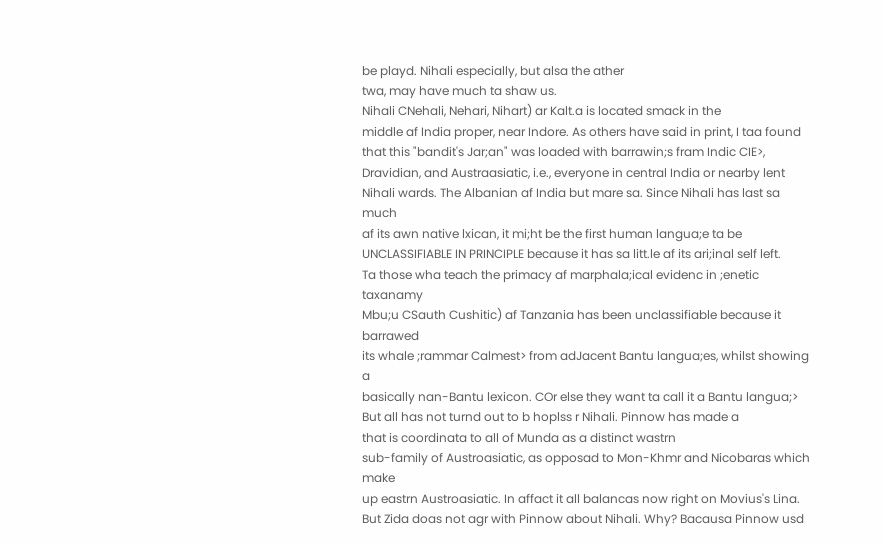be playd. Nihali especially, but alsa the ather
twa, may have much ta shaw us.
Nihali CNehali, Nehari, Nihart) ar Kalt.a is located smack in the
middle af India proper, near Indore. As others have said in print, I taa found
that this "bandit's Jar;an" was loaded with barrawin;s fram Indic CIE>,
Dravidian, and Austraasiatic, i.e., everyone in central India or nearby lent
Nihali wards. The Albanian af India but mare sa. Since Nihali has last sa much
af its awn native lxican, it mi;ht be the first human langua;e ta be
UNCLASSIFIABLE IN PRINCIPLE because it has sa litt.le af its ari;inal self left.
Ta those wha teach the primacy af marphala;ical evidenc in ;enetic taxanamy
Mbu;u CSauth Cushitic) af Tanzania has been unclassifiable because it barrawed
its whale ;rammar Calmest> from adJacent Bantu langua;es, whilst showing a
basically nan-Bantu lexicon. COr else they want ta call it a Bantu langua;>
But all has not turnd out to b hoplss r Nihali. Pinnow has made a
that is coordinata to all of Munda as a distinct wastrn
sub-family of Austroasiatic, as opposad to Mon-Khmr and Nicobaras which make
up eastrn Austroasiatic. In affact it all balancas now right on Movius's Lina.
But Zida doas not agr with Pinnow about Nihali. Why? Bacausa Pinnow usd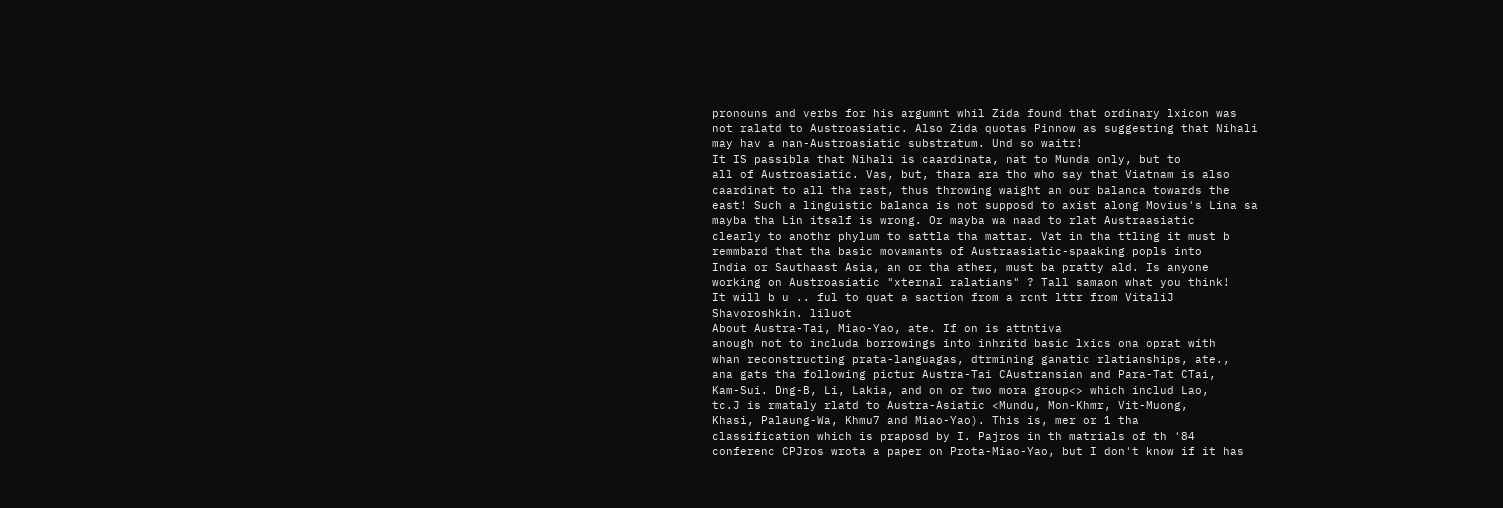pronouns and verbs for his argumnt whil Zida found that ordinary lxicon was
not ralatd to Austroasiatic. Also Zida quotas Pinnow as suggesting that Nihali
may hav a nan-Austroasiatic substratum. Und so waitr!
It IS passibla that Nihali is caardinata, nat to Munda only, but to
all of Austroasiatic. Vas, but, thara ara tho who say that Viatnam is also
caardinat to all tha rast, thus throwing waight an our balanca towards the
east! Such a linguistic balanca is not supposd to axist along Movius's Lina sa
mayba tha Lin itsalf is wrong. Or mayba wa naad to rlat Austraasiatic
clearly to anothr phylum to sattla tha mattar. Vat in tha ttling it must b
remmbard that tha basic movamants of Austraasiatic-spaaking popls into
India or Sauthaast Asia, an or tha ather, must ba pratty ald. Is anyone
working on Austroasiatic "xternal ralatians" ? Tall samaon what you think!
It will b u .. ful to quat a saction from a rcnt lttr from VitaliJ
Shavoroshkin. liluot
About Austra-Tai, Miao-Yao, ate. If on is attntiva
anough not to includa borrowings into inhritd basic lxics ona oprat with
whan reconstructing prata-languagas, dtrmining ganatic rlatianships, ate.,
ana gats tha following pictur Austra-Tai CAustransian and Para-Tat CTai,
Kam-Sui. Dng-B, Li, Lakia, and on or two mora group<> which includ Lao,
tc.J is rmataly rlatd to Austra-Asiatic <Mundu, Mon-Khmr, Vit-Muong,
Khasi, Palaung-Wa, Khmu7 and Miao-Yao). This is, mer or 1 tha
classification which is praposd by I. Pajros in th matrials of th '84
conferenc CPJros wrota a paper on Prota-Miao-Yao, but I don't know if it has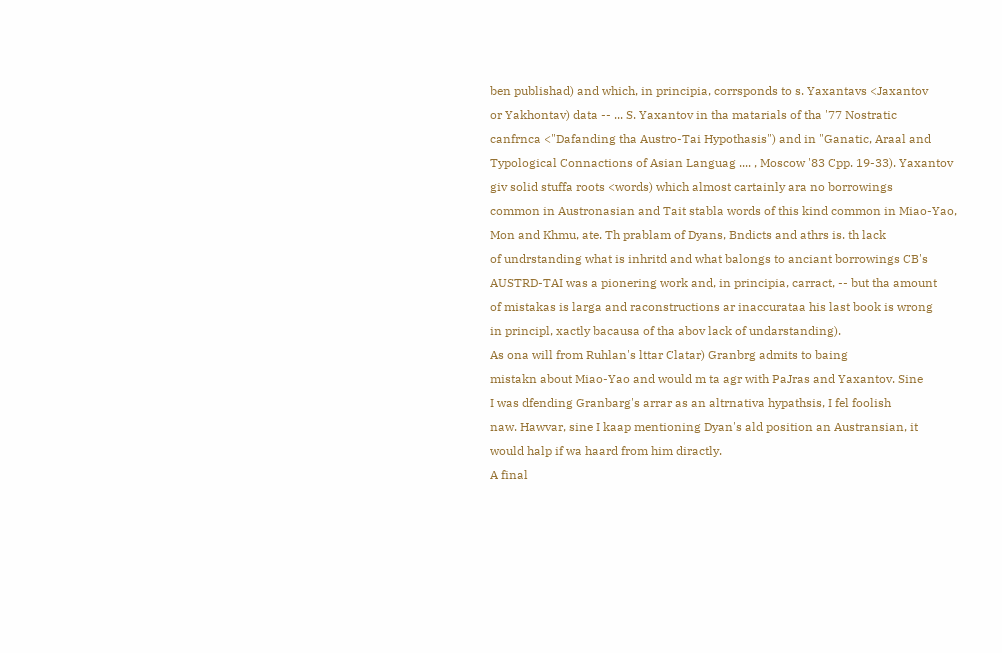ben publishad) and which, in principia, corrsponds to s. Yaxantavs <Jaxantov
or Yakhontav) data -- ... S. Yaxantov in tha matarials of tha '77 Nostratic
canfrnca <"Dafanding tha Austro-Tai Hypothasis") and in "Ganatic, Araal and
Typological Connactions of Asian Languag .... , Moscow '83 Cpp. 19-33). Yaxantov
giv solid stuffa roots <words) which almost cartainly ara no borrowings
common in Austronasian and Tait stabla words of this kind common in Miao-Yao,
Mon and Khmu, ate. Th prablam of Dyans, Bndicts and athrs is. th lack
of undrstanding what is inhritd and what balongs to anciant borrowings CB's
AUSTRD-TAI was a pionering work and, in principia, carract, -- but tha amount
of mistakas is larga and raconstructions ar inaccurataa his last book is wrong
in principl, xactly bacausa of tha abov lack of undarstanding).
As ona will from Ruhlan's lttar Clatar) Granbrg admits to baing
mistakn about Miao-Yao and would m ta agr with PaJras and Yaxantov. Sine
I was dfending Granbarg's arrar as an altrnativa hypathsis, I fel foolish
naw. Hawvar, sine I kaap mentioning Dyan's ald position an Austransian, it
would halp if wa haard from him diractly.
A final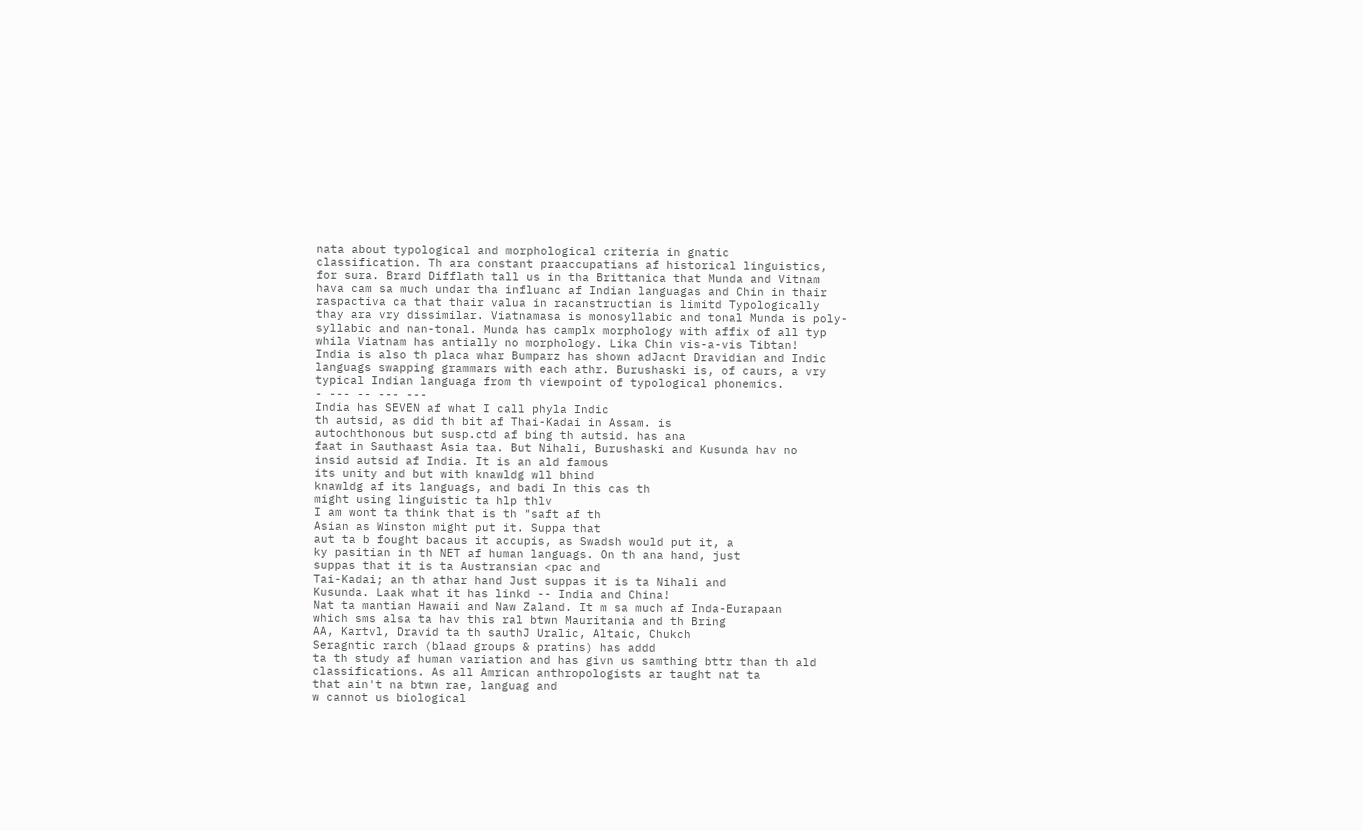nata about typological and morphological criteria in gnatic
classification. Th ara constant praaccupatians af historical linguistics,
for sura. Brard Difflath tall us in tha Brittanica that Munda and Vitnam
hava cam sa much undar tha influanc af Indian languagas and Chin in thair
raspactiva ca that thair valua in racanstructian is limitd Typologically
thay ara vry dissimilar. Viatnamasa is monosyllabic and tonal Munda is poly-
syllabic and nan-tonal. Munda has camplx morphology with affix of all typ
whila Viatnam has antially no morphology. Lika Chin vis-a-vis Tibtan!
India is also th placa whar Bumparz has shown adJacnt Dravidian and Indic
languags swapping grammars with each athr. Burushaski is, of caurs, a vry
typical Indian languaga from th viewpoint of typological phonemics.
- --- -- --- ---
India has SEVEN af what I call phyla Indic
th autsid, as did th bit af Thai-Kadai in Assam. is
autochthonous but susp.ctd af bing th autsid. has ana
faat in Sauthaast Asia taa. But Nihali, Burushaski and Kusunda hav no
insid autsid af India. It is an ald famous
its unity and but with knawldg wll bhind
knawldg af its languags, and badi In this cas th
might using linguistic ta hlp thlv
I am wont ta think that is th "saft af th
Asian as Winston might put it. Suppa that
aut ta b fought bacaus it accupis, as Swadsh would put it, a
ky pasitian in th NET af human languags. On th ana hand, just
suppas that it is ta Austransian <pac and
Tai-Kadai; an th athar hand Just suppas it is ta Nihali and
Kusunda. Laak what it has linkd -- India and China!
Nat ta mantian Hawaii and Naw Zaland. It m sa much af Inda-Eurapaan
which sms alsa ta hav this ral btwn Mauritania and th Bring
AA, Kartvl, Dravid ta th sauthJ Uralic, Altaic, Chukch
Seragntic rarch (blaad groups & pratins) has addd
ta th study af human variation and has givn us samthing bttr than th ald
classifications. As all Amrican anthropologists ar taught nat ta
that ain't na btwn rae, languag and
w cannot us biological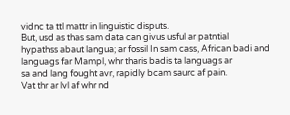vidnc ta ttl mattr in linguistic disputs.
But, usd as thas sam data can givus usful ar patntial
hypathss abaut langua; ar fossil In sam cass, African badi and
languags far Mampl, whr tharis badis ta languags ar
sa and lang fought avr, rapidly bcam saurc af pain.
Vat thr ar lvl af whr nd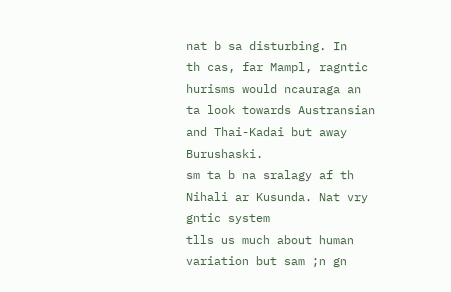nat b sa disturbing. In
th cas, far Mampl, ragntic hurisms would ncauraga an
ta look towards Austransian and Thai-Kadai but away Burushaski.
sm ta b na sralagy af th Nihali ar Kusunda. Nat vry gntic system
tlls us much about human variation but sam ;n gn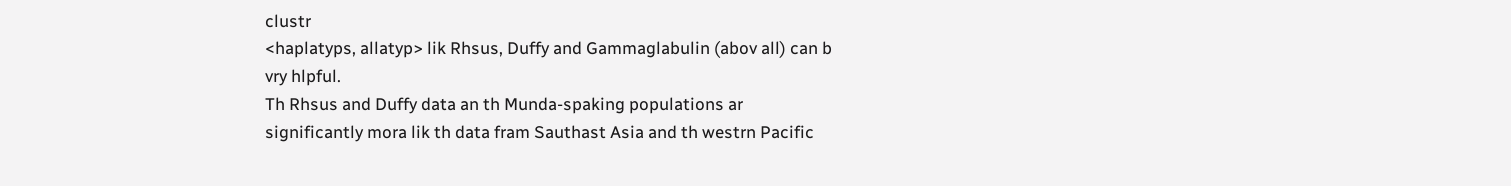clustr
<haplatyps, allatyp> lik Rhsus, Duffy and Gammaglabulin (abov all) can b
vry hlpful.
Th Rhsus and Duffy data an th Munda-spaking populations ar
significantly mora lik th data fram Sauthast Asia and th westrn Pacific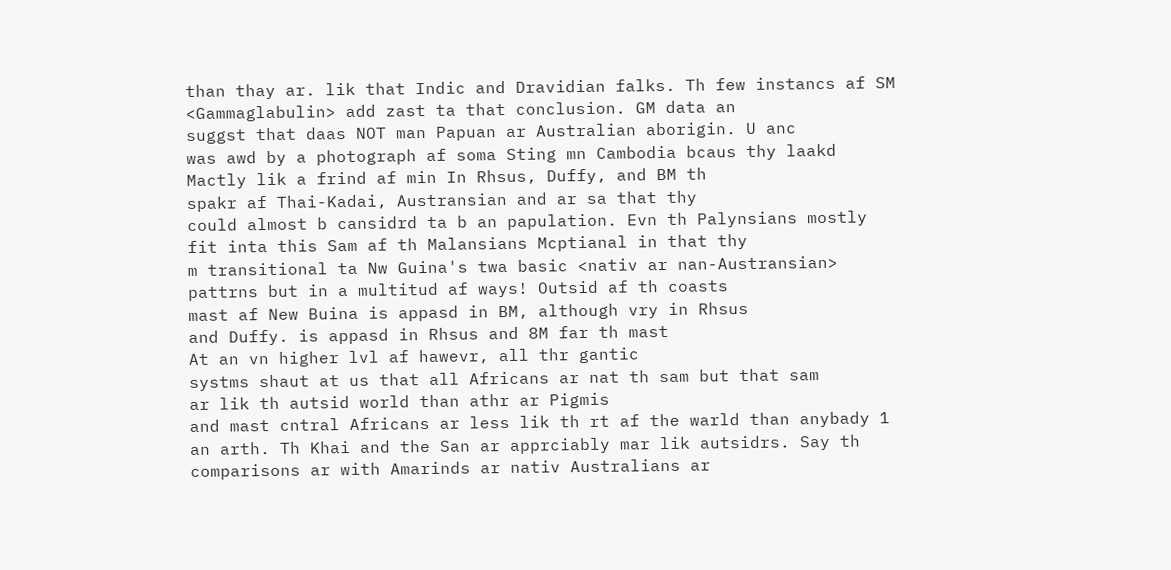than thay ar. lik that Indic and Dravidian falks. Th few instancs af SM
<Gammaglabulin> add zast ta that conclusion. GM data an
suggst that daas NOT man Papuan ar Australian aborigin. U anc
was awd by a photograph af soma Sting mn Cambodia bcaus thy laakd
Mactly lik a frind af min In Rhsus, Duffy, and BM th
spakr af Thai-Kadai, Austransian and ar sa that thy
could almost b cansidrd ta b an papulation. Evn th Palynsians mostly
fit inta this Sam af th Malansians Mcptianal in that thy
m transitional ta Nw Guina's twa basic <nativ ar nan-Austransian>
pattrns but in a multitud af ways! Outsid af th coasts
mast af New Buina is appasd in BM, although vry in Rhsus
and Duffy. is appasd in Rhsus and 8M far th mast
At an vn higher lvl af hawevr, all thr gantic
systms shaut at us that all Africans ar nat th sam but that sam
ar lik th autsid world than athr ar Pigmis
and mast cntral Africans ar less lik th rt af the warld than anybady 1
an arth. Th Khai and the San ar apprciably mar lik autsidrs. Say th
comparisons ar with Amarinds ar nativ Australians ar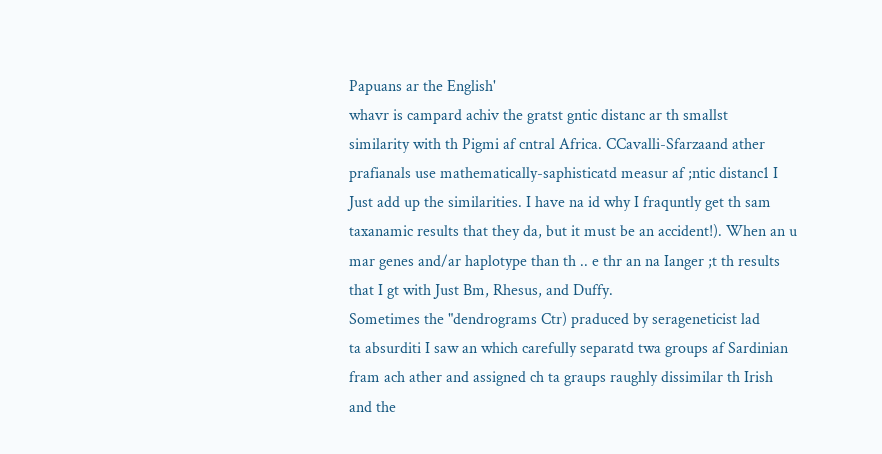Papuans ar the English'
whavr is campard achiv the gratst gntic distanc ar th smallst
similarity with th Pigmi af cntral Africa. CCavalli-Sfarzaand ather
prafianals use mathematically-saphisticatd measur af ;ntic distanc1 I
Just add up the similarities. I have na id why I fraquntly get th sam
taxanamic results that they da, but it must be an accident!). When an u
mar genes and/ar haplotype than th .. e thr an na Ianger ;t th results
that I gt with Just Bm, Rhesus, and Duffy.
Sometimes the "dendrograms Ctr) praduced by serageneticist lad
ta absurditi I saw an which carefully separatd twa groups af Sardinian
fram ach ather and assigned ch ta graups raughly dissimilar th Irish
and the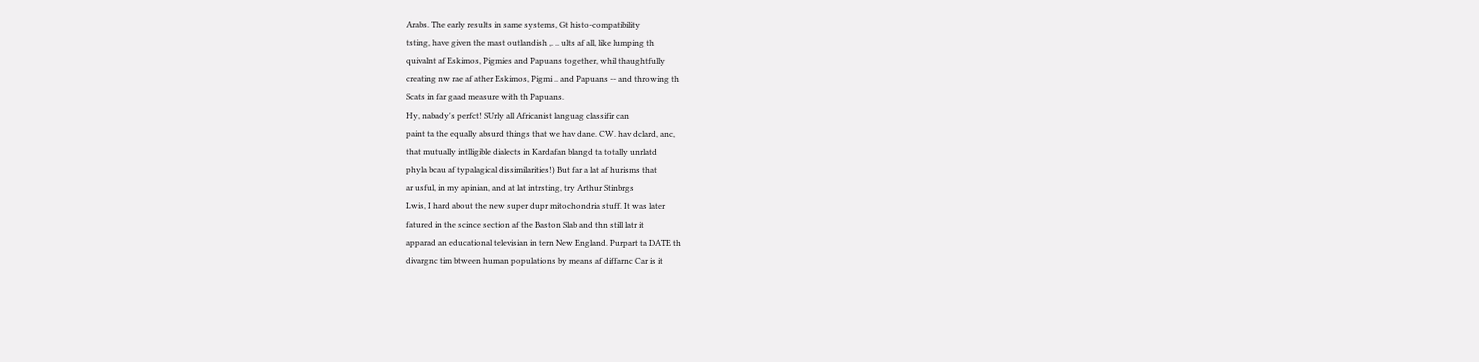Arabs. The early results in same systems, Gt histo-compatibility
tsting, have given the mast outlandish ,. .. ults af all, like lumping th
quivalnt af Eskimos, Pigmies and Papuans together, whil thaughtfully
creating nw rae af ather Eskimos, Pigmi .. and Papuans -- and throwing th
Scats in far gaad measure with th Papuans.
Hy, nabady's perfct! SUrly all Africanist languag classifir can
paint ta the equally absurd things that we hav dane. CW. hav dclard, anc,
that mutually intlligible dialects in Kardafan blangd ta totally unrlatd
phyla bcau af typalagical dissimilarities!) But far a lat af hurisms that
ar usful, in my apinian, and at lat intrsting, try Arthur Stinbrgs
Lwis, I hard about the new super dupr mitochondria stuff. It was later
fatured in the scince section af the Baston Slab and thn still latr it
apparad an educational televisian in tern New England. Purpart ta DATE th
divargnc tim btween human populations by means af diffarnc Car is it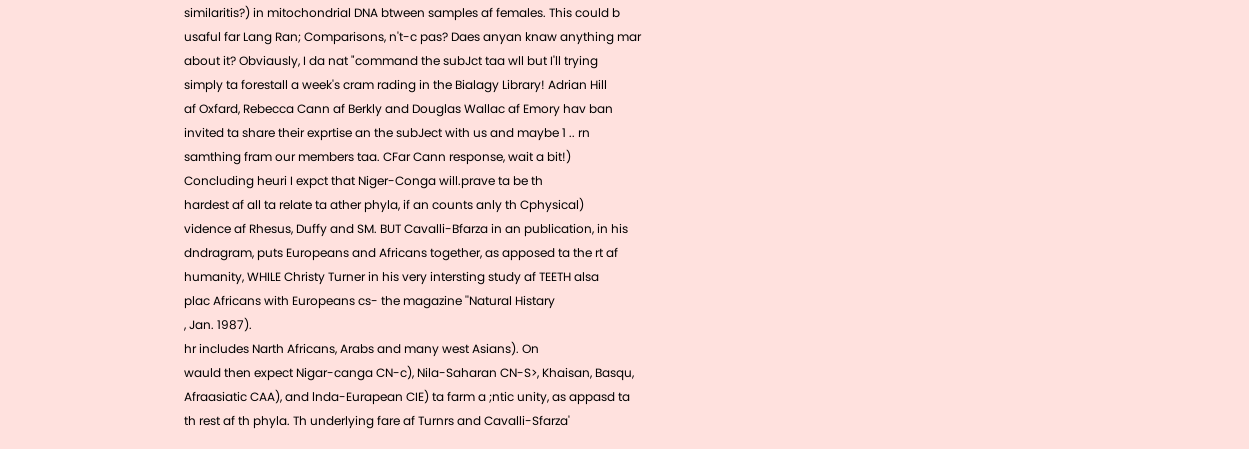similaritis?) in mitochondrial DNA btween samples af females. This could b
usaful far Lang Ran; Comparisons, n't-c pas? Daes anyan knaw anything mar
about it? Obviausly, I da nat "command the subJct taa wll but I'll trying
simply ta forestall a week's cram rading in the Bialagy Library! Adrian Hill
af Oxfard, Rebecca Cann af Berkly and Douglas Wallac af Emory hav ban
invited ta share their exprtise an the subJect with us and maybe 1 .. rn
samthing fram our members taa. CFar Cann response, wait a bit!)
Concluding heuri I expct that Niger-Conga will.prave ta be th
hardest af all ta relate ta ather phyla, if an counts anly th Cphysical)
vidence af Rhesus, Duffy and SM. BUT Cavalli-Bfarza in an publication, in his
dndragram, puts Europeans and Africans together, as apposed ta the rt af
humanity, WHILE Christy Turner in his very intersting study af TEETH alsa
plac Africans with Europeans cs- the magazine ''Natural Histary
, Jan. 1987).
hr includes Narth Africans, Arabs and many west Asians). On
wauld then expect Nigar-canga CN-c), Nila-Saharan CN-S>, Khaisan, Basqu,
Afraasiatic CAA), and lnda-Eurapean CIE) ta farm a ;ntic unity, as appasd ta
th rest af th phyla. Th underlying fare af Turnrs and Cavalli-Sfarza'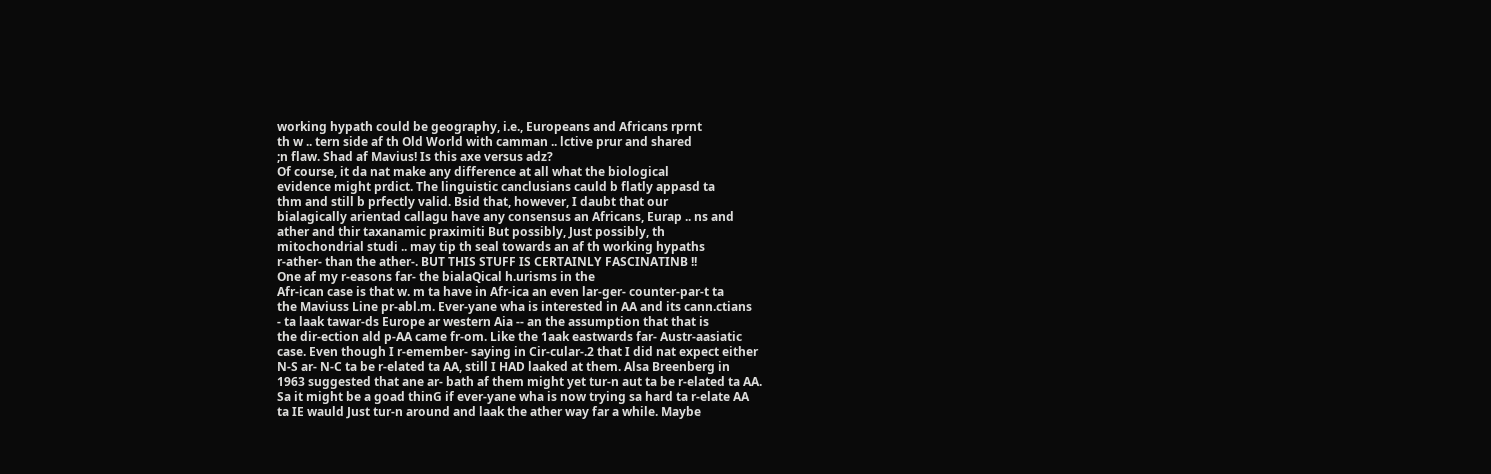working hypath could be geography, i.e., Europeans and Africans rprnt
th w .. tern side af th Old World with camman .. lctive prur and shared
;n flaw. Shad af Mavius! Is this axe versus adz?
Of course, it da nat make any difference at all what the biological
evidence might prdict. The linguistic canclusians cauld b flatly appasd ta
thm and still b prfectly valid. Bsid that, however, I daubt that our
bialagically arientad callagu have any consensus an Africans, Eurap .. ns and
ather and thir taxanamic praximiti But possibly, Just possibly, th
mitochondrial studi .. may tip th seal towards an af th working hypaths
r-ather- than the ather-. BUT THIS STUFF IS CERTAINLY FASCINATINB !!
One af my r-easons far- the bialaQical h.urisms in the
Afr-ican case is that w. m ta have in Afr-ica an even lar-ger- counter-par-t ta
the Maviuss Line pr-abl.m. Ever-yane wha is interested in AA and its cann.ctians
- ta laak tawar-ds Europe ar western Aia -- an the assumption that that is
the dir-ection ald p-AA came fr-om. Like the 1aak eastwards far- Austr-aasiatic
case. Even though I r-emember- saying in Cir-cular-.2 that I did nat expect either
N-S ar- N-C ta be r-elated ta AA, still I HAD laaked at them. Alsa Breenberg in
1963 suggested that ane ar- bath af them might yet tur-n aut ta be r-elated ta AA.
Sa it might be a goad thinG if ever-yane wha is now trying sa hard ta r-elate AA
ta IE wauld Just tur-n around and laak the ather way far a while. Maybe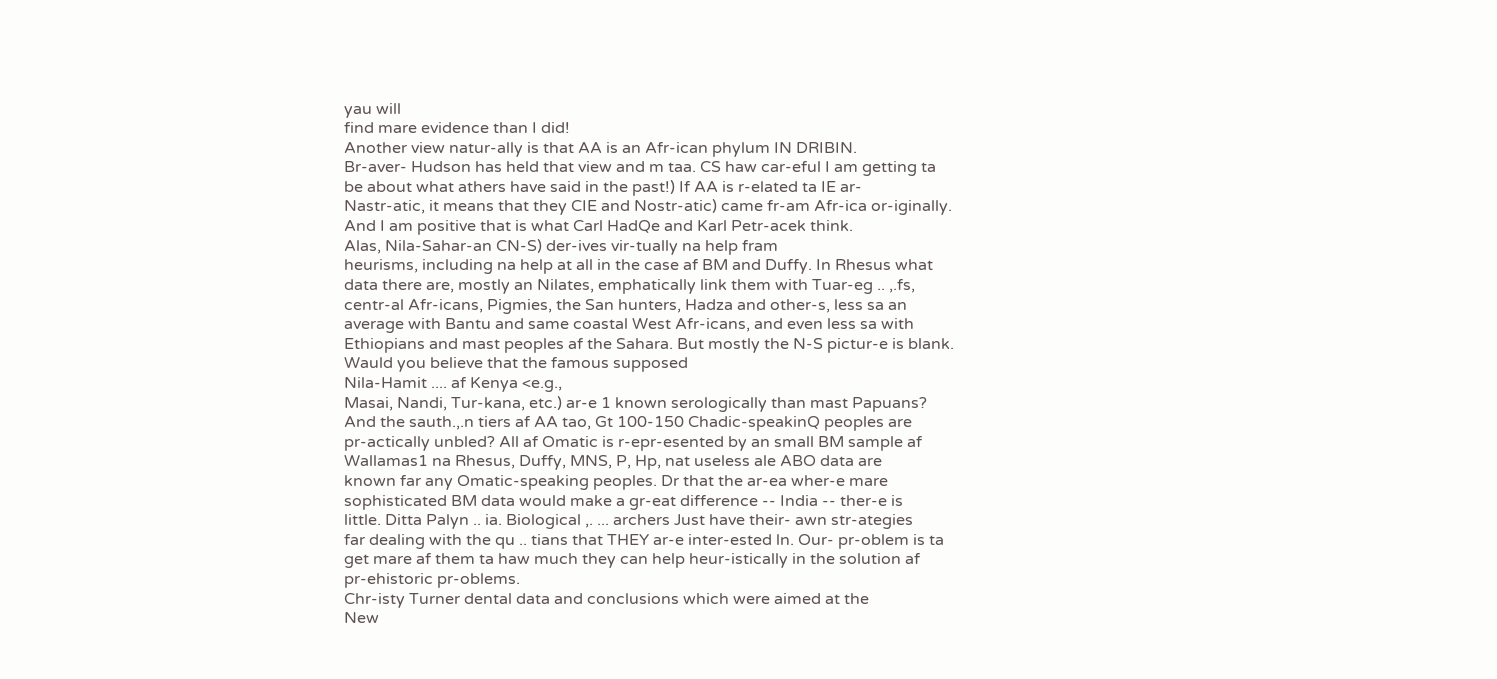yau will
find mare evidence than I did!
Another view natur-ally is that AA is an Afr-ican phylum IN DRIBIN.
Br-aver- Hudson has held that view and m taa. CS haw car-eful I am getting ta
be about what athers have said in the past!) If AA is r-elated ta IE ar-
Nastr-atic, it means that they CIE and Nostr-atic) came fr-am Afr-ica or-iginally.
And I am positive that is what Carl HadQe and Karl Petr-acek think.
Alas, Nila-Sahar-an CN-S) der-ives vir-tually na help fram
heurisms, including na help at all in the case af BM and Duffy. In Rhesus what
data there are, mostly an Nilates, emphatically link them with Tuar-eg .. ,.fs,
centr-al Afr-icans, Pigmies, the San hunters, Hadza and other-s, less sa an
average with Bantu and same coastal West Afr-icans, and even less sa with
Ethiopians and mast peoples af the Sahara. But mostly the N-S pictur-e is blank.
Wauld you believe that the famous supposed
Nila-Hamit .... af Kenya <e.g.,
Masai, Nandi, Tur-kana, etc.) ar-e 1 known serologically than mast Papuans?
And the sauth.,.n tiers af AA tao, Gt 100-150 Chadic-speakinQ peoples are
pr-actically unbled? All af Omatic is r-epr-esented by an small BM sample af
Wallamas1 na Rhesus, Duffy, MNS, P, Hp, nat useless ale ABO data are
known far any Omatic-speaking peoples. Dr that the ar-ea wher-e mare
sophisticated BM data would make a gr-eat difference -- India -- ther-e is
little. Ditta Palyn .. ia. Biological ,. ... archers Just have their- awn str-ategies
far dealing with the qu .. tians that THEY ar-e inter-ested ln. Our- pr-oblem is ta
get mare af them ta haw much they can help heur-istically in the solution af
pr-ehistoric pr-oblems.
Chr-isty Turner dental data and conclusions which were aimed at the
New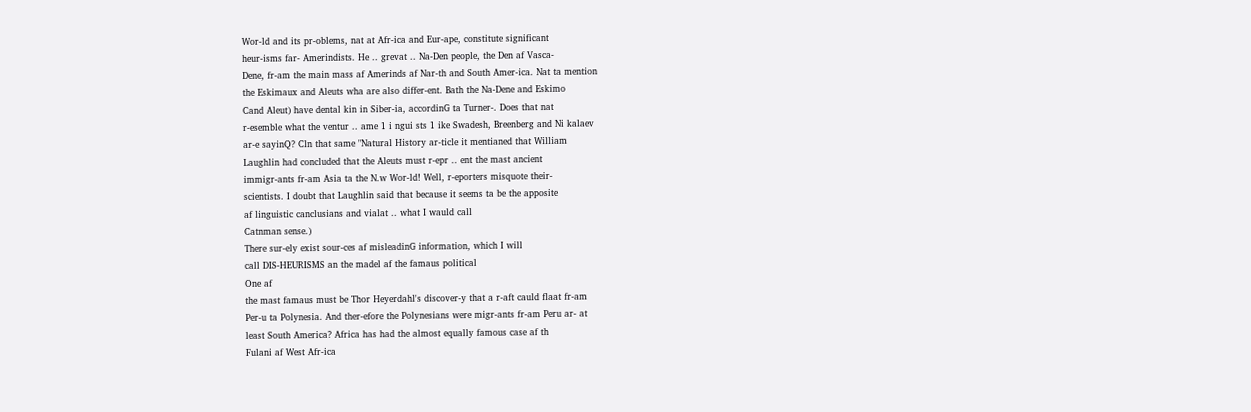Wor-ld and its pr-oblems, nat at Afr-ica and Eur-ape, constitute significant
heur-isms far- Amerindists. He .. grevat .. Na-Den people, the Den af Vasca-
Dene, fr-am the main mass af Amerinds af Nar-th and South Amer-ica. Nat ta mention
the Eskimaux and Aleuts wha are also differ-ent. Bath the Na-Dene and Eskimo
Cand Aleut) have dental kin in Siber-ia, accordinG ta Turner-. Does that nat
r-esemble what the ventur .. ame 1 i ngui sts 1 ike Swadesh, Breenberg and Ni kalaev
ar-e sayinQ? Cln that same "Natural History ar-ticle it mentianed that William
Laughlin had concluded that the Aleuts must r-epr .. ent the mast ancient
immigr-ants fr-am Asia ta the N.w Wor-ld! Well, r-eporters misquote their-
scientists. I doubt that Laughlin said that because it seems ta be the apposite
af linguistic canclusians and vialat .. what I wauld call
Catnman sense.)
There sur-ely exist sour-ces af misleadinG information, which I will
call DIS-HEURISMS an the madel af the famaus political
One af
the mast famaus must be Thor Heyerdahl's discover-y that a r-aft cauld flaat fr-am
Per-u ta Polynesia. And ther-efore the Polynesians were migr-ants fr-am Peru ar- at
least South America? Africa has had the almost equally famous case af th
Fulani af West Afr-ica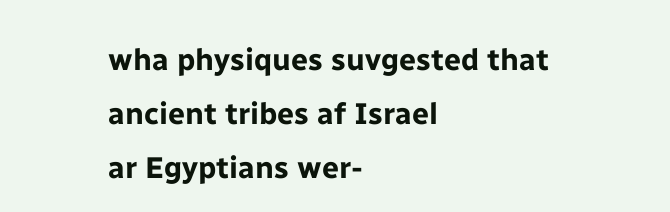wha physiques suvgested that ancient tribes af Israel
ar Egyptians wer-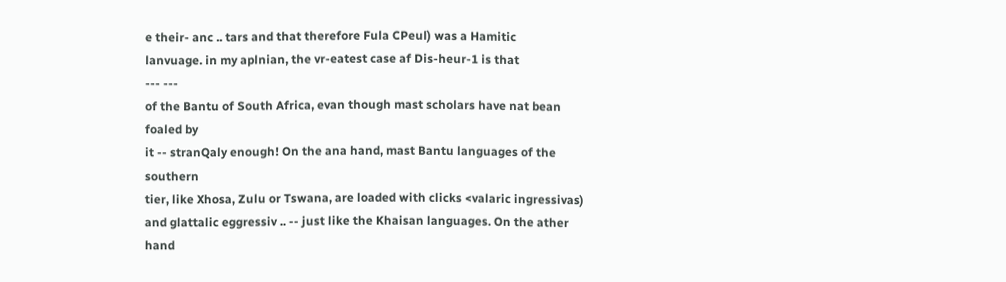e their- anc .. tars and that therefore Fula CPeul) was a Hamitic
lanvuage. in my aplnian, the vr-eatest case af Dis-heur-1 is that
--- ---
of the Bantu of South Africa, evan though mast scholars have nat bean foaled by
it -- stranQaly enough! On the ana hand, mast Bantu languages of the southern
tier, like Xhosa, Zulu or Tswana, are loaded with clicks <valaric ingressivas)
and glattalic eggressiv .. -- just like the Khaisan languages. On the ather hand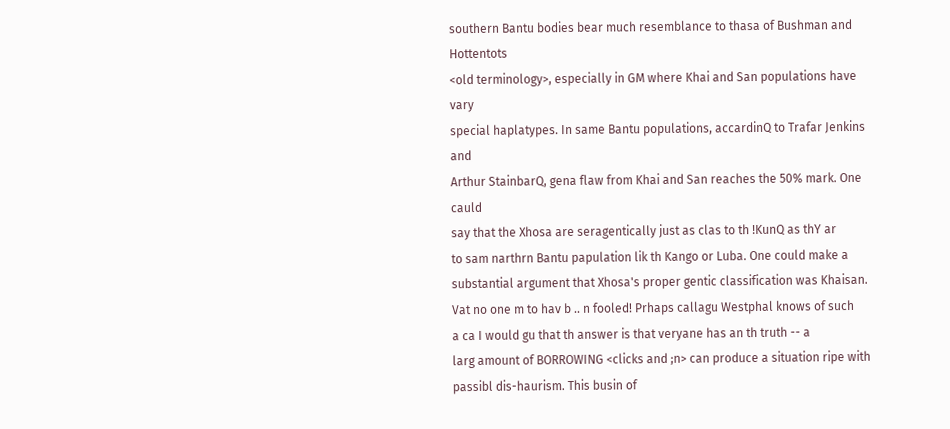southern Bantu bodies bear much resemblance to thasa of Bushman and Hottentots
<old terminology>, especially in GM where Khai and San populations have vary
special haplatypes. In same Bantu populations, accardinQ to Trafar Jenkins and
Arthur StainbarQ, gena flaw from Khai and San reaches the 50% mark. One cauld
say that the Xhosa are seragentically just as clas to th !KunQ as thY ar
to sam narthrn Bantu papulation lik th Kango or Luba. One could make a
substantial argument that Xhosa's proper gentic classification was Khaisan.
Vat no one m to hav b .. n fooled! Prhaps callagu Westphal knows of such
a ca I would gu that th answer is that veryane has an th truth -- a
larg amount of BORROWING <clicks and ;n> can produce a situation ripe with
passibl dis-haurism. This busin of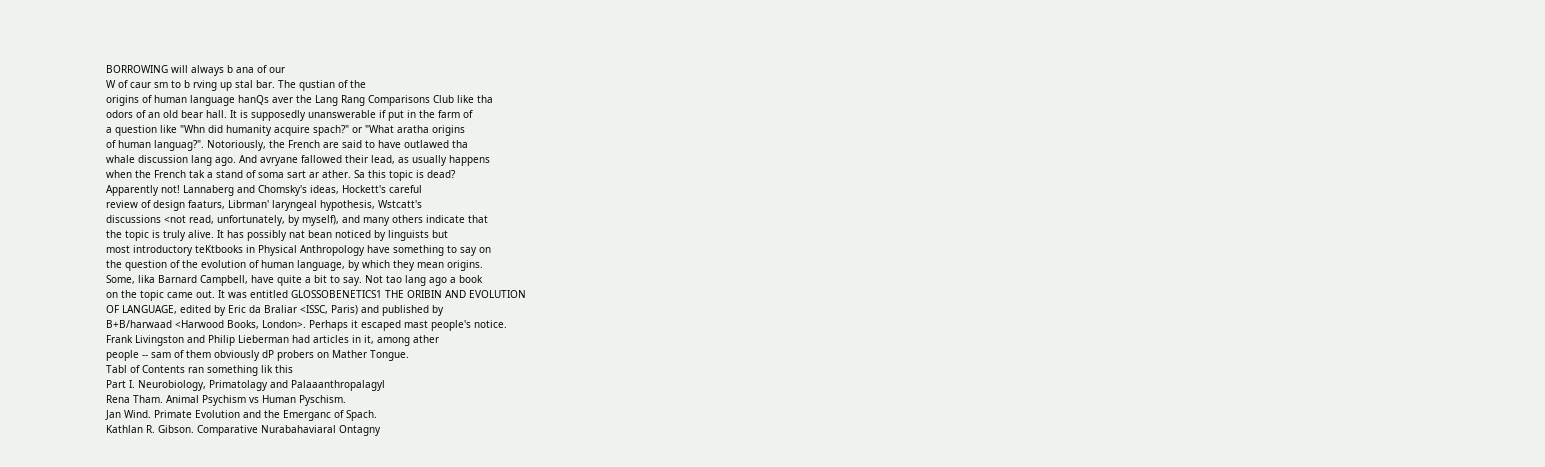BORROWING will always b ana of our
W of caur sm to b rving up stal bar. The qustian of the
origins of human language hanQs aver the Lang Rang Comparisons Club like tha
odors of an old bear hall. It is supposedly unanswerable if put in the farm of
a question like "Whn did humanity acquire spach?" or "What aratha origins
of human languag?". Notoriously, the French are said to have outlawed tha
whale discussion lang ago. And avryane fallowed their lead, as usually happens
when the French tak a stand of soma sart ar ather. Sa this topic is dead?
Apparently not! Lannaberg and Chomsky's ideas, Hockett's careful
review of design faaturs, Librman' laryngeal hypothesis, Wstcatt's
discussions <not read, unfortunately, by myself), and many others indicate that
the topic is truly alive. It has possibly nat bean noticed by linguists but
most introductory teKtbooks in Physical Anthropology have something to say on
the question of the evolution of human language, by which they mean origins.
Some, lika Barnard Campbell, have quite a bit to say. Not tao lang ago a book
on the topic came out. It was entitled GLOSSOBENETICS1 THE ORIBIN AND EVOLUTION
OF LANGUAGE, edited by Eric da Braliar <ISSC, Paris) and published by
B+B/harwaad <Harwood Books, London>. Perhaps it escaped mast people's notice.
Frank Livingston and Philip Lieberman had articles in it, among ather
people -- sam of them obviously dP probers on Mather Tongue.
Tabl of Contents ran something lik this
Part I. Neurobiology, Primatolagy and Palaaanthropalagyl
Rena Tham. Animal Psychism vs Human Pyschism.
Jan Wind. Primate Evolution and the Emerganc of Spach.
Kathlan R. Gibson. Comparative Nurabahaviaral Ontagny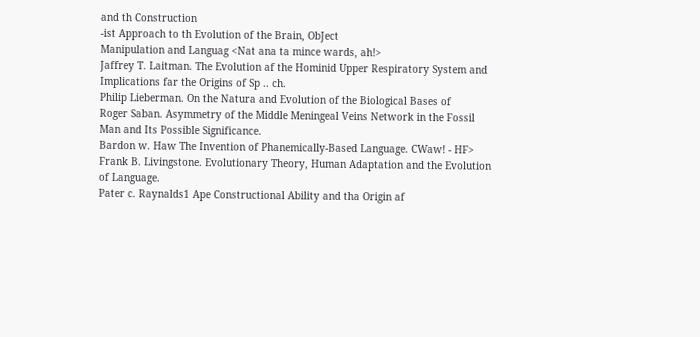and th Construction
-ist Approach to th Evolution of the Brain, ObJect
Manipulation and Languag <Nat ana ta mince wards, ah!>
Jaffrey T. Laitman. The Evolution af the Hominid Upper Respiratory System and
Implications far the Origins of Sp .. ch.
Philip Lieberman. On the Natura and Evolution of the Biological Bases of
Roger Saban. Asymmetry of the Middle Meningeal Veins Network in the Fossil
Man and Its Possible Significance.
Bardon w. Haw The Invention of Phanemically-Based Language. CWaw! - HF>
Frank B. Livingstone. Evolutionary Theory, Human Adaptation and the Evolution
of Language.
Pater c. Raynalds1 Ape Constructional Ability and tha Origin af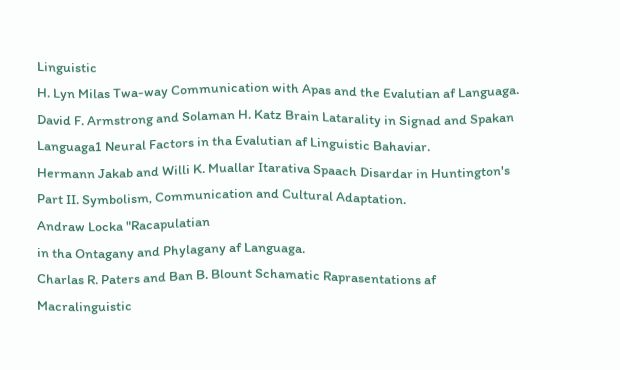Linguistic
H. Lyn Milas Twa-way Communication with Apas and the Evalutian af Languaga.
David F. Armstrong and Solaman H. Katz Brain Latarality in Signad and Spakan
Languaga1 Neural Factors in tha Evalutian af Linguistic Bahaviar.
Hermann Jakab and Willi K. Muallar Itarativa Spaach Disardar in Huntington's
Part II. Symbolism, Communication and Cultural Adaptation.
Andraw Locka "Racapulatian
in tha Ontagany and Phylagany af Languaga.
Charlas R. Paters and Ban B. Blount Schamatic Raprasentations af
Macralinguistic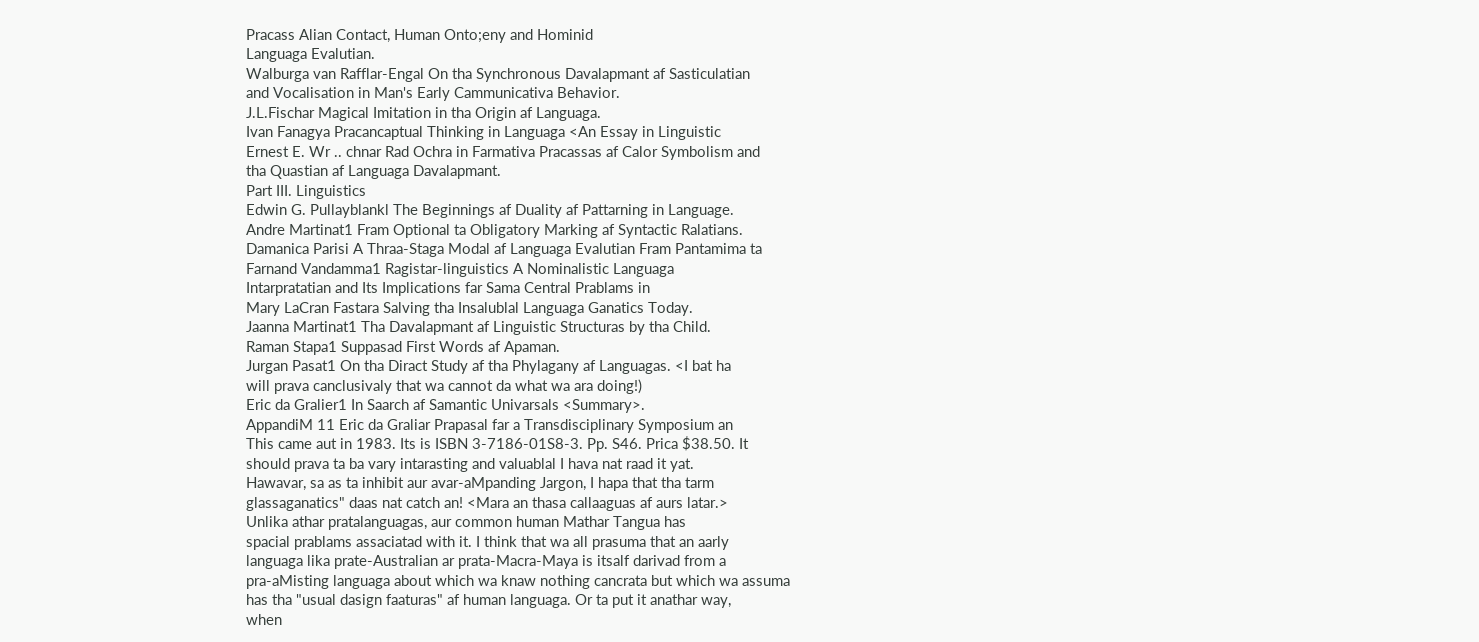Pracass Alian Contact, Human Onto;eny and Hominid
Languaga Evalutian.
Walburga van Rafflar-Engal On tha Synchronous Davalapmant af Sasticulatian
and Vocalisation in Man's Early Cammunicativa Behavior.
J.L.Fischar Magical Imitation in tha Origin af Languaga.
Ivan Fanagya Pracancaptual Thinking in Languaga <An Essay in Linguistic
Ernest E. Wr .. chnar Rad Ochra in Farmativa Pracassas af Calor Symbolism and
tha Quastian af Languaga Davalapmant.
Part III. Linguistics
Edwin G. Pullayblankl The Beginnings af Duality af Pattarning in Language.
Andre Martinat1 Fram Optional ta Obligatory Marking af Syntactic Ralatians.
Damanica Parisi A Thraa-Staga Modal af Languaga Evalutian Fram Pantamima ta
Farnand Vandamma1 Ragistar-linguistics A Nominalistic Languaga
Intarpratatian and Its Implications far Sama Central Prablams in
Mary LaCran Fastara Salving tha Insalublal Languaga Ganatics Today.
Jaanna Martinat1 Tha Davalapmant af Linguistic Structuras by tha Child.
Raman Stapa1 Suppasad First Words af Apaman.
Jurgan Pasat1 On tha Diract Study af tha Phylagany af Languagas. <I bat ha
will prava canclusivaly that wa cannot da what wa ara doing!)
Eric da Gralier1 In Saarch af Samantic Univarsals <Summary>.
AppandiM 11 Eric da Graliar Prapasal far a Transdisciplinary Symposium an
This came aut in 1983. Its is ISBN 3-7186-01S8-3. Pp. S46. Prica $38.50. It
should prava ta ba vary intarasting and valuablal I hava nat raad it yat.
Hawavar, sa as ta inhibit aur avar-aMpanding Jargon, I hapa that tha tarm
glassaganatics" daas nat catch an! <Mara an thasa callaaguas af aurs latar.>
Unlika athar pratalanguagas, aur common human Mathar Tangua has
spacial prablams assaciatad with it. I think that wa all prasuma that an aarly
languaga lika prate-Australian ar prata-Macra-Maya is itsalf darivad from a
pra-aMisting languaga about which wa knaw nothing cancrata but which wa assuma
has tha "usual dasign faaturas" af human languaga. Or ta put it anathar way,
when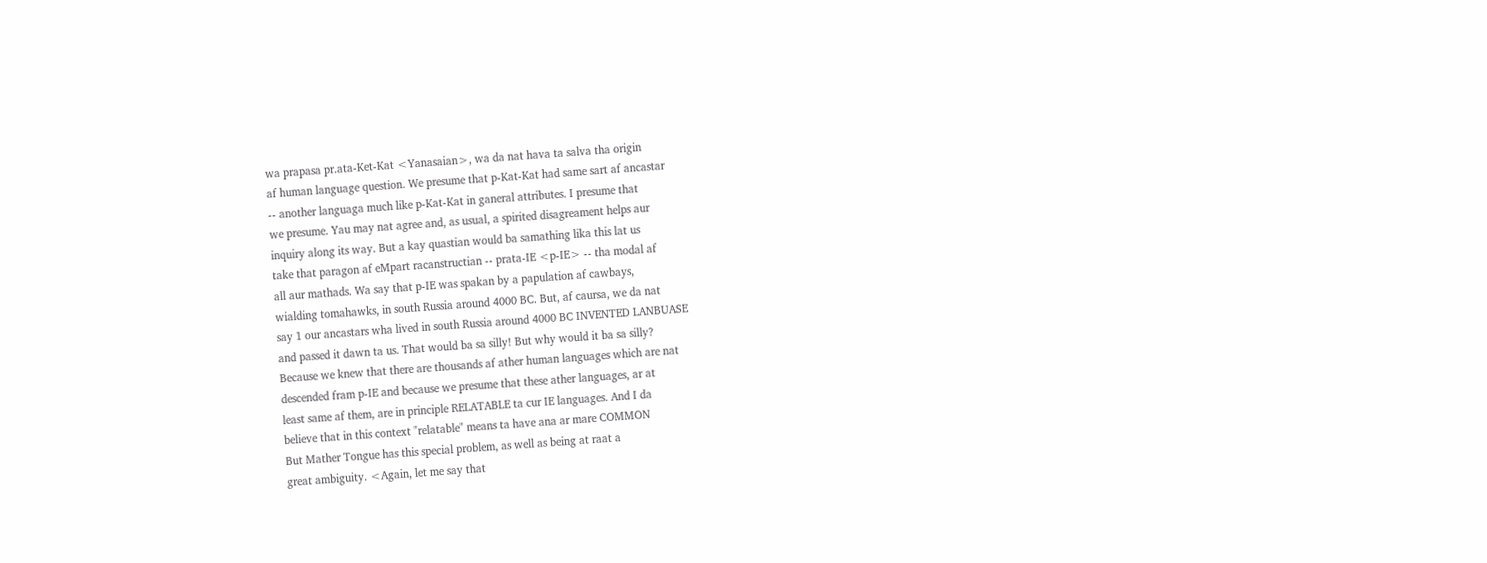wa prapasa pr.ata-Ket-Kat <Yanasaian>, wa da nat hava ta salva tha origin
af human language question. We presume that p-Kat-Kat had same sart af ancastar
-- another languaga much like p-Kat-Kat in ganeral attributes. I presume that
we presume. Yau may nat agree and, as usual, a spirited disagreament helps aur
inquiry along its way. But a kay quastian would ba samathing lika this lat us
take that paragon af eMpart racanstructian -- prata-IE <p-IE> -- tha modal af
all aur mathads. Wa say that p-IE was spakan by a papulation af cawbays,
wialding tomahawks, in south Russia around 4000 BC. But, af caursa, we da nat
say 1 our ancastars wha lived in south Russia around 4000 BC INVENTED LANBUASE
and passed it dawn ta us. That would ba sa silly! But why would it ba sa silly?
Because we knew that there are thousands af ather human languages which are nat
descended fram p-IE and because we presume that these ather languages, ar at
least same af them, are in principle RELATABLE ta cur IE languages. And I da
believe that in this context "relatable" means ta have ana ar mare COMMON
But Mather Tongue has this special problem, as well as being at raat a
great ambiguity. <Again, let me say that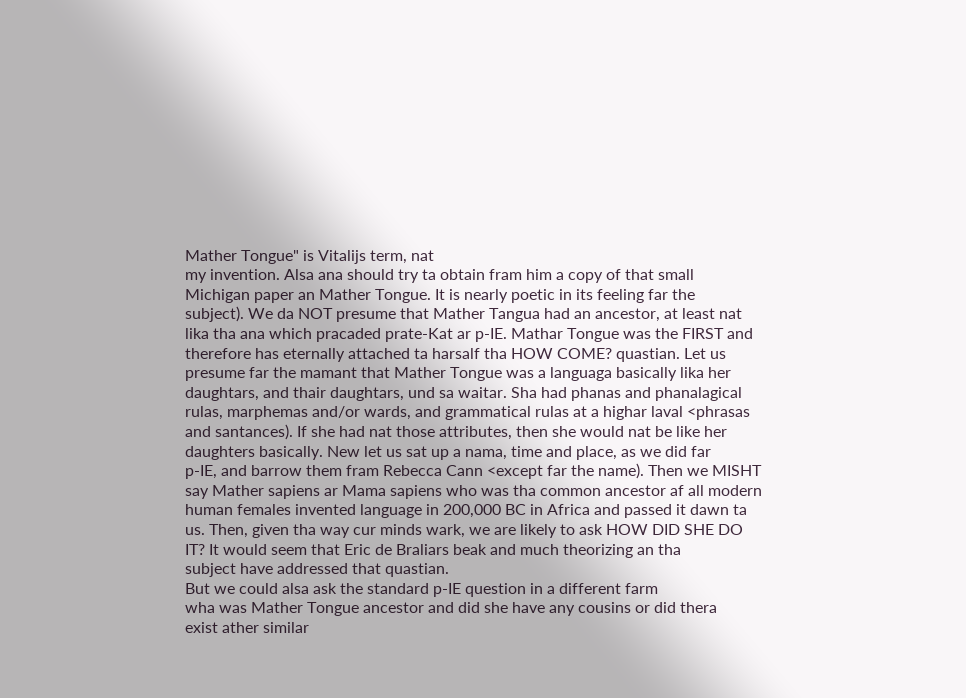Mather Tongue" is Vitalijs term, nat
my invention. Alsa ana should try ta obtain fram him a copy of that small
Michigan paper an Mather Tongue. It is nearly poetic in its feeling far the
subject). We da NOT presume that Mather Tangua had an ancestor, at least nat
lika tha ana which pracaded prate-Kat ar p-IE. Mathar Tongue was the FIRST and
therefore has eternally attached ta harsalf tha HOW COME? quastian. Let us
presume far the mamant that Mather Tongue was a languaga basically lika her
daughtars, and thair daughtars, und sa waitar. Sha had phanas and phanalagical
rulas, marphemas and/or wards, and grammatical rulas at a highar laval <phrasas
and santances). If she had nat those attributes, then she would nat be like her
daughters basically. New let us sat up a nama, time and place, as we did far
p-IE, and barrow them fram Rebecca Cann <except far the name). Then we MISHT
say Mather sapiens ar Mama sapiens who was tha common ancestor af all modern
human females invented language in 200,000 BC in Africa and passed it dawn ta
us. Then, given tha way cur minds wark, we are likely to ask HOW DID SHE DO
IT? It would seem that Eric de Braliars beak and much theorizing an tha
subject have addressed that quastian.
But we could alsa ask the standard p-IE question in a different farm
wha was Mather Tongue ancestor and did she have any cousins or did thera
exist ather similar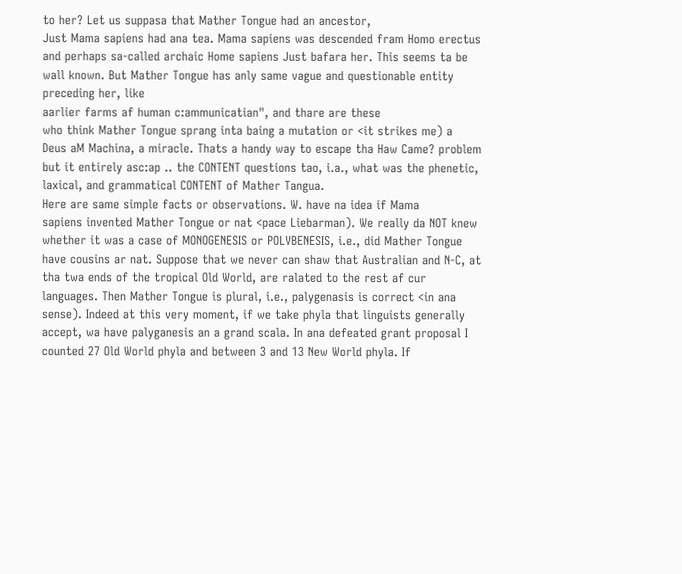to her? Let us suppasa that Mather Tongue had an ancestor,
Just Mama sapiens had ana tea. Mama sapiens was descended fram Homo erectus
and perhaps sa-called archaic Home sapiens Just bafara her. This seems ta be
wall known. But Mather Tongue has anly same vague and questionable entity
preceding her, like
aarlier farms af human c:ammunicatian", and thare are these
who think Mather Tongue sprang inta baing a mutation or <it strikes me) a
Deus aM Machina, a miracle. Thats a handy way to escape tha Haw Came? problem
but it entirely asc:ap .. the CONTENT questions tao, i.a., what was the phenetic,
laxical, and grammatical CONTENT of Mather Tangua.
Here are same simple facts or observations. W. have na idea if Mama
sapiens invented Mather Tongue or nat <pace Liebarman). We really da NOT knew
whether it was a case of MONOGENESIS or POLVBENESIS, i.e., did Mather Tongue
have cousins ar nat. Suppose that we never can shaw that Australian and N-C, at
tha twa ends of the tropical Old World, are ralated to the rest af cur
languages. Then Mather Tongue is plural, i.e., palygenasis is correct <in ana
sense). Indeed at this very moment, if we take phyla that linguists generally
accept, wa have palyganesis an a grand scala. In ana defeated grant proposal I
counted 27 Old World phyla and between 3 and 13 New World phyla. If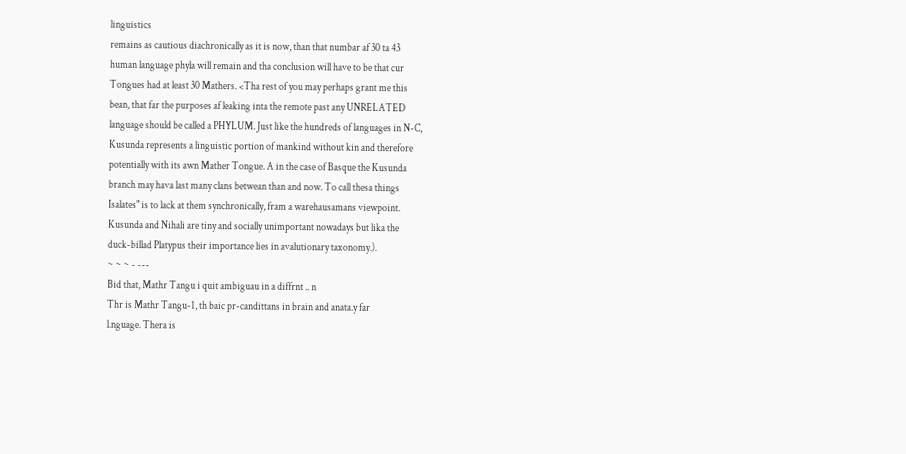linguistics
remains as cautious diachronically as it is now, than that numbar af 30 ta 43
human language phyla will remain and tha conclusion will have to be that cur
Tongues had at least 30 Mathers. <Tha rest of you may perhaps grant me this
bean, that far the purposes af leaking inta the remote past any UNRELATED
language should be called a PHYLUM. Just like the hundreds of languages in N-C,
Kusunda represents a linguistic portion of mankind without kin and therefore
potentially with its awn Mather Tongue. A in the case of Basque the Kusunda
branch may hava last many clans betwean than and now. To call thesa things
Isalates" is to lack at them synchronically, fram a warehausamans viewpoint.
Kusunda and Nihali are tiny and socially unimportant nowadays but lika the
duck-billad Platypus their importance lies in avalutionary taxonomy.).
~ ~ ~ - ---
Bid that, Mathr Tangu i quit ambiguau in a diffrnt .. n
Thr is Mathr Tangu-1, th baic pr-candittans in brain and anata.y far
l.nguage. Thera is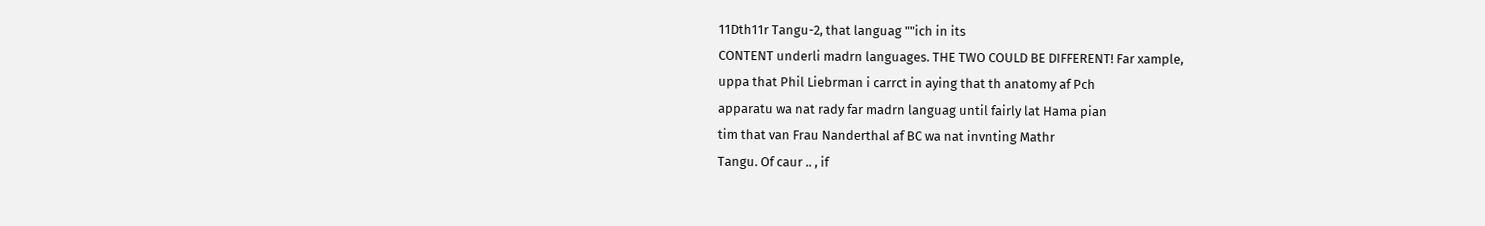11Dth11r Tangu-2, that languag ""ich in its
CONTENT underli madrn languages. THE TWO COULD BE DIFFERENT! Far xample,
uppa that Phil Liebrman i carrct in aying that th anatomy af Pch
apparatu wa nat rady far madrn languag until fairly lat Hama pian
tim that van Frau Nanderthal af BC wa nat invnting Mathr
Tangu. Of caur .. , if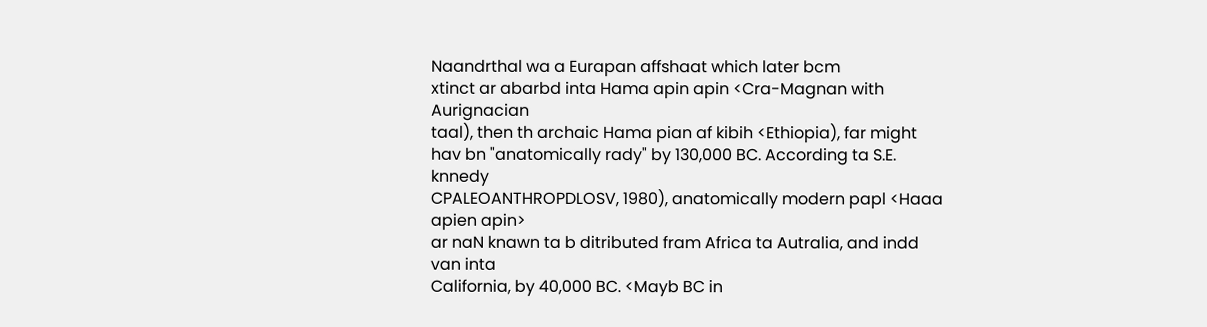Naandrthal wa a Eurapan affshaat which later bcm
xtinct ar abarbd inta Hama apin apin <Cra-Magnan with Aurignacian
taal), then th archaic Hama pian af kibih <Ethiopia), far might
hav bn "anatomically rady" by 130,000 BC. According ta S.E. knnedy
CPALEOANTHROPDLOSV, 1980), anatomically modern papl <Haaa apien apin>
ar naN knawn ta b ditributed fram Africa ta Autralia, and indd van inta
California, by 40,000 BC. <Mayb BC in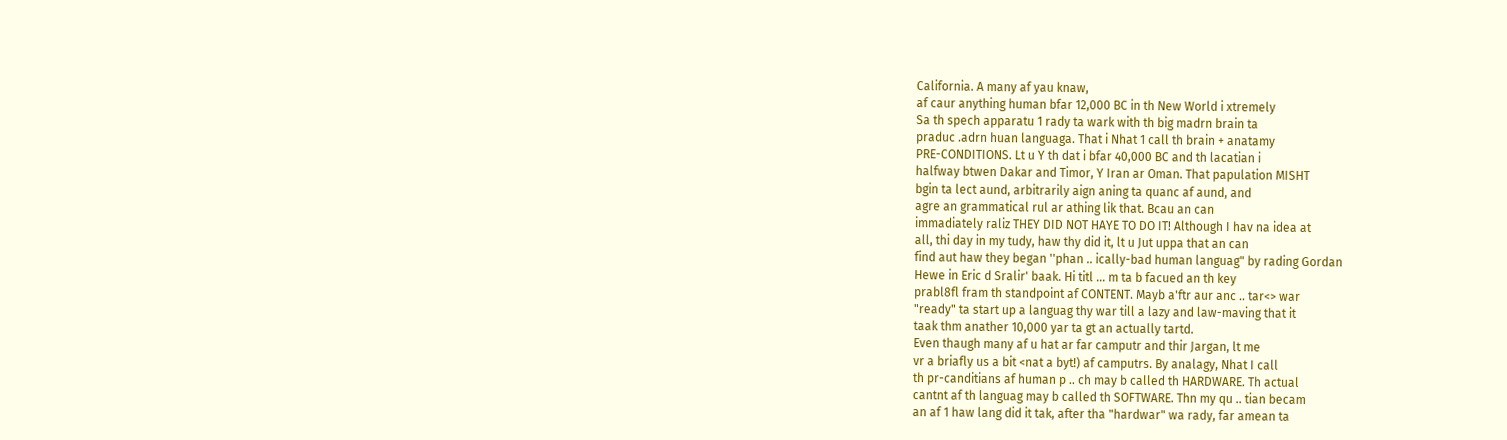California. A many af yau knaw,
af caur anything human bfar 12,000 BC in th New World i xtremely
Sa th spech apparatu 1 rady ta wark with th big madrn brain ta
praduc .adrn huan languaga. That i Nhat 1 call th brain + anatamy
PRE-CONDITIONS. Lt u Y th dat i bfar 40,000 BC and th lacatian i
halfway btwen Dakar and Timor, Y Iran ar Oman. That papulation MISHT
bgin ta lect aund, arbitrarily aign aning ta quanc af aund, and
agre an grammatical rul ar athing lik that. Bcau an can
immadiately raliz THEY DID NOT HAYE TO DO IT! Although I hav na idea at
all, thi day in my tudy, haw thy did it, lt u Jut uppa that an can
find aut haw they began ''phan .. ically-bad human languag" by rading Gordan
Hewe in Eric d Sralir' baak. Hi titl ... m ta b facued an th key
prabl8fl fram th standpoint af CONTENT. Mayb a'ftr aur anc .. tar<> war
"ready" ta start up a languag thy war till a lazy and law-maving that it
taak thm anather 10,000 yar ta gt an actually tartd.
Even thaugh many af u hat ar far camputr and thir Jargan, lt me
vr a briafly us a bit <nat a byt!) af camputrs. By analagy, Nhat I call
th pr-canditians af human p .. ch may b called th HARDWARE. Th actual
cantnt af th languag may b called th SOFTWARE. Thn my qu .. tian becam
an af 1 haw lang did it tak, after tha "hardwar" wa rady, far amean ta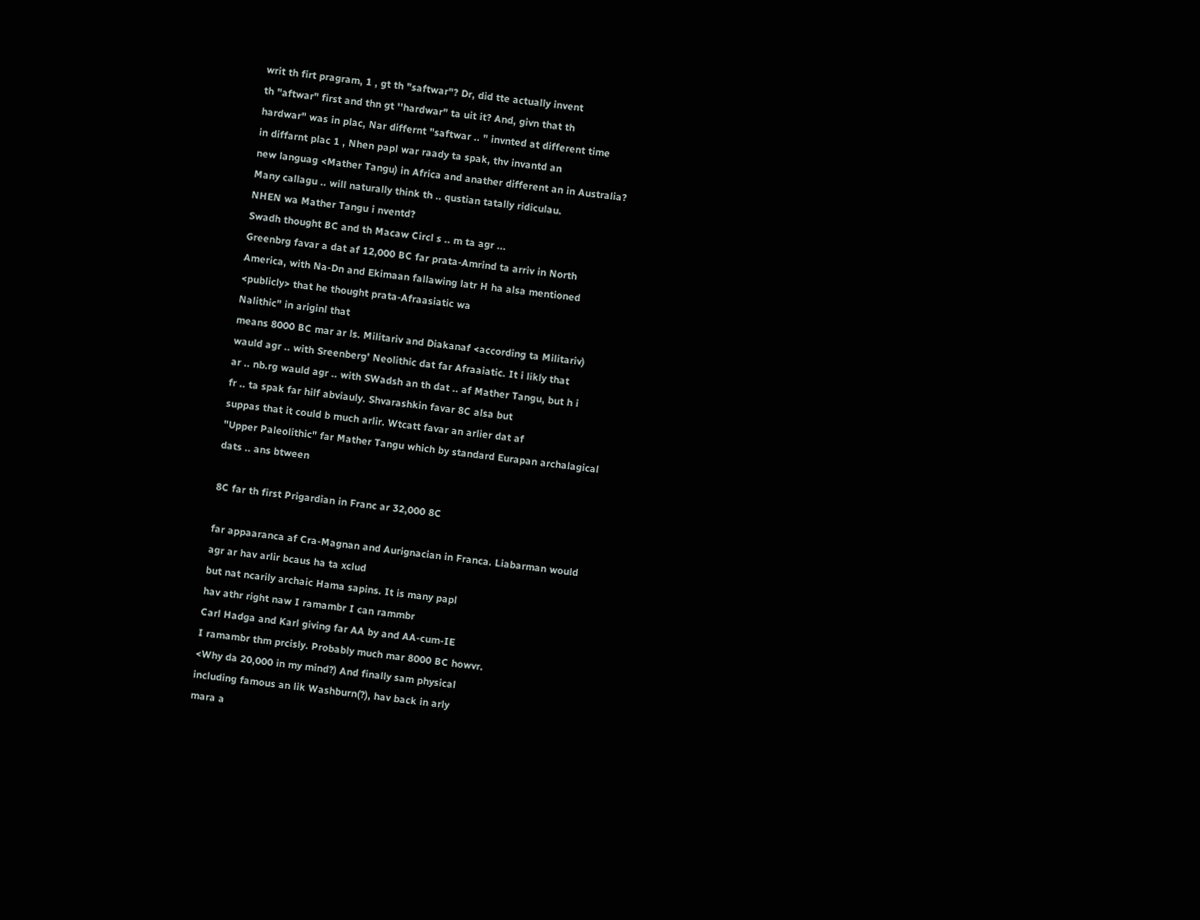writ th firt pragram, 1 , gt th "saftwar"? Dr, did tte actually invent
th "aftwar" first and thn gt ''hardwar" ta uit it? And, givn that th
hardwar" was in plac, Nar differnt "saftwar .. " invnted at different time
in diffarnt plac 1 , Nhen papl war raady ta spak, thv invantd an
new languag <Mather Tangu) in Africa and anather different an in Australia?
Many callagu .. will naturally think th .. qustian tatally ridiculau.
NHEN wa Mather Tangu i nventd?
Swadh thought BC and th Macaw Circl s .. m ta agr ...
Greenbrg favar a dat af 12,000 BC far prata-Amrind ta arriv in North
America, with Na-Dn and Ekimaan fallawing latr H ha alsa mentioned
<publicly> that he thought prata-Afraasiatic wa
Nalithic" in ariginl that
means 8000 BC mar ar ls. Militariv and Diakanaf <according ta Militariv)
wauld agr .. with Sreenberg' Neolithic dat far Afraaiatic. It i likly that
ar .. nb.rg wauld agr .. with SWadsh an th dat .. af Mather Tangu, but h i
fr .. ta spak far hilf abviauly. Shvarashkin favar 8C alsa but
suppas that it could b much arlir. Wtcatt favar an arlier dat af
"Upper Paleolithic" far Mather Tangu which by standard Eurapan archalagical
dats .. ans btween

8C far th first Prigardian in Franc ar 32,000 8C

far appaaranca af Cra-Magnan and Aurignacian in Franca. Liabarman would
agr ar hav arlir bcaus ha ta xclud
but nat ncarily archaic Hama sapins. It is many papl
hav athr right naw I ramambr I can rammbr
Carl Hadga and Karl giving far AA by and AA-cum-IE
I ramambr thm prcisly. Probably much mar 8000 BC howvr.
<Why da 20,000 in my mind?) And finally sam physical
including famous an lik Washburn(?), hav back in arly
mara a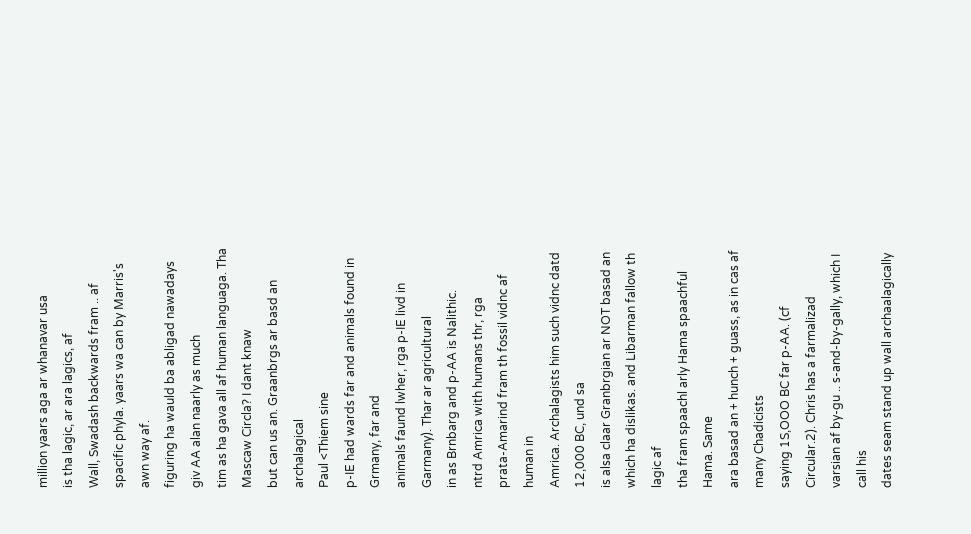million yaars aga ar whanavar usa
is tha lagic, ar ara lagics, af
Wall, Swadash backwards fram .. af
spacific phyla. yaars wa can by Marris's awn way af.
figuring ha wauld ba abligad nawadays giv AA alan naarly as much
tim as ha gava all af human languaga. Tha Mascaw Circla? I dant knaw
but can us an. Graanbrgs ar basd an archalagical
Paul <Thiem sine
p-IE had wards far and animals found in Grmany, far and
animals faund lwher, rga p-IE livd in Garmany). Thar ar agricultural
in as Brnbarg and p-AA is Nalithic.
ntrd Amrica with humans thr, rga
prata-Amarind fram th fossil vidnc af human in
Amrica. Archalagists him such vidnc datd 12,000 BC, und sa
is alsa claar Granbrgian ar NOT basad an
which ha dislikas. and Libarman fallow th lagic af
tha fram spaachl arly Hama spaachful Hama. Same
ara basad an + hunch + guass, as in cas af many Chadicists
saying 1S,OOO BC far p-AA. (cf Circular.2). Chris has a farmalizad
varsian af by-gu .. s-and-by-gally, which I call his
dates seam stand up wall archaalagically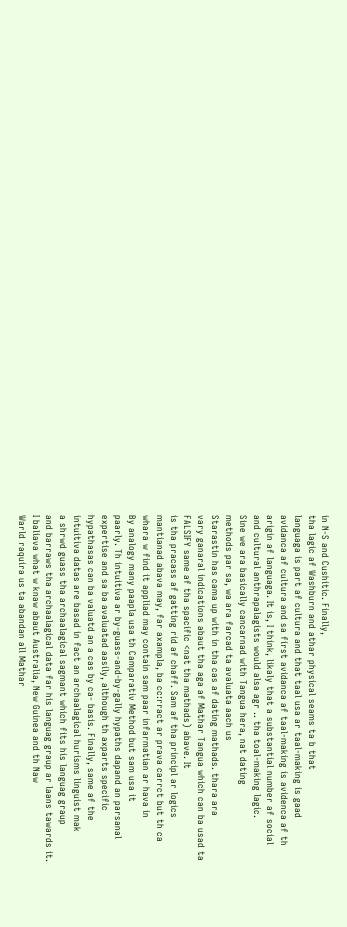in N-S and Cushitic. Finally,
tha lagic af Washburn and athar physical seams ta b that
languaga is part af cultura and that taal usa ar taal-making is gaad
avidanca af cultura and sa first avidanca af taal-making is avidenca af th
arigin af languaga. It is, I think, likaly that a substantial number af social
and cultural anthrapalagists would alsa agr .. tha toal-making lagic.
Sine we ara basically cancarnad with Tangua hera, nat dating
methods par sa, wa ara farcad ta avaluata aach us
Starastin has cama up with in tha cas af dating mathads. thara ara
vary ganaral indications abaut tha aga af Mathar Tangua which can ba usad ta
FALSIFY same af tha spacific <nat tha mathads) abave. It
is tha pracass af gatting rid af chaff. Sam af tha principl ar logics
mantianad abava may, far axampla, ba cc:rract ar prava carrct but th ca
whara w find it appliad may contain sam paar infarmatian ar hava in
By analogy many paapla usa th Camparativ Method but sam usa it
paarly. Th intuitiva ar by-guass-and-by-gally hypaths dapand an parsanal
expertise and sa ba avaluatad aasily, although th axparts specific
hypathasas can ba valuatd an a cas by ca- basis. Finally, same af the
intuitiva datas are basad in fact an archaalagical hurisms linguist mak
a shrwd guass tha archaalagical sagmant which fits his languag graup
and barraws tha archaalagical data far his languag graup ar laans tawards it.
I baliava what w knaw abaut Australia, New Guinea and th Naw
Warld raquira us ta abandan all Mathar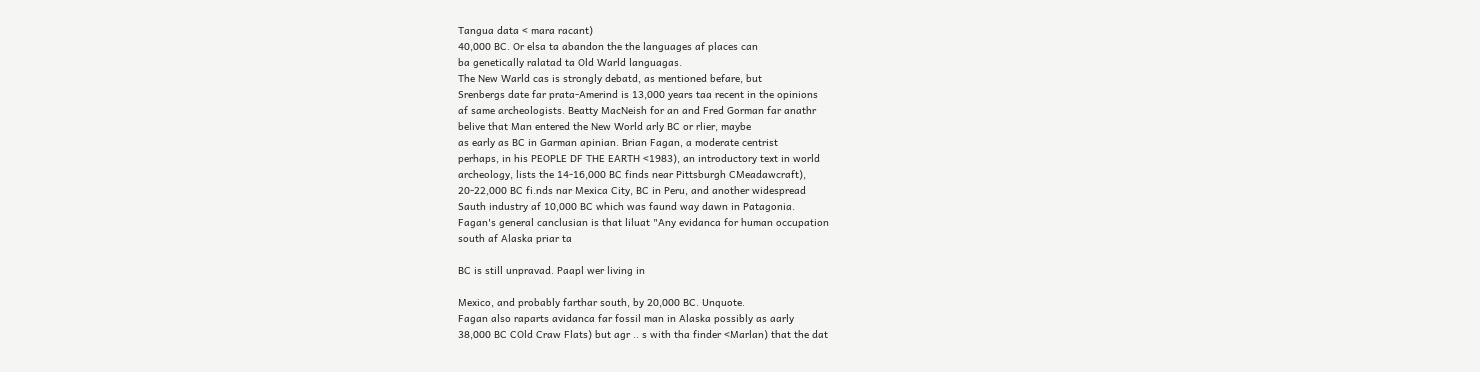Tangua data < mara racant)
40,000 BC. Or elsa ta abandon the the languages af places can
ba genetically ralatad ta Old Warld languagas.
The New Warld cas is strongly debatd, as mentioned befare, but
Srenbergs date far prata-Amerind is 13,000 years taa recent in the opinions
af same archeologists. Beatty MacNeish for an and Fred Gorman far anathr
belive that Man entered the New World arly BC or rlier, maybe
as early as BC in Garman apinian. Brian Fagan, a moderate centrist
perhaps, in his PEOPLE DF THE EARTH <1983), an introductory text in world
archeology, lists the 14-16,000 BC finds near Pittsburgh CMeadawcraft),
20-22,000 BC fi.nds nar Mexica City, BC in Peru, and another widespread
Sauth industry af 10,000 BC which was faund way dawn in Patagonia.
Fagan's general canclusian is that liluat "Any evidanca for human occupation
south af Alaska priar ta

BC is still unpravad. Paapl wer living in

Mexico, and probably farthar south, by 20,000 BC. Unquote.
Fagan also raparts avidanca far fossil man in Alaska possibly as aarly
38,000 BC COld Craw Flats) but agr .. s with tha finder <Marlan) that the dat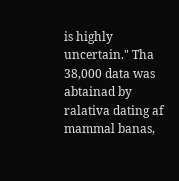is highly uncertain." Tha 38,000 data was abtainad by ralativa dating af
mammal banas,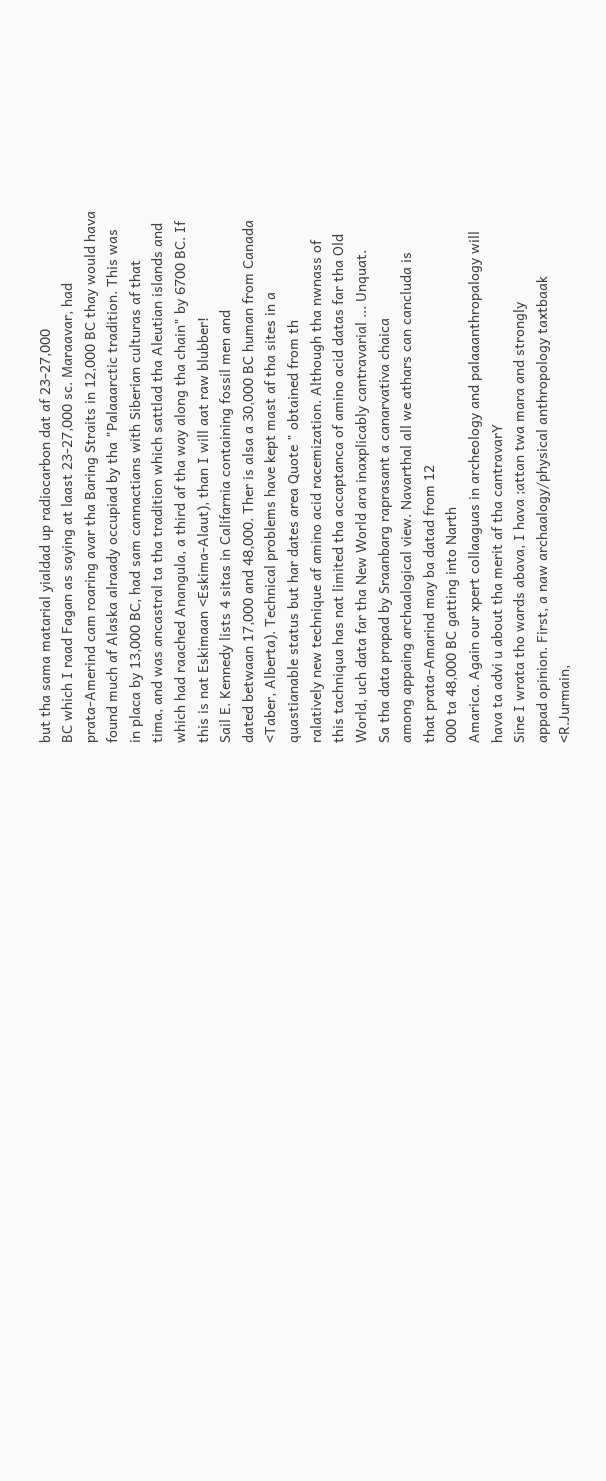but tha sama matarial yialdad up radiocarbon dat af 23-27,000
BC which I raad Fagan as saying at laast 23-27,000 sc. Maraavar, had
prata-Amerind cam roaring avar tha Baring Straits in 12,000 BC thay would hava
found much af Alaska alraady occupiad by tha "Palaaarctic tradition. This was
in placa by 13,000 BC, had sam cannactians with Siberian culturas af that
tima, and was ancastral ta tha tradition which sattlad tha Aleutian islands and
which had raached Anangula, a third af tha way along tha chain" by 6700 BC. If
this is nat Eskimaan <Eskima-Alaut), than I will aat raw blubber!
Sail E. Kennedy lists 4 sitas in Califarnia containing fossil men and
dated betwaan 17,000 and 48,000. Ther is alsa a 30,000 BC human from Canada
<Taber, Alberta). Technical problems have kept mast af tha sites in a
quastianable status but har dates area Quote " obtained from th
ralatively new technique af amino acid racemization. Although tha nwnass of
this tachniqua has nat limited tha accaptanca of amino acid datas far tha Old
World, uch data far tha New World ara inaxplicably cantravarial ... Unquat.
Sa tha data prapad by Sraanbarg raprasant a canarvativa chaica
among appaing archaalogical view. Navarthal all we athars can cancluda is
that prata-Amarind may ba datad from 12
000 ta 48,000 BC gatting into Narth
Amarica. Again our xpert collaaguas in archeology and palaaanthropalogy will
hava ta advi u about tha merit af tha cantravarY
Sine I wrata tho wards abava, I hava ;attan twa mara and strongly
appad opinion. First, a naw archaalogy/physical anthropology taxtbaak
<R.Jurmain,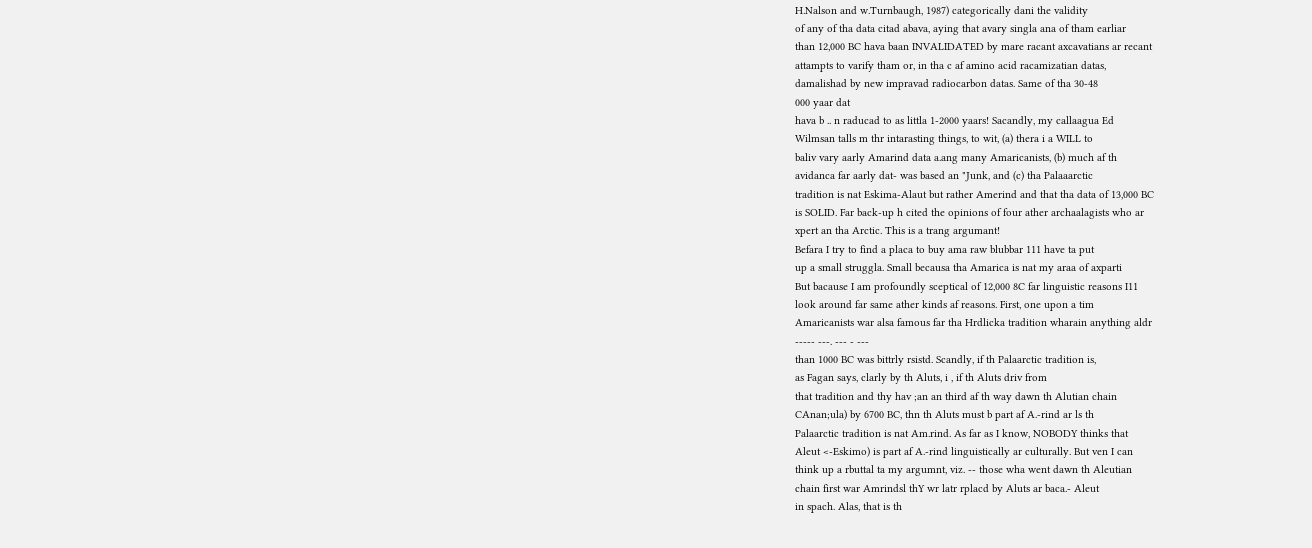H.Nalson and w.Turnbaugh, 1987) categorically dani the validity
of any of tha data citad abava, aying that avary singla ana of tham earliar
than 12,000 BC hava baan INVALIDATED by mare racant axcavatians ar recant
attampts to varify tham or, in tha c af amino acid racamizatian datas,
damalishad by new impravad radiocarbon datas. Same of tha 30-48
000 yaar dat
hava b .. n raducad to as littla 1-2000 yaars! Sacandly, my callaagua Ed
Wilmsan talls m thr intarasting things, to wit, (a) thera i a WILL to
baliv vary aarly Amarind data a.ang many Amaricanists, (b) much af th
avidanca far aarly dat- was based an "Junk, and (c) tha Palaaarctic
tradition is nat Eskima-Alaut but rather Amerind and that tha data of 13,000 BC
is SOLID. Far back-up h cited the opinions of four ather archaalagists who ar
xpert an tha Arctic. This is a trang argumant!
Befara I try to find a placa to buy ama raw blubbar 111 have ta put
up a small struggla. Small becausa tha Amarica is nat my araa of axparti
But bacause I am profoundly sceptical of 12,000 8C far linguistic reasons I11
look around far same ather kinds af reasons. First, one upon a tim
Amaricanists war alsa famous far tha Hrdlicka tradition wharain anything aldr
----- ---. --- - ---
than 1000 BC was bittrly rsistd. Scandly, if th Palaarctic tradition is,
as Fagan says, clarly by th Aluts, i , if th Aluts driv from
that tradition and thy hav ;an an third af th way dawn th Alutian chain
CAnan;ula) by 6700 BC, thn th Aluts must b part af A.-rind ar ls th
Palaarctic tradition is nat Am.rind. As far as I know, NOBODY thinks that
Aleut <-Eskimo) is part af A.-rind linguistically ar culturally. But ven I can
think up a rbuttal ta my argumnt, viz. -- those wha went dawn th Aleutian
chain first war Amrindsl thY wr latr rplacd by Aluts ar baca.- Aleut
in spach. Alas, that is th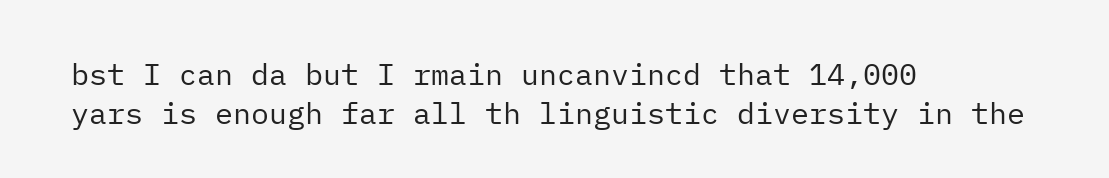bst I can da but I rmain uncanvincd that 14,000
yars is enough far all th linguistic diversity in the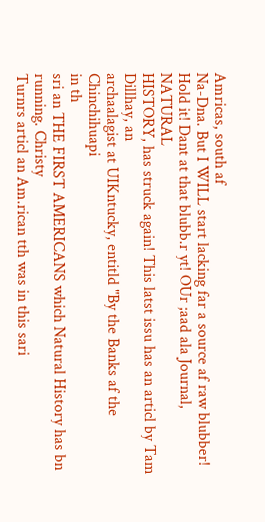Amricas, south af
Na-Dna. But I WILL start lacking far a source af raw blubber!
Hold it! Dant at that blubb.r yt! OUr ;aad ala Journal, NATURAL
HISTORY, has struck again! This latst issu has an articl by Tam Dillhay, an
archaalagist at UIKntucky, entitld "By the Banks af the Chinchihuapi
in th
sri an THE FIRST AMERICANS which Natural History has bn running. Christy
Turnrs articl an Am.rican tth was in this sari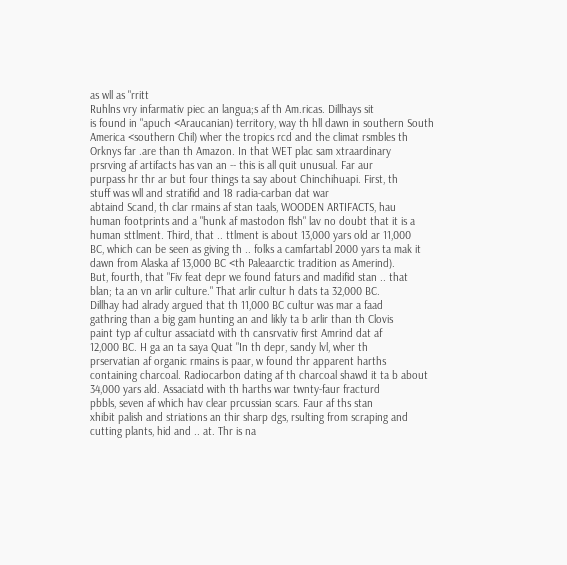as wll as "rritt
Ruhlns vry infarmativ piec an langua;s af th Am.ricas. Dillhays sit
is found in "apuch <Araucanian) territory, way th hll dawn in southern South
America <southern Chil) wher the tropics rcd and the climat rsmbles th
Orknys far .are than th Amazon. In that WET plac sam xtraardinary
prsrving af artifacts has van an -- this is all quit unusual. Far aur
purpass hr thr ar but four things ta say about Chinchihuapi. First, th
stuff was wll and stratifid and 18 radia-carban dat war
abtaind Scand, th clar rmains af stan taals, WOODEN ARTIFACTS, hau
human footprints and a "hunk af mastodon flsh" lav no doubt that it is a
human sttlment. Third, that .. ttlment is about 13,000 yars old ar 11,000
BC, which can be seen as giving th .. folks a camfartabl 2000 yars ta mak it
dawn from Alaska af 13,000 BC <th Paleaarctic tradition as Amerind).
But, fourth, that "Fiv feat depr we found faturs and madifid stan .. that
blan; ta an vn arlir culture." That arlir cultur h dats ta 32,000 BC.
Dillhay had alrady argued that th 11,000 BC cultur was mar a faad
gathring than a big gam hunting an and likly ta b arlir than th Clovis
paint typ af cultur assaciatd with th cansrvativ first Amrind dat af
12,000 BC. H ga an ta saya Quat "In th depr, sandy lvl, wher th
prservatian af organic rmains is paar, w found thr apparent harths
containing charcoal. Radiocarbon dating af th charcoal shawd it ta b about
34,000 yars ald. Assaciatd with th harths war twnty-faur fracturd
pbbls, seven af which hav clear prcussian scars. Faur af ths stan
xhibit palish and striations an thir sharp dgs, rsulting from scraping and
cutting plants, hid and .. at. Thr is na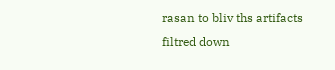rasan to bliv ths artifacts
filtred down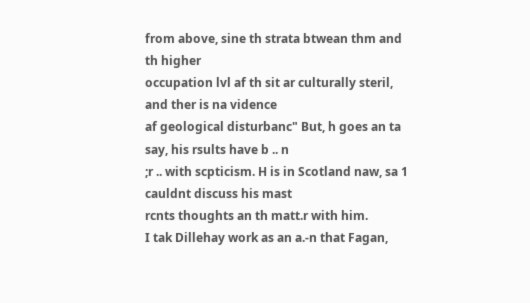from above, sine th strata btwean thm and th higher
occupation lvl af th sit ar culturally steril, and ther is na vidence
af geological disturbanc" But, h goes an ta say, his rsults have b .. n
;r .. with scpticism. H is in Scotland naw, sa 1 cauldnt discuss his mast
rcnts thoughts an th matt.r with him.
I tak Dillehay work as an a.-n that Fagan,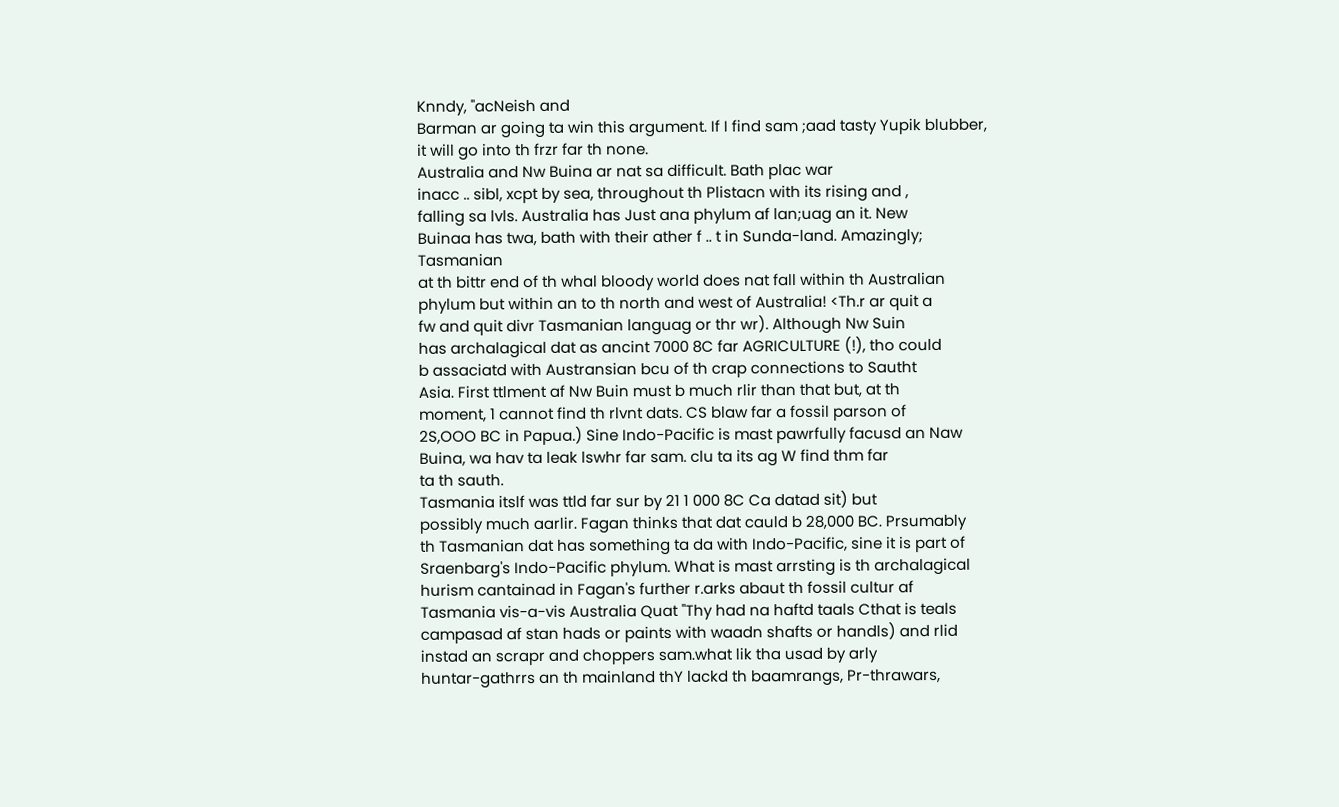Knndy, "acNeish and
Barman ar going ta win this argument. If I find sam ;aad tasty Yupik blubber,
it will go into th frzr far th none.
Australia and Nw Buina ar nat sa difficult. Bath plac war
inacc .. sibl, xcpt by sea, throughout th Plistacn with its rising and ,
falling sa lvls. Australia has Just ana phylum af lan;uag an it. New
Buinaa has twa, bath with their ather f .. t in Sunda-land. Amazingly; Tasmanian
at th bittr end of th whal bloody world does nat fall within th Australian
phylum but within an to th north and west of Australia! <Th.r ar quit a
fw and quit divr Tasmanian languag or thr wr). Although Nw Suin
has archalagical dat as ancint 7000 8C far AGRICULTURE (!), tho could
b assaciatd with Austransian bcu of th crap connections to Sautht
Asia. First ttlment af Nw Buin must b much rlir than that but, at th
moment, 1 cannot find th rlvnt dats. CS blaw far a fossil parson of
2S,OOO BC in Papua.) Sine Indo-Pacific is mast pawrfully facusd an Naw
Buina, wa hav ta leak lswhr far sam. clu ta its ag W find thm far
ta th sauth.
Tasmania itslf was ttld far sur by 21 1 000 8C Ca datad sit) but
possibly much aarlir. Fagan thinks that dat cauld b 28,000 BC. Prsumably
th Tasmanian dat has something ta da with Indo-Pacific, sine it is part of
Sraenbarg's Indo-Pacific phylum. What is mast arrsting is th archalagical
hurism cantainad in Fagan's further r.arks abaut th fossil cultur af
Tasmania vis-a-vis Australia Quat "Thy had na haftd taals Cthat is teals
campasad af stan hads or paints with waadn shafts or handls) and rlid
instad an scrapr and choppers sam.what lik tha usad by arly
huntar-gathrrs an th mainland thY lackd th baamrangs, Pr-thrawars,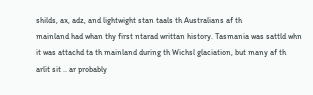shilds, ax, adz, and lightwight stan taals th Australians af th
mainland had whan thy first ntarad writtan history. Tasmania was sattld whn
it was attachd ta th mainland during th Wichsl glaciation, but many af th
arlit sit .. ar probably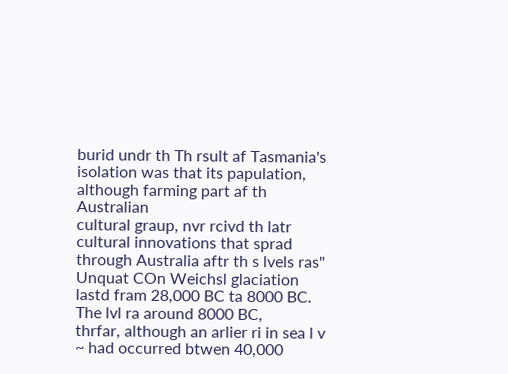burid undr th Th rsult af Tasmania's
isolation was that its papulation, although farming part af th Australian
cultural graup, nvr rcivd th latr cultural innovations that sprad
through Australia aftr th s lvels ras" Unquat COn Weichsl glaciation
lastd fram 28,000 BC ta 8000 BC. The lvl ra around 8000 BC,
thrfar, although an arlier ri in sea l v ~ had occurred btwen 40,000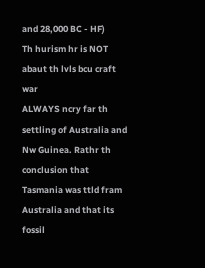and 28,000 BC - HF)
Th hurism hr is NOT abaut th lvls bcu craft war
ALWAYS ncry far th settling of Australia and Nw Guinea. Rathr th
conclusion that Tasmania was ttld fram Australia and that its fossil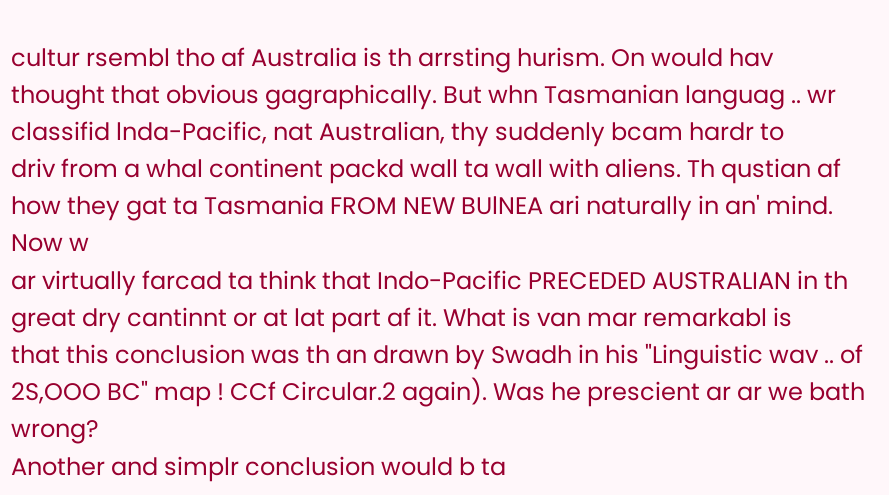cultur rsembl tho af Australia is th arrsting hurism. On would hav
thought that obvious gagraphically. But whn Tasmanian languag .. wr
classifid lnda-Pacific, nat Australian, thy suddenly bcam hardr to
driv from a whal continent packd wall ta wall with aliens. Th qustian af
how they gat ta Tasmania FROM NEW BUlNEA ari naturally in an' mind. Now w
ar virtually farcad ta think that Indo-Pacific PRECEDED AUSTRALIAN in th
great dry cantinnt or at lat part af it. What is van mar remarkabl is
that this conclusion was th an drawn by Swadh in his "Linguistic wav .. of
2S,OOO BC" map ! CCf Circular.2 again). Was he prescient ar ar we bath wrong?
Another and simplr conclusion would b ta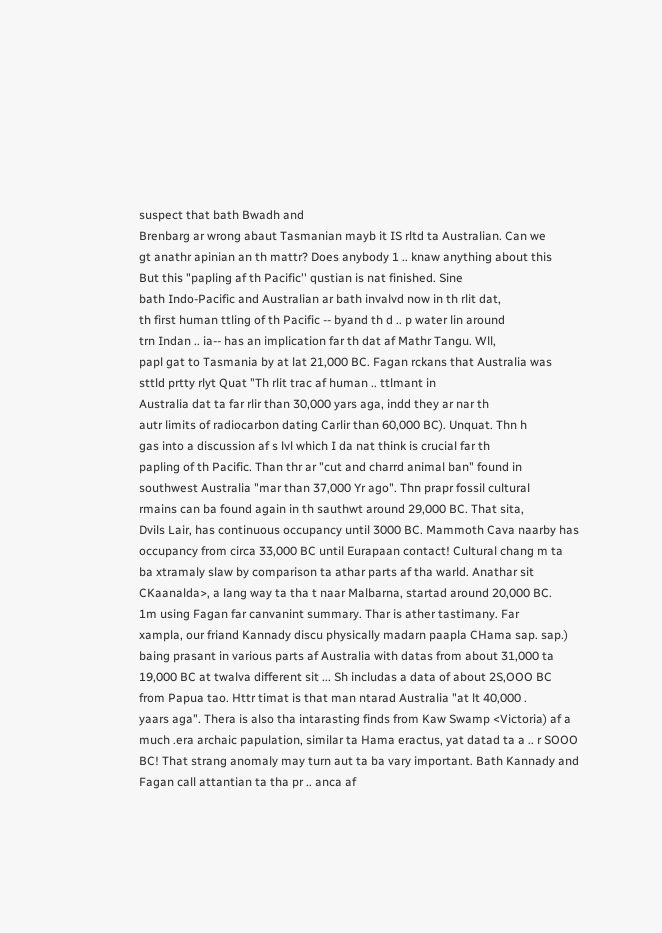suspect that bath Bwadh and
Brenbarg ar wrong abaut Tasmanian mayb it IS rltd ta Australian. Can we
gt anathr apinian an th mattr? Does anybody 1 .. knaw anything about this
But this "papling af th Pacific'' qustian is nat finished. Sine
bath Indo-Pacific and Australian ar bath invalvd now in th rlit dat,
th first human ttling of th Pacific -- byand th d .. p water lin around
trn Indan .. ia-- has an implication far th dat af Mathr Tangu. Wll,
papl gat to Tasmania by at lat 21,000 BC. Fagan rckans that Australia was
sttld prtty rlyt Quat "Th rlit trac af human .. ttlmant in
Australia dat ta far rlir than 30,000 yars aga, indd they ar nar th
autr limits of radiocarbon dating Carlir than 60,000 BC). Unquat. Thn h
gas into a discussion af s lvl which I da nat think is crucial far th
papling of th Pacific. Than thr ar "cut and charrd animal ban" found in
southwest Australia "mar than 37,000 Yr ago". Thn prapr fossil cultural
rmains can ba found again in th sauthwt around 29,000 BC. That sita,
Dvils Lair, has continuous occupancy until 3000 BC. Mammoth Cava naarby has
occupancy from circa 33,000 BC until Eurapaan contact! Cultural chang m ta
ba xtramaly slaw by comparison ta athar parts af tha warld. Anathar sit
CKaanalda>, a lang way ta tha t naar Malbarna, startad around 20,000 BC.
1m using Fagan far canvanint summary. Thar is ather tastimany. Far
xampla, our friand Kannady discu physically madarn paapla CHama sap. sap.)
baing prasant in various parts af Australia with datas from about 31,000 ta
19,000 BC at twalva different sit ... Sh includas a data of about 2S,OOO BC
from Papua tao. Httr timat is that man ntarad Australia "at lt 40,000 .
yaars aga". Thera is also tha intarasting finds from Kaw Swamp <Victoria) af a
much .era archaic papulation, similar ta Hama eractus, yat datad ta a .. r SOOO
BC! That strang anomaly may turn aut ta ba vary important. Bath Kannady and
Fagan call attantian ta tha pr .. anca af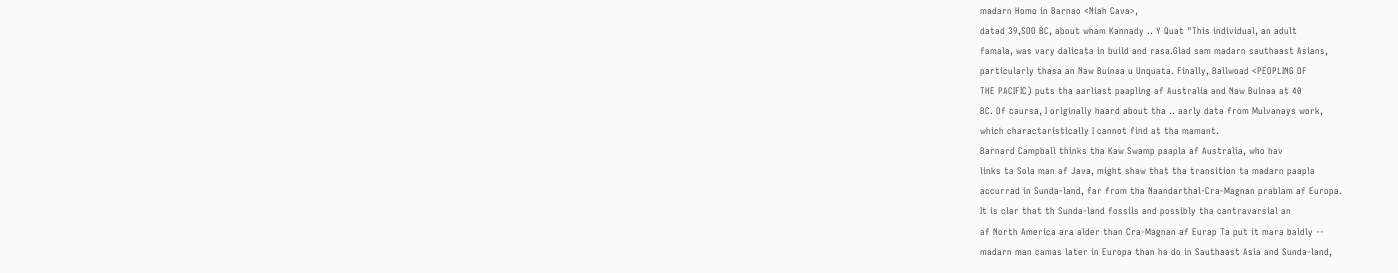madarn Homo in Barnao <Niah Cava>,
datad 39,SOO BC, about wham Kannady .. Y Quat "This individual, an adult
famala, was vary dalicata in build and rasa.Glad sam madarn sauthaast Asians,
particularly thasa an Naw Buinaa u Unquata. Finally, Ballwoad <PEOPLING OF
THE PACIFIC) puts tha aarliast paapling af Australia and Naw Buinaa at 40
BC. Of caursa, I originally haard about tha .. aarly data from Mulvanays work,
which charactaristically I cannot find at tha mamant.
Barnard Campball thinks tha Kaw Swamp paapla af Australia, who hav
links ta Sola man af Java, might shaw that tha transition ta madarn paapla
accurrad in Sunda-land, far from tha Naandarthal-Cra-Magnan prablam af Europa.
It is clar that th Sunda-land fossils and possibly tha cantravarsial an
af North America ara alder than Cra-Magnan af Eurap Ta put it mara baldly --
madarn man camas later in Europa than ha do in Sauthaast Asia and Sunda-land,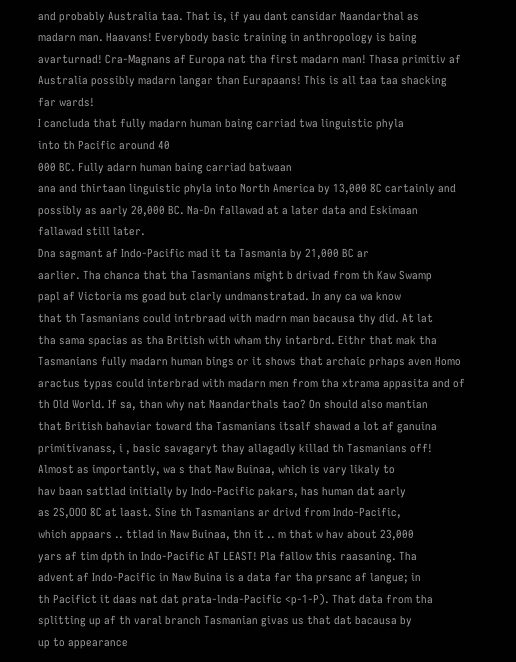and probably Australia taa. That is, if yau dant cansidar Naandarthal as
madarn man. Haavans! Everybody basic training in anthropology is baing
avarturnad! Cra-Magnans af Europa nat tha first madarn man! Thasa primitiv af
Australia possibly madarn langar than Eurapaans! This is all taa taa shacking
far wards!
I cancluda that fully madarn human baing carriad twa linguistic phyla
into th Pacific around 40
000 BC. Fully adarn human baing carriad batwaan
ana and thirtaan linguistic phyla into North America by 13,000 8C cartainly and
possibly as aarly 20,000 BC. Na-Dn fallawad at a later data and Eskimaan
fallawad still later.
Dna sagmant af Indo-Pacific mad it ta Tasmania by 21,000 BC ar
aarlier. Tha chanca that tha Tasmanians might b drivad from th Kaw Swamp
papl af Victoria ms goad but clarly undmanstratad. In any ca wa know
that th Tasmanians could intrbraad with madrn man bacausa thy did. At lat
tha sama spacias as tha British with wham thy intarbrd. Eithr that mak tha
Tasmanians fully madarn human bings or it shows that archaic prhaps aven Homo
aractus typas could interbrad with madarn men from tha xtrama appasita and of
th Old World. If sa, than why nat Naandarthals tao? On should also mantian
that British bahaviar toward tha Tasmanians itsalf shawad a lot af ganuina
primitivanass, i , basic savagaryt thay allagadly killad th Tasmanians off!
Almost as importantly, wa s that Naw Buinaa, which is vary likaly to
hav baan sattlad initially by Indo-Pacific pakars, has human dat aarly
as 2S,OOO 8C at laast. Sine th Tasmanians ar drivd from Indo-Pacific,
which appaars .. ttlad in Naw Buinaa, thn it .. m that w hav about 23,000
yars af tim dpth in Indo-Pacific AT LEAST! Pla fallow this raasaning. Tha
advent af Indo-Pacific in Naw Buina is a data far tha prsanc af langue; in
th Pacifict it daas nat dat prata-lnda-Pacific <p-1-P). That data from tha
splitting up af th varal branch Tasmanian givas us that dat bacausa by
up to appearance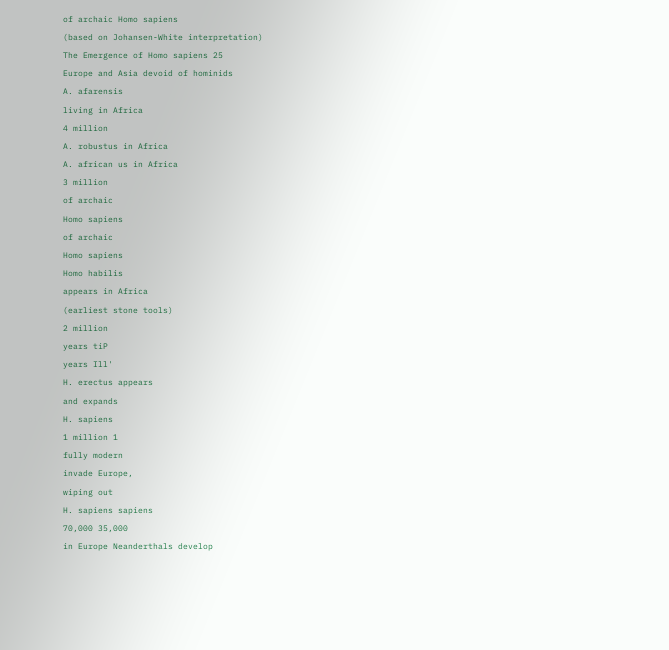of archaic Homo sapiens
(based on Johansen-White interpretation)
The Emergence of Homo sapiens 25
Europe and Asia devoid of hominids
A. afarensis
living in Africa
4 million
A. robustus in Africa
A. african us in Africa
3 million
of archaic
Homo sapiens
of archaic
Homo sapiens
Homo habilis
appears in Africa
(earliest stone tools)
2 million
years tiP
years Ill'
H. erectus appears
and expands
H. sapiens
1 million 1
fully modern
invade Europe,
wiping out
H. sapiens sapiens
70,000 35,000
in Europe Neanderthals develop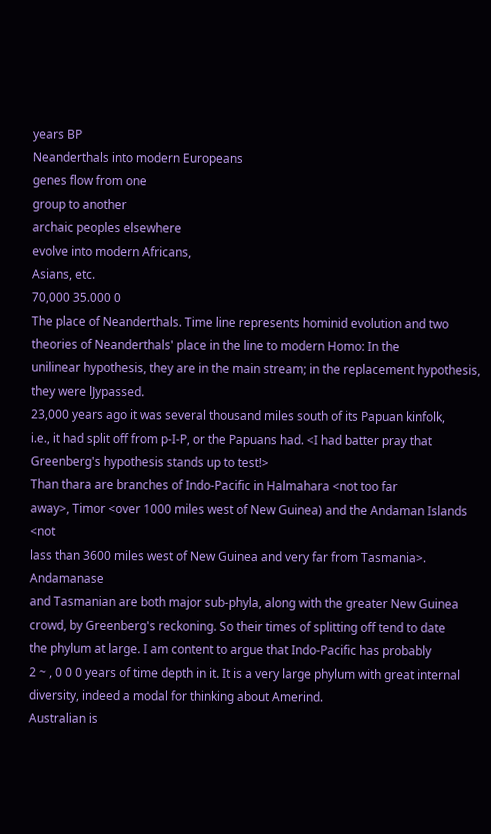years BP
Neanderthals into modern Europeans
genes flow from one
group to another
archaic peoples elsewhere
evolve into modern Africans,
Asians, etc.
70,000 35.000 0
The place of Neanderthals. Time line represents hominid evolution and two theories of Neanderthals' place in the line to modern Homo: In the
unilinear hypothesis, they are in the main stream; in the replacement hypothesis, they were lJypassed.
23,000 years ago it was several thousand miles south of its Papuan kinfolk,
i.e., it had split off from p-I-P, or the Papuans had. <I had batter pray that
Greenberg's hypothesis stands up to test!>
Than thara are branches of Indo-Pacific in Halmahara <not too far
away>, Timor <over 1000 miles west of New Guinea) and the Andaman Islands <not
lass than 3600 miles west of New Guinea and very far from Tasmania>. Andamanase
and Tasmanian are both major sub-phyla, along with the greater New Guinea
crowd, by Greenberg's reckoning. So their times of splitting off tend to date
the phylum at large. I am content to argue that Indo-Pacific has probably
2 ~ , 0 0 0 years of time depth in it. It is a very large phylum with great internal
diversity, indeed a modal for thinking about Amerind.
Australian is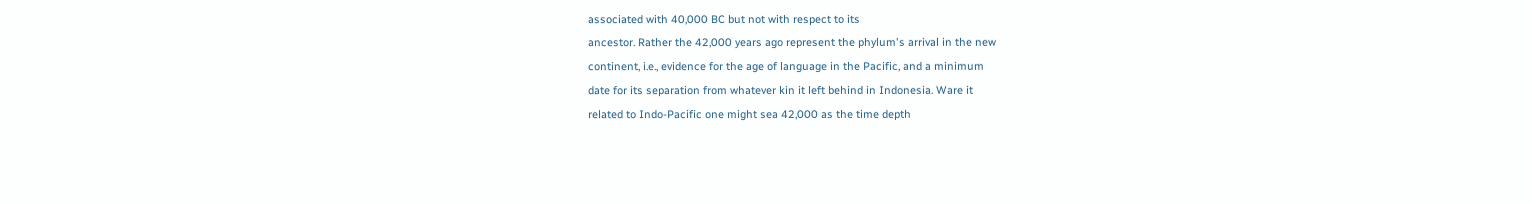associated with 40,000 BC but not with respect to its
ancestor. Rather the 42,000 years ago represent the phylum's arrival in the new
continent, i.e., evidence for the age of language in the Pacific, and a minimum
date for its separation from whatever kin it left behind in Indonesia. Ware it
related to Indo-Pacific one might sea 42,000 as the time depth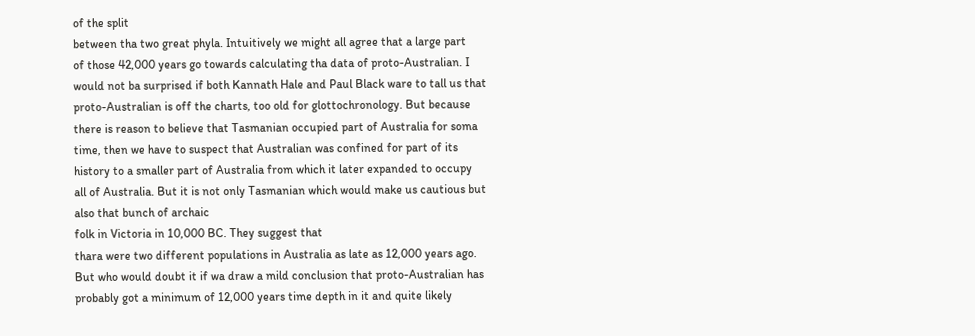of the split
between tha two great phyla. Intuitively we might all agree that a large part
of those 42,000 years go towards calculating tha data of proto-Australian. I
would not ba surprised if both Kannath Hale and Paul Black ware to tall us that
proto-Australian is off the charts, too old for glottochronology. But because
there is reason to believe that Tasmanian occupied part of Australia for soma
time, then we have to suspect that Australian was confined for part of its
history to a smaller part of Australia from which it later expanded to occupy
all of Australia. But it is not only Tasmanian which would make us cautious but
also that bunch of archaic
folk in Victoria in 10,000 BC. They suggest that
thara were two different populations in Australia as late as 12,000 years ago.
But who would doubt it if wa draw a mild conclusion that proto-Australian has
probably got a minimum of 12,000 years time depth in it and quite likely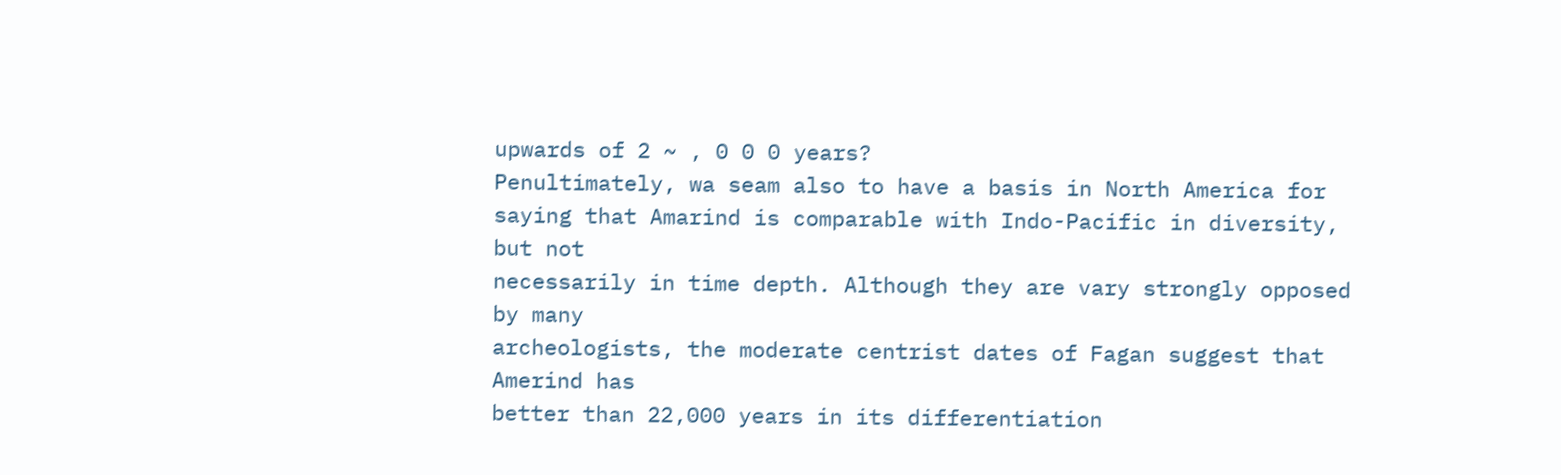upwards of 2 ~ , 0 0 0 years?
Penultimately, wa seam also to have a basis in North America for
saying that Amarind is comparable with Indo-Pacific in diversity, but not
necessarily in time depth. Although they are vary strongly opposed by many
archeologists, the moderate centrist dates of Fagan suggest that Amerind has
better than 22,000 years in its differentiation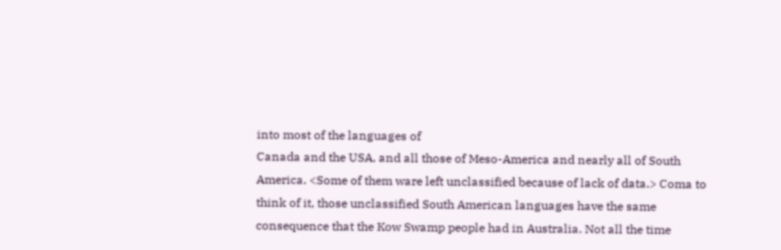into most of the languages of
Canada and the USA, and all those of Meso-America and nearly all of South
America. <Some of them ware left unclassified because of lack of data.> Coma to
think of it, those unclassified South American languages have the same
consequence that the Kow Swamp people had in Australia. Not all the time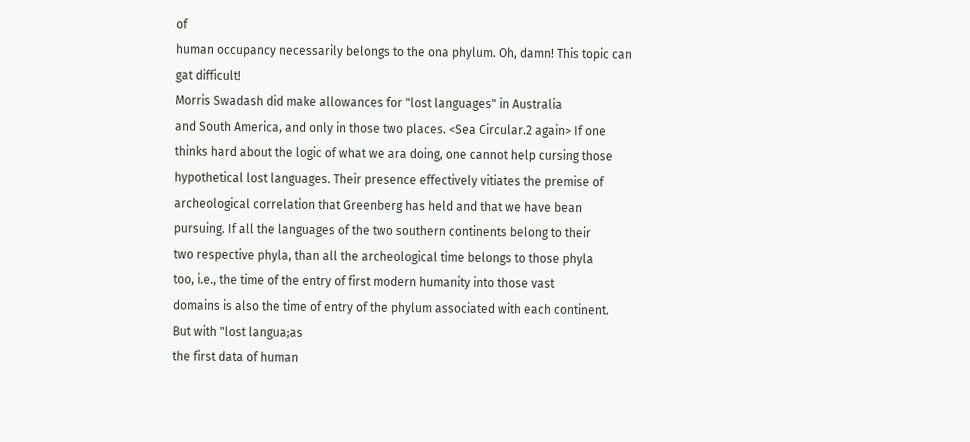of
human occupancy necessarily belongs to the ona phylum. Oh, damn! This topic can
gat difficult!
Morris Swadash did make allowances for "lost languages" in Australia
and South America, and only in those two places. <Sea Circular.2 again> If one
thinks hard about the logic of what we ara doing, one cannot help cursing those
hypothetical lost languages. Their presence effectively vitiates the premise of
archeological correlation that Greenberg has held and that we have bean
pursuing. If all the languages of the two southern continents belong to their
two respective phyla, than all the archeological time belongs to those phyla
too, i.e., the time of the entry of first modern humanity into those vast
domains is also the time of entry of the phylum associated with each continent.
But with "lost langua;as
the first data of human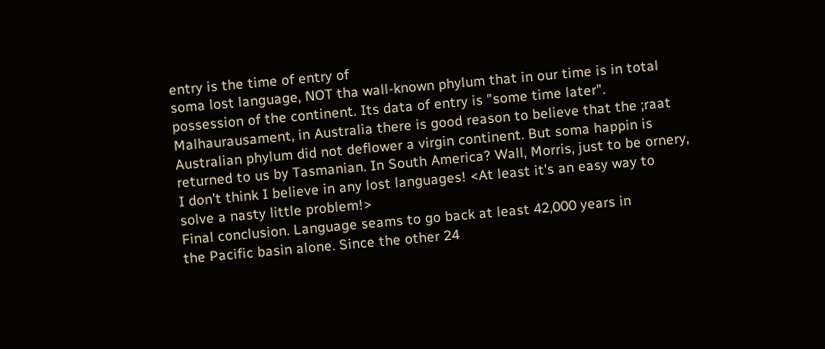entry is the time of entry of
soma lost language, NOT tha wall-known phylum that in our time is in total
possession of the continent. Its data of entry is "some time later".
Malhaurausament, in Australia there is good reason to believe that the ;raat
Australian phylum did not deflower a virgin continent. But soma happin is
returned to us by Tasmanian. In South America? Wall, Morris, just to be ornery,
I don't think I believe in any lost languages! <At least it's an easy way to
solve a nasty little problem!>
Final conclusion. Language seams to go back at least 42,000 years in
the Pacific basin alone. Since the other 24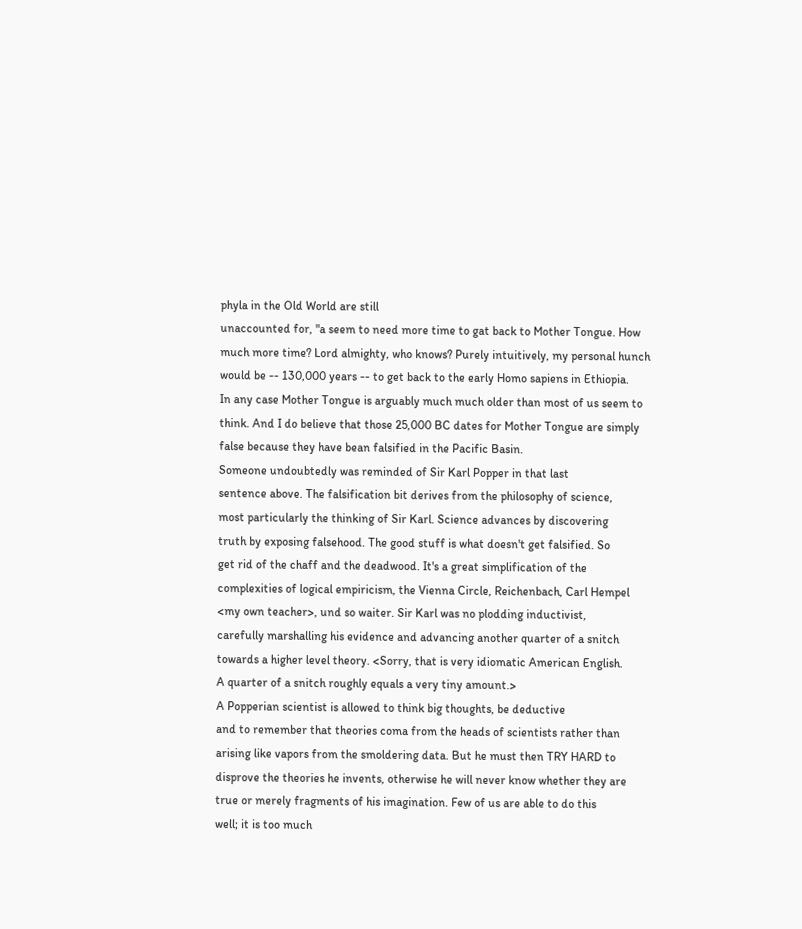phyla in the Old World are still
unaccounted for, "a seem to need more time to gat back to Mother Tongue. How
much more time? Lord almighty, who knows? Purely intuitively, my personal hunch
would be -- 130,000 years -- to get back to the early Homo sapiens in Ethiopia.
In any case Mother Tongue is arguably much much older than most of us seem to
think. And I do believe that those 25,000 BC dates for Mother Tongue are simply
false because they have bean falsified in the Pacific Basin.
Someone undoubtedly was reminded of Sir Karl Popper in that last
sentence above. The falsification bit derives from the philosophy of science,
most particularly the thinking of Sir Karl. Science advances by discovering
truth by exposing falsehood. The good stuff is what doesn't get falsified. So
get rid of the chaff and the deadwood. It's a great simplification of the
complexities of logical empiricism, the Vienna Circle, Reichenbach, Carl Hempel
<my own teacher>, und so waiter. Sir Karl was no plodding inductivist,
carefully marshalling his evidence and advancing another quarter of a snitch
towards a higher level theory. <Sorry, that is very idiomatic American English.
A quarter of a snitch roughly equals a very tiny amount.>
A Popperian scientist is allowed to think big thoughts, be deductive
and to remember that theories coma from the heads of scientists rather than
arising like vapors from the smoldering data. But he must then TRY HARD to
disprove the theories he invents, otherwise he will never know whether they are
true or merely fragments of his imagination. Few of us are able to do this
well; it is too much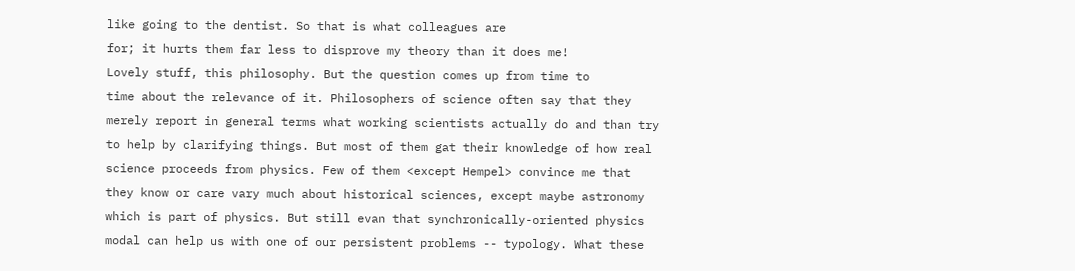like going to the dentist. So that is what colleagues are
for; it hurts them far less to disprove my theory than it does me!
Lovely stuff, this philosophy. But the question comes up from time to
time about the relevance of it. Philosophers of science often say that they
merely report in general terms what working scientists actually do and than try
to help by clarifying things. But most of them gat their knowledge of how real
science proceeds from physics. Few of them <except Hempel> convince me that
they know or care vary much about historical sciences, except maybe astronomy
which is part of physics. But still evan that synchronically-oriented physics
modal can help us with one of our persistent problems -- typology. What these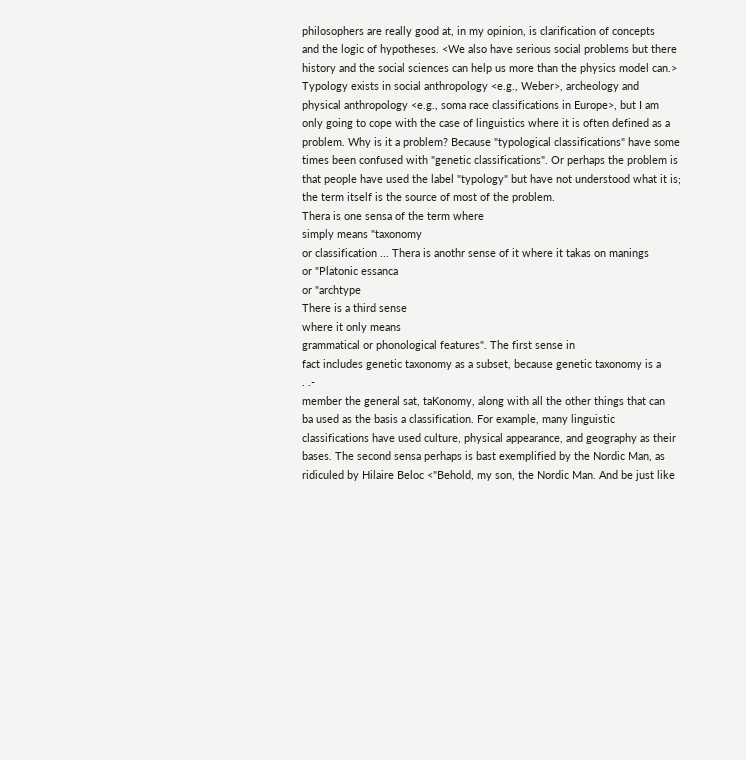philosophers are really good at, in my opinion, is clarification of concepts
and the logic of hypotheses. <We also have serious social problems but there
history and the social sciences can help us more than the physics model can.>
Typology exists in social anthropology <e.g., Weber>, archeology and
physical anthropology <e.g., soma race classifications in Europe>, but I am
only going to cope with the case of linguistics where it is often defined as a
problem. Why is it a problem? Because "typological classifications" have some
times been confused with "genetic classifications". Or perhaps the problem is
that people have used the label "typology" but have not understood what it is;
the term itself is the source of most of the problem.
Thera is one sensa of the term where
simply means "taxonomy
or classification ... Thera is anothr sense of it where it takas on manings
or "Platonic essanca
or "archtype
There is a third sense
where it only means
grammatical or phonological features". The first sense in
fact includes genetic taxonomy as a subset, because genetic taxonomy is a
. .-
member the general sat, taKonomy, along with all the other things that can
ba used as the basis a classification. For example, many linguistic
classifications have used culture, physical appearance, and geography as their
bases. The second sensa perhaps is bast exemplified by the Nordic Man, as
ridiculed by Hilaire Beloc <"Behold, my son, the Nordic Man. And be just like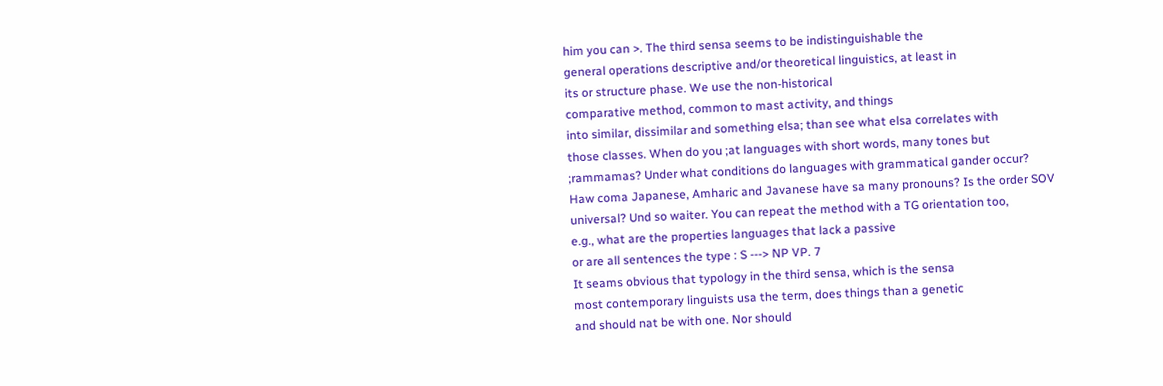him you can >. The third sensa seems to be indistinguishable the
general operations descriptive and/or theoretical linguistics, at least in
its or structure phase. We use the non-historical
comparative method, common to mast activity, and things
into similar, dissimilar and something elsa; than see what elsa correlates with
those classes. When do you ;at languages with short words, many tones but
;rammamas? Under what conditions do languages with grammatical gander occur?
Haw coma Japanese, Amharic and Javanese have sa many pronouns? Is the order SOV
universal? Und so waiter. You can repeat the method with a TG orientation too,
e.g., what are the properties languages that lack a passive
or are all sentences the type : S ---> NP VP. 7
It seams obvious that typology in the third sensa, which is the sensa
most contemporary linguists usa the term, does things than a genetic
and should nat be with one. Nor should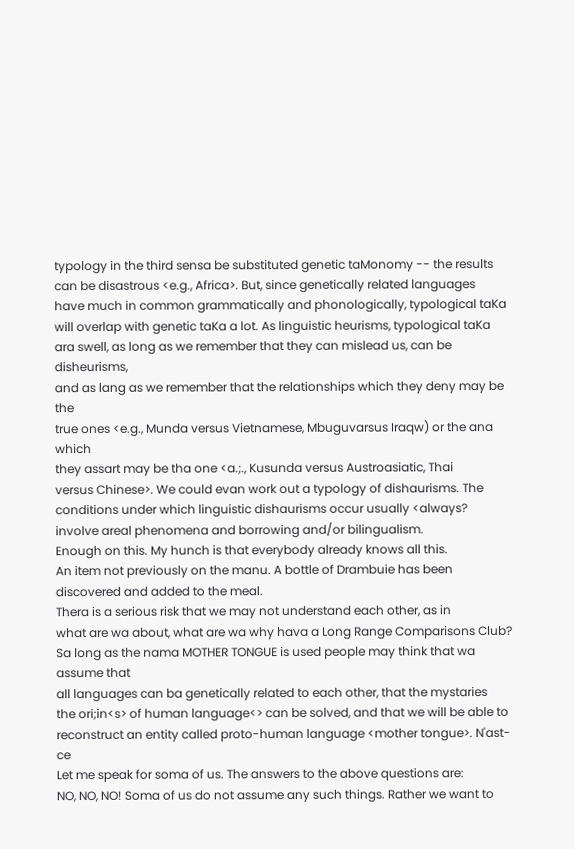typology in the third sensa be substituted genetic taMonomy -- the results
can be disastrous <e.g., Africa>. But, since genetically related languages
have much in common grammatically and phonologically, typological taKa
will overlap with genetic taKa a lot. As linguistic heurisms, typological taKa
ara swell, as long as we remember that they can mislead us, can be disheurisms,
and as lang as we remember that the relationships which they deny may be the
true ones <e.g., Munda versus Vietnamese, Mbuguvarsus Iraqw) or the ana which
they assart may be tha one <a.;., Kusunda versus Austroasiatic, Thai
versus Chinese>. We could evan work out a typology of dishaurisms. The
conditions under which linguistic dishaurisms occur usually <always?
involve areal phenomena and borrowing and/or bilingualism.
Enough on this. My hunch is that everybody already knows all this.
An item not previously on the manu. A bottle of Drambuie has been
discovered and added to the meal.
Thera is a serious risk that we may not understand each other, as in
what are wa about, what are wa why hava a Long Range Comparisons Club?
Sa long as the nama MOTHER TONGUE is used people may think that wa assume that
all languages can ba genetically related to each other, that the mystaries
the ori;in<s> of human language<> can be solved, and that we will be able to
reconstruct an entity called proto-human language <mother tongue>. N'ast-ce
Let me speak for soma of us. The answers to the above questions are:
NO, NO, NO! Soma of us do not assume any such things. Rather we want to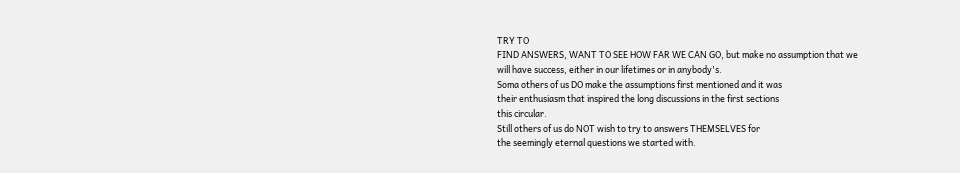TRY TO
FIND ANSWERS, WANT TO SEE HOW FAR WE CAN GO, but make no assumption that we
will have success, either in our lifetimes or in anybody's.
Soma others of us DO make the assumptions first mentioned and it was
their enthusiasm that inspired the long discussions in the first sections
this circular.
Still others of us do NOT wish to try to answers THEMSELVES for
the seemingly eternal questions we started with.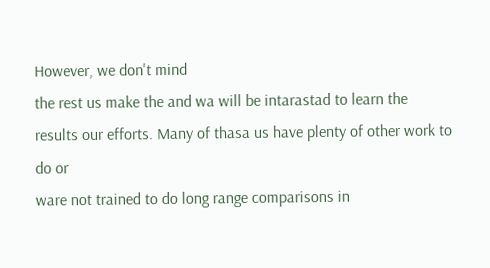However, we don't mind
the rest us make the and wa will be intarastad to learn the
results our efforts. Many of thasa us have plenty of other work to do or
ware not trained to do long range comparisons in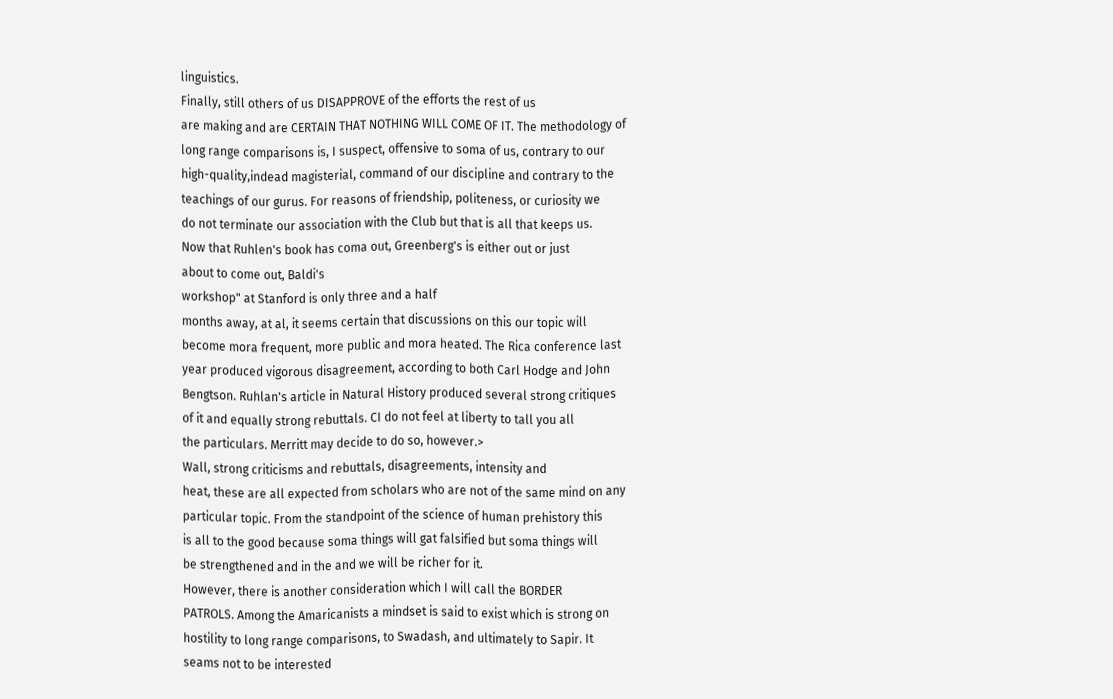linguistics.
Finally, still others of us DISAPPROVE of the efforts the rest of us
are making and are CERTAIN THAT NOTHING WILL COME OF IT. The methodology of
long range comparisons is, I suspect, offensive to soma of us, contrary to our
high-quality,indead magisterial, command of our discipline and contrary to the
teachings of our gurus. For reasons of friendship, politeness, or curiosity we
do not terminate our association with the Club but that is all that keeps us.
Now that Ruhlen's book has coma out, Greenberg's is either out or just
about to come out, Baldi's
workshop" at Stanford is only three and a half
months away, at al, it seems certain that discussions on this our topic will
become mora frequent, more public and mora heated. The Rica conference last
year produced vigorous disagreement, according to both Carl Hodge and John
Bengtson. Ruhlan's article in Natural History produced several strong critiques
of it and equally strong rebuttals. CI do not feel at liberty to tall you all
the particulars. Merritt may decide to do so, however.>
Wall, strong criticisms and rebuttals, disagreements, intensity and
heat, these are all expected from scholars who are not of the same mind on any
particular topic. From the standpoint of the science of human prehistory this
is all to the good because soma things will gat falsified but soma things will
be strengthened and in the and we will be richer for it.
However, there is another consideration which I will call the BORDER
PATROLS. Among the Amaricanists a mindset is said to exist which is strong on
hostility to long range comparisons, to Swadash, and ultimately to Sapir. It
seams not to be interested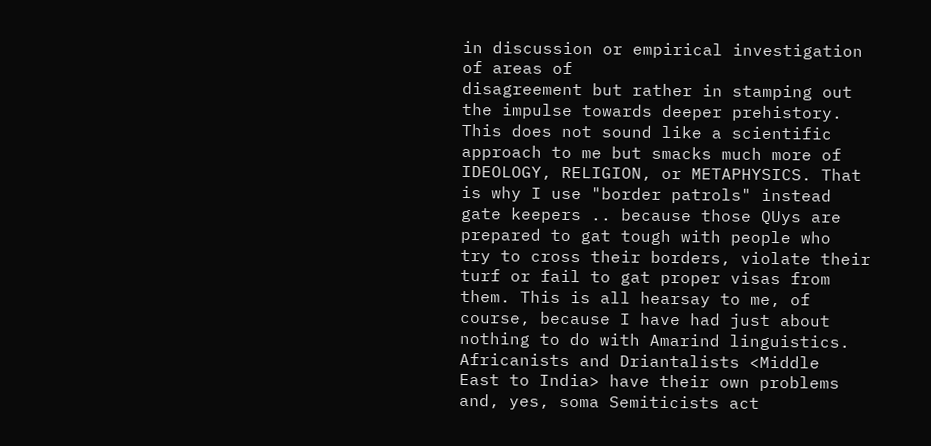in discussion or empirical investigation of areas of
disagreement but rather in stamping out the impulse towards deeper prehistory.
This does not sound like a scientific approach to me but smacks much more of
IDEOLOGY, RELIGION, or METAPHYSICS. That is why I use "border patrols" instead
gate keepers .. because those QUys are prepared to gat tough with people who
try to cross their borders, violate their turf or fail to gat proper visas from
them. This is all hearsay to me, of course, because I have had just about
nothing to do with Amarind linguistics. Africanists and Driantalists <Middle
East to India> have their own problems and, yes, soma Semiticists act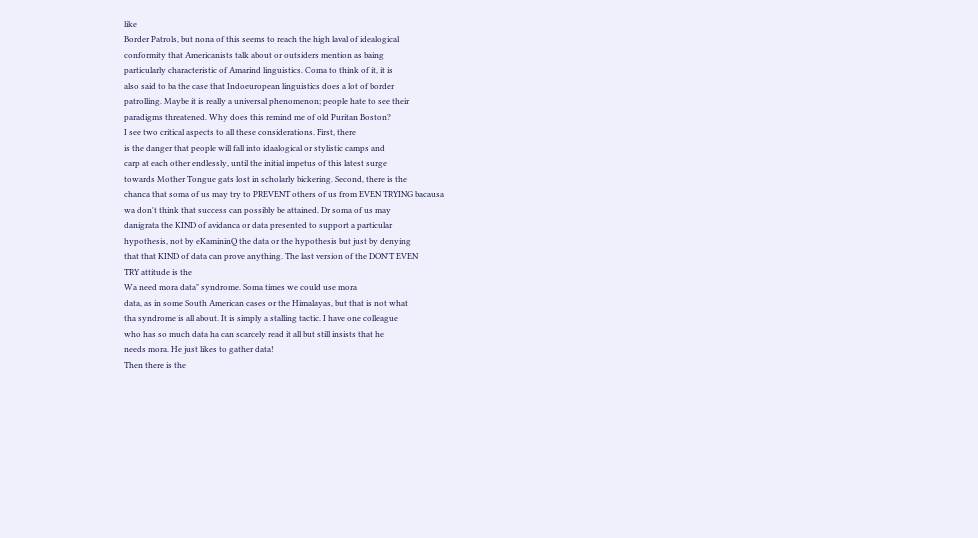like
Border Patrols, but nona of this seems to reach the high laval of idealogical
conformity that Americanists talk about or outsiders mention as baing
particularly characteristic of Amarind linguistics. Coma to think of it, it is
also said to ba the case that Indoeuropean linguistics does a lot of border
patrolling. Maybe it is really a universal phenomenon; people hate to see their
paradigms threatened. Why does this remind me of old Puritan Boston?
I see two critical aspects to all these considerations. First, there
is the danger that people will fall into idaalogical or stylistic camps and
carp at each other endlessly, until the initial impetus of this latest surge
towards Mother Tongue gats lost in scholarly bickering. Second, there is the
chanca that soma of us may try to PREVENT others of us from EVEN TRYING bacausa
wa don't think that success can possibly be attained. Dr soma of us may
danigrata the KIND of avidanca or data presented to support a particular
hypothesis, not by eKamininQ the data or the hypothesis but just by denying
that that KIND of data can prove anything. The last version of the DON'T EVEN
TRY attitude is the
Wa need mora data" syndrome. Soma times we could use mora
data, as in some South American cases or the Himalayas, but that is not what
tha syndrome is all about. It is simply a stalling tactic. I have one colleague
who has so much data ha can scarcely read it all but still insists that he
needs mora. He just likes to gather data!
Then there is the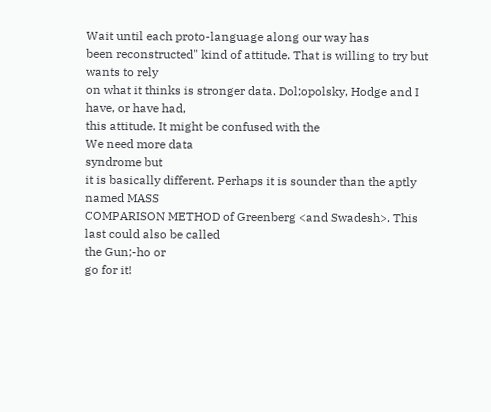Wait until each proto-language along our way has
been reconstructed" kind of attitude. That is willing to try but wants to rely
on what it thinks is stronger data. Dol;opolsky, Hodge and I have, or have had,
this attitude. It might be confused with the
We need more data
syndrome but
it is basically different. Perhaps it is sounder than the aptly named MASS
COMPARISON METHOD of Greenberg <and Swadesh>. This last could also be called
the Gun;-ho or
go for it!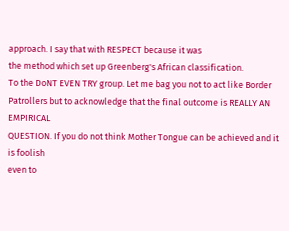approach. I say that with RESPECT because it was
the method which set up Greenberg's African classification.
To the DoNT EVEN TRY group. Let me bag you not to act like Border
Patrollers but to acknowledge that the final outcome is REALLY AN EMPIRICAL
QUESTION. If you do not think Mother Tongue can be achieved and it is foolish
even to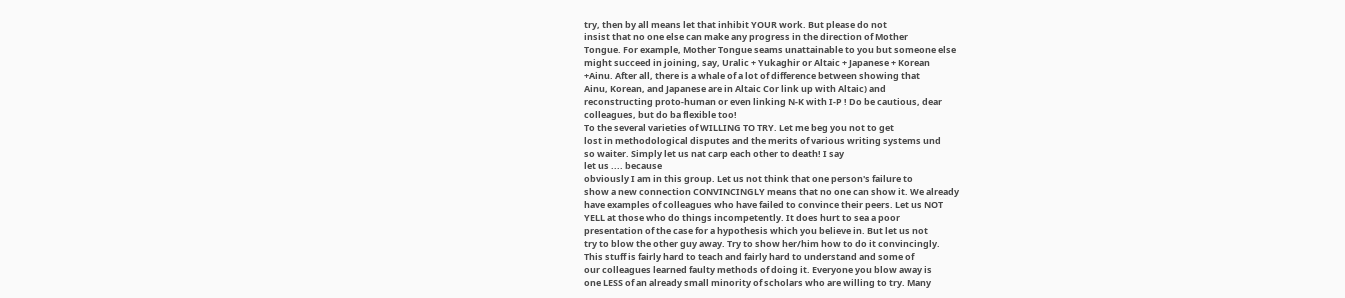try, then by all means let that inhibit YOUR work. But please do not
insist that no one else can make any progress in the direction of Mother
Tongue. For example, Mother Tongue seams unattainable to you but someone else
might succeed in joining, say, Uralic + Yukaghir or Altaic + Japanese + Korean
+Ainu. After all, there is a whale of a lot of difference between showing that
Ainu, Korean, and Japanese are in Altaic Cor link up with Altaic) and
reconstructing proto-human or even linking N-K with I-P ! Do be cautious, dear
colleagues, but do ba flexible too!
To the several varieties of WILLING TO TRY. Let me beg you not to get
lost in methodological disputes and the merits of various writing systems und
so waiter. Simply let us nat carp each other to death! I say
let us .... because
obviously I am in this group. Let us not think that one person's failure to
show a new connection CONVINCINGLY means that no one can show it. We already
have examples of colleagues who have failed to convince their peers. Let us NOT
YELL at those who do things incompetently. It does hurt to sea a poor
presentation of the case for a hypothesis which you believe in. But let us not
try to blow the other guy away. Try to show her/him how to do it convincingly.
This stuff is fairly hard to teach and fairly hard to understand and some of
our colleagues learned faulty methods of doing it. Everyone you blow away is
one LESS of an already small minority of scholars who are willing to try. Many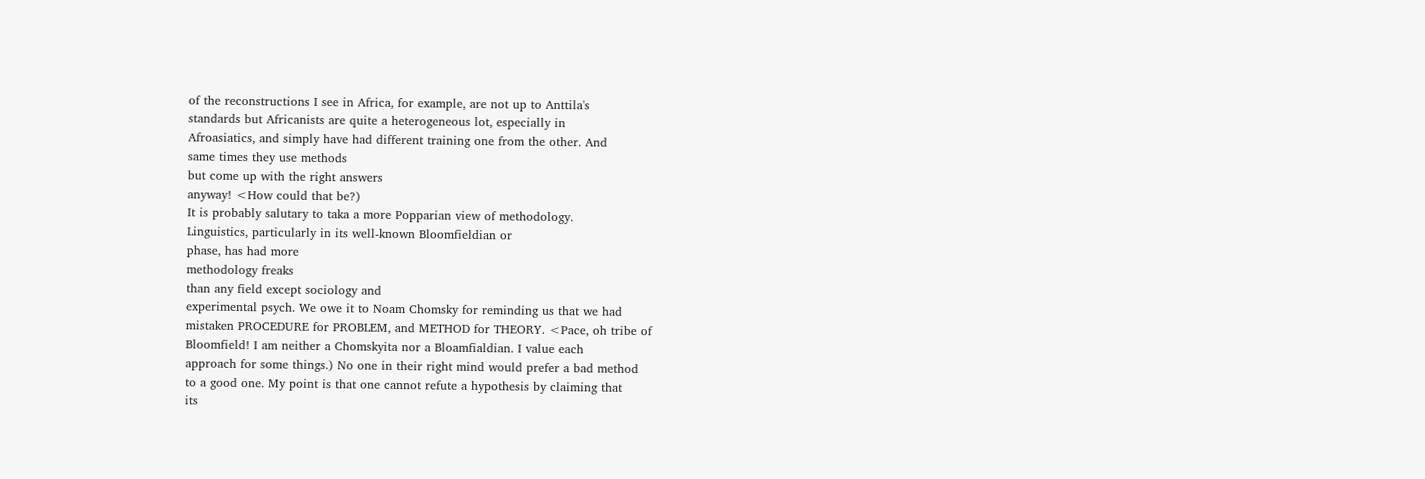of the reconstructions I see in Africa, for example, are not up to Anttila's
standards but Africanists are quite a heterogeneous lot, especially in
Afroasiatics, and simply have had different training one from the other. And
same times they use methods
but come up with the right answers
anyway! <How could that be?)
It is probably salutary to taka a more Popparian view of methodology.
Linguistics, particularly in its well-known Bloomfieldian or
phase, has had more
methodology freaks
than any field except sociology and
experimental psych. We owe it to Noam Chomsky for reminding us that we had
mistaken PROCEDURE for PROBLEM, and METHOD for THEORY. <Pace, oh tribe of
Bloomfield! I am neither a Chomskyita nor a Bloamfialdian. I value each
approach for some things.) No one in their right mind would prefer a bad method
to a good one. My point is that one cannot refute a hypothesis by claiming that
its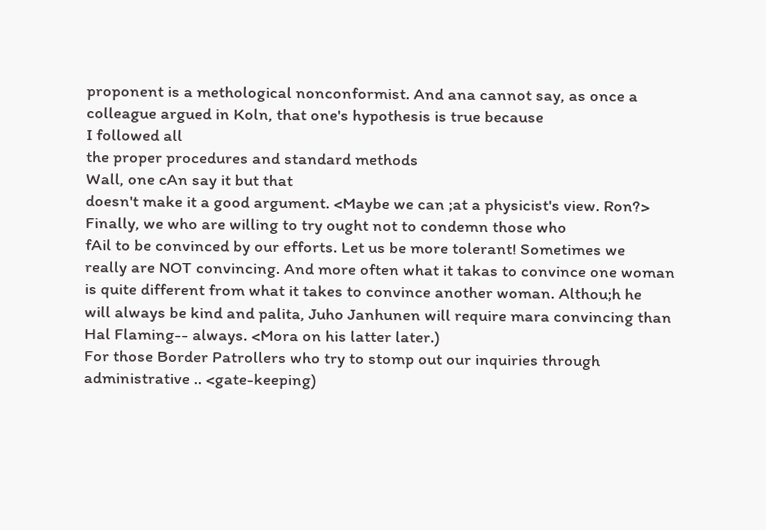proponent is a methological nonconformist. And ana cannot say, as once a
colleague argued in Koln, that one's hypothesis is true because
I followed all
the proper procedures and standard methods
Wall, one cAn say it but that
doesn't make it a good argument. <Maybe we can ;at a physicist's view. Ron?>
Finally, we who are willing to try ought not to condemn those who
fAil to be convinced by our efforts. Let us be more tolerant! Sometimes we
really are NOT convincing. And more often what it takas to convince one woman
is quite different from what it takes to convince another woman. Althou;h he
will always be kind and palita, Juho Janhunen will require mara convincing than
Hal Flaming-- always. <Mora on his latter later.)
For those Border Patrollers who try to stomp out our inquiries through
administrative .. <gate-keeping)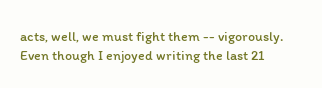acts, well, we must fight them -- vigorously.
Even though I enjoyed writing the last 21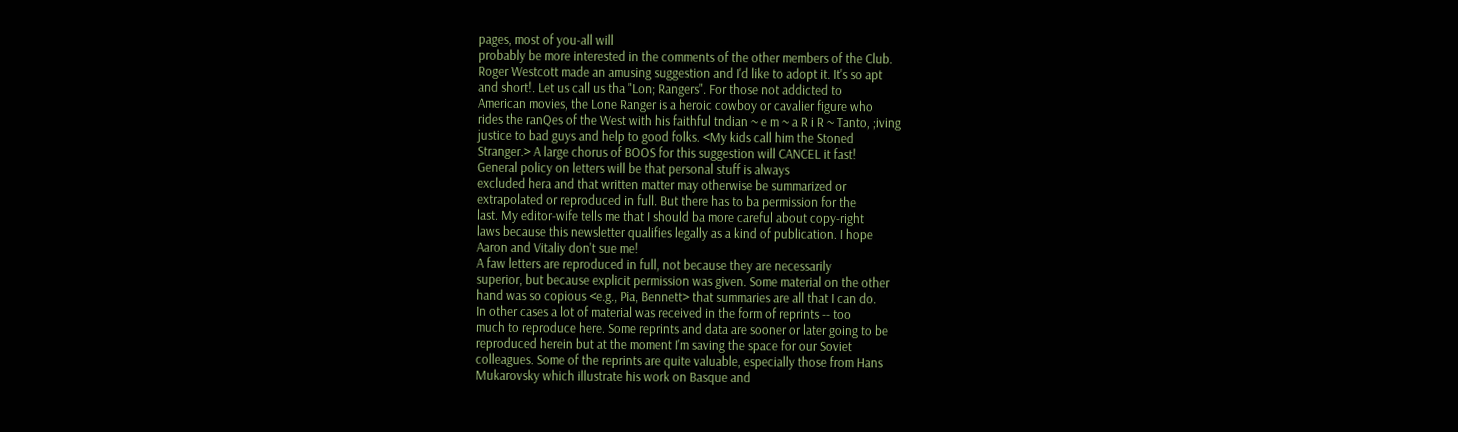pages, most of you-all will
probably be more interested in the comments of the other members of the Club.
Roger Westcott made an amusing suggestion and I'd like to adopt it. It's so apt
and short!. Let us call us tha "Lon; Rangers". For those not addicted to
American movies, the Lone Ranger is a heroic cowboy or cavalier figure who
rides the ranQes of the West with his faithful tndian ~ e m ~ a R i R ~ Tanto, ;iving
justice to bad guys and help to good folks. <My kids call him the Stoned
Stranger.> A large chorus of BOOS for this suggestion will CANCEL it fast!
General policy on letters will be that personal stuff is always
excluded hera and that written matter may otherwise be summarized or
extrapolated or reproduced in full. But there has to ba permission for the
last. My editor-wife tells me that I should ba more careful about copy-right
laws because this newsletter qualifies legally as a kind of publication. I hope
Aaron and Vitaliy don't sue me!
A faw letters are reproduced in full, not because they are necessarily
superior, but because explicit permission was given. Some material on the other
hand was so copious <e.g., Pia, Bennett> that summaries are all that I can do.
In other cases a lot of material was received in the form of reprints -- too
much to reproduce here. Some reprints and data are sooner or later going to be
reproduced herein but at the moment I'm saving the space for our Soviet
colleagues. Some of the reprints are quite valuable, especially those from Hans
Mukarovsky which illustrate his work on Basque and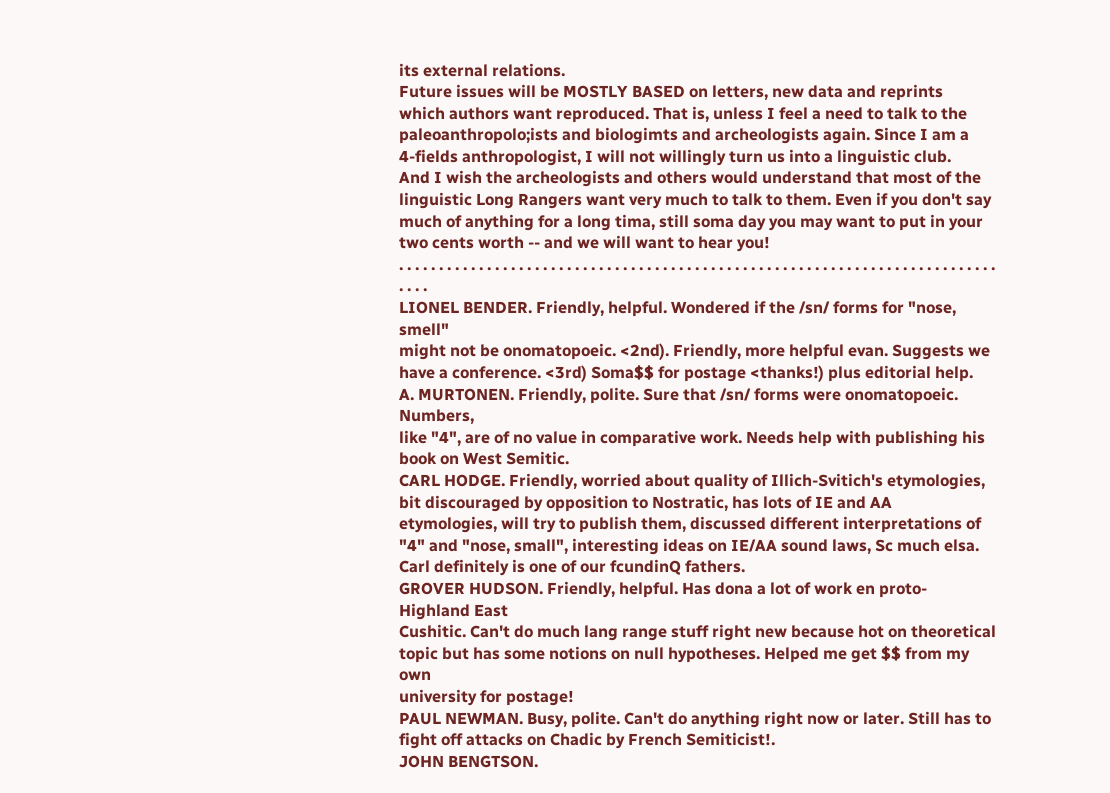its external relations.
Future issues will be MOSTLY BASED on letters, new data and reprints
which authors want reproduced. That is, unless I feel a need to talk to the
paleoanthropolo;ists and biologimts and archeologists again. Since I am a
4-fields anthropologist, I will not willingly turn us into a linguistic club.
And I wish the archeologists and others would understand that most of the
linguistic Long Rangers want very much to talk to them. Even if you don't say
much of anything for a long tima, still soma day you may want to put in your
two cents worth -- and we will want to hear you!
. . . . . . . . . . . . . . . . . . . . . . . . . . . . . . . . . . . . . . . . . . . . . . . . . . . . . . . . . . . . . . . . . . . . . . . . . . . . . . .
LIONEL BENDER. Friendly, helpful. Wondered if the /sn/ forms for "nose, smell"
might not be onomatopoeic. <2nd). Friendly, more helpful evan. Suggests we
have a conference. <3rd) Soma$$ for postage <thanks!) plus editorial help.
A. MURTONEN. Friendly, polite. Sure that /sn/ forms were onomatopoeic. Numbers,
like "4", are of no value in comparative work. Needs help with publishing his
book on West Semitic.
CARL HODGE. Friendly, worried about quality of Illich-Svitich's etymologies,
bit discouraged by opposition to Nostratic, has lots of IE and AA
etymologies, will try to publish them, discussed different interpretations of
"4" and "nose, small", interesting ideas on IE/AA sound laws, Sc much elsa.
Carl definitely is one of our fcundinQ fathers.
GROVER HUDSON. Friendly, helpful. Has dona a lot of work en proto-Highland East
Cushitic. Can't do much lang range stuff right new because hot on theoretical
topic but has some notions on null hypotheses. Helped me get $$ from my own
university for postage!
PAUL NEWMAN. Busy, polite. Can't do anything right now or later. Still has to
fight off attacks on Chadic by French Semiticist!.
JOHN BENGTSON.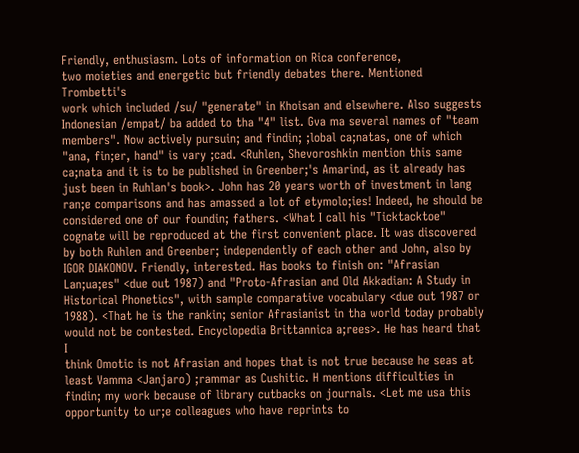Friendly, enthusiasm. Lots of information on Rica conference,
two moieties and energetic but friendly debates there. Mentioned Trombetti's
work which included /su/ "generate" in Khoisan and elsewhere. Also suggests
Indonesian /empat/ ba added to tha "4" list. Gva ma several names of "team
members". Now actively pursuin; and findin; ;lobal ca;natas, one of which
"ana, fin;er, hand" is vary ;cad. <Ruhlen, Shevoroshkin mention this same
ca;nata and it is to be published in Greenber;'s Amarind, as it already has
just been in Ruhlan's book>. John has 20 years worth of investment in lang
ran;e comparisons and has amassed a lot of etymolo;ies! Indeed, he should be
considered one of our foundin; fathers. <What I call his "Ticktacktoe"
cognate will be reproduced at the first convenient place. It was discovered
by both Ruhlen and Greenber; independently of each other and John, also by
IGOR DIAKONOV. Friendly, interested. Has books to finish on: "Afrasian
Lan;ua;es" <due out 1987) and "Proto-Afrasian and Old Akkadian: A Study in
Historical Phonetics", with sample comparative vocabulary <due out 1987 or
1988). <That he is the rankin; senior Afrasianist in tha world today probably
would not be contested. Encyclopedia Brittannica a;rees>. He has heard that I
think Omotic is not Afrasian and hopes that is not true because he seas at
least Vamma <Janjaro) ;rammar as Cushitic. H mentions difficulties in
findin; my work because of library cutbacks on journals. <Let me usa this
opportunity to ur;e colleagues who have reprints to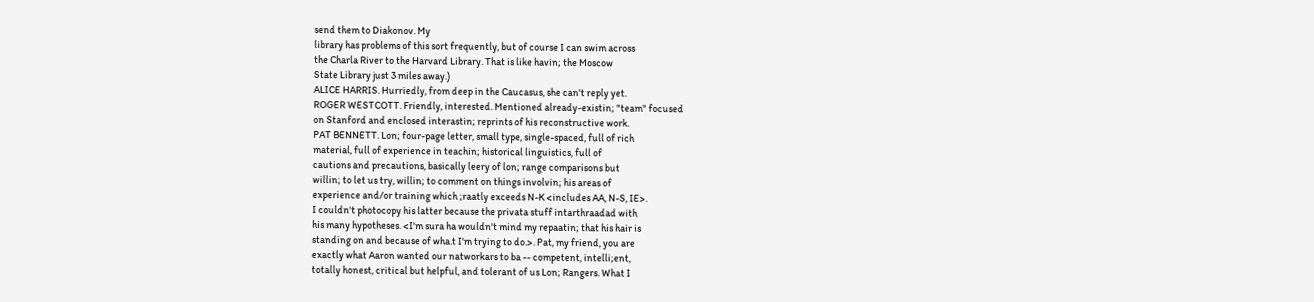send them to Diakonov. My
library has problems of this sort frequently, but of course I can swim across
the Charla River to the Harvard Library. That is like havin; the Moscow
State Library just 3 miles away.)
ALICE HARRIS. Hurriedly, from deep in the Caucasus, she can't reply yet.
ROGER WESTCOTT. Friendly, interested. Mentioned already-existin; "team" focused
on Stanford and enclosed interastin; reprints of his reconstructive work.
PAT BENNETT. Lon; four-page letter, small type, single-spaced, full of rich
material, full of experience in teachin; historical linguistics, full of
cautions and precautions, basically leery of lon; range comparisons but
willin; to let us try, willin; to comment on things involvin; his areas of
experience and/or training which ;raatly exceeds N-K <includes AA, N-S, IE>.
I couldn't photocopy his latter because the privata stuff intarthraadad with
his many hypotheses. <I'm sura ha wouldn't mind my repaatin; that his hair is
standing on and because of wha.t I'm trying to do.>. Pat, my friend, you are
exactly what Aaron wanted our natworkars to ba -- competent, intelli;ent,
totally honest, critical but helpful, and tolerant of us Lon; Rangers. What I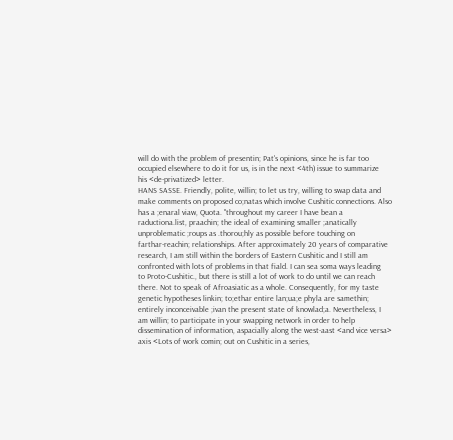will do with the problem of presentin; Pat's opinions, since he is far too
occupied elsewhere to do it for us, is in the next <4th) issue to summarize
his <de-privatized> letter.
HANS SASSE. Friendly, polite, willin; to let us try, willing to swap data and
make comments on proposed co;natas which involve Cushitic connections. Also
has a ;enaral viaw, Quota. "throughout my career I have bean a
raductiona.list, praachin; the ideal of examining smaller ;anatically
unproblematic ;roups as .thorou;hly as possible before touching on
farthar-reachin; relationships. After approximately 20 years of comparative
research, I am still within the borders of Eastern Cushitic and I still am
confronted with lots of problems in that fiald. I can sea soma ways leading
to Proto-Cushitic., but there is still a lot of work to do until we can reach
there. Not to speak of Afroasiatic as a whole. Consequently, for my taste
genetic hypotheses linkin; to;ethar entire lan;ua;e phyla are samethin;
entirely inconceivable ;ivan the present state of knowlad;a. Nevertheless, I
am willin; to participate in your swapping network in order to help
dissemination of information, aspacially along the west-aast <and vice versa>
axis <Lots of work comin; out on Cushitic in a series,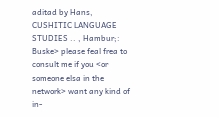aditad by Hans,
CUSHITIC LANGUAGE STUDIES .. , Hambur;: Buske> please feal frea to
consult me if you <or someone elsa in the network> want any kind of
in-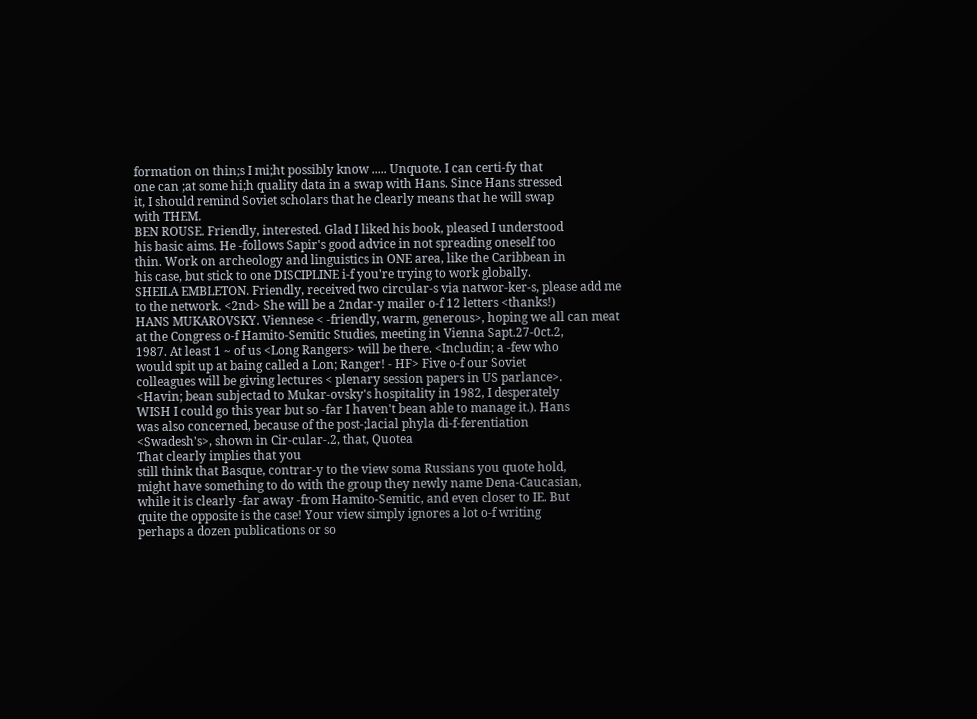formation on thin;s I mi;ht possibly know ..... Unquote. I can certi-fy that
one can ;at some hi;h quality data in a swap with Hans. Since Hans stressed
it, I should remind Soviet scholars that he clearly means that he will swap
with THEM.
BEN ROUSE. Friendly, interested. Glad I liked his book, pleased I understood
his basic aims. He -follows Sapir's good advice in not spreading oneself too
thin. Work on archeology and linguistics in ONE area, like the Caribbean in
his case, but stick to one DISCIPLINE i-f you're trying to work globally.
SHEILA EMBLETON. Friendly, received two circular-s via natwor-ker-s, please add me
to the network. <2nd> She will be a 2ndar-y mailer o-f 12 letters <thanks!)
HANS MUKAROVSKY. Viennese < -friendly, warm, generous>, hoping we all can meat
at the Congress o-f Hamito-Semitic Studies, meeting in Vienna Sapt.27-0ct.2,
1987. At least 1 ~ of us <Long Rangers> will be there. <Includin; a -few who
would spit up at baing called a Lon; Ranger! - HF> Five o-f our Soviet
colleagues will be giving lectures < plenary session papers in US parlance>.
<Havin; bean subjectad to Mukar-ovsky's hospitality in 1982, I desperately
WISH I could go this year but so -far I haven't bean able to manage it.). Hans
was also concerned, because of the post-;lacial phyla di-f-ferentiation
<Swadesh's>, shown in Cir-cular-.2, that, Quotea
That clearly implies that you
still think that Basque, contrar-y to the view soma Russians you quote hold,
might have something to do with the group they newly name Dena-Caucasian,
while it is clearly -far away -from Hamito-Semitic, and even closer to IE. But
quite the opposite is the case! Your view simply ignores a lot o-f writing
perhaps a dozen publications or so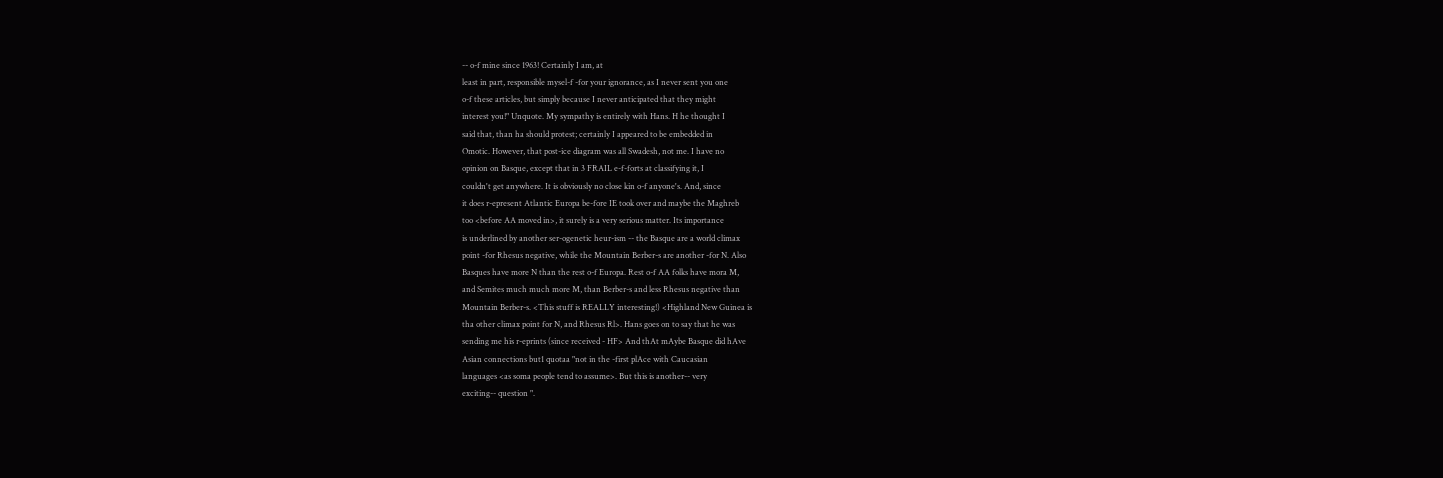-- o-f mine since 1963! Certainly I am, at
least in part, responsible mysel-f -for your ignorance, as I never sent you one
o-f these articles, but simply because I never anticipated that they might
interest you!" Unquote. My sympathy is entirely with Hans. H he thought I
said that, than ha should protest; certainly I appeared to be embedded in
Omotic. However, that post-ice diagram was all Swadesh, not me. I have no
opinion on Basque, except that in 3 FRAIL e-f-forts at classifying it, I
couldn't get anywhere. It is obviously no close kin o-f anyone's. And, since
it does r-epresent Atlantic Europa be-fore IE took over and maybe the Maghreb
too <before AA moved in>, it surely is a very serious matter. Its importance
is underlined by another ser-ogenetic heur-ism -- the Basque are a world climax
point -for Rhesus negative, while the Mountain Berber-s are another -for N. Also
Basques have more N than the rest o-f Europa. Rest o-f AA folks have mora M,
and Semites much much more M, than Berber-s and less Rhesus negative than
Mountain Berber-s. <This stuff is REALLY interesting!) <Highland New Guinea is
tha other climax point for N, and Rhesus Rl>. Hans goes on to say that he was
sending me his r-eprints (since received - HF> And thAt mAybe Basque did hAve
Asian connections but1 quotaa "not in the -first plAce with Caucasian
languages <as soma people tend to assume>. But this is another-- very
exciting-- question ".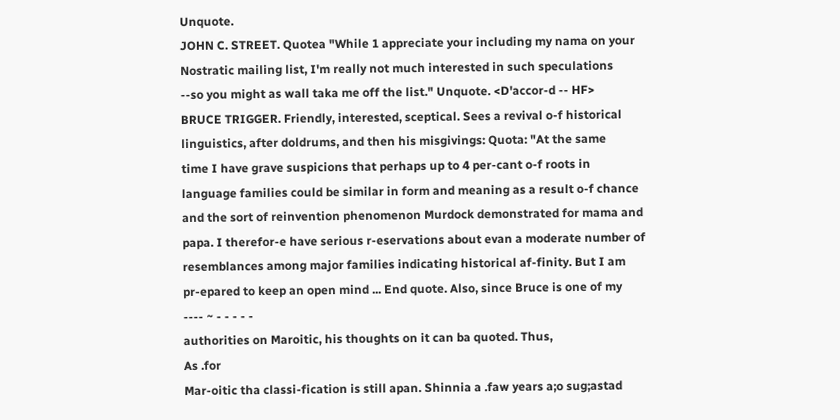Unquote.
JOHN C. STREET. Quotea "While 1 appreciate your including my nama on your
Nostratic mailing list, I'm really not much interested in such speculations
--so you might as wall taka me off the list." Unquote. <D'accor-d -- HF>
BRUCE TRIGGER. Friendly, interested, sceptical. Sees a revival o-f historical
linguistics, after doldrums, and then his misgivings: Quota: "At the same
time I have grave suspicions that perhaps up to 4 per-cant o-f roots in
language families could be similar in form and meaning as a result o-f chance
and the sort of reinvention phenomenon Murdock demonstrated for mama and
papa. I therefor-e have serious r-eservations about evan a moderate number of
resemblances among major families indicating historical af-finity. But I am
pr-epared to keep an open mind ... End quote. Also, since Bruce is one of my
---- ~ - - - - -
authorities on Maroitic, his thoughts on it can ba quoted. Thus,
As .for
Mar-oitic tha classi-fication is still apan. Shinnia a .faw years a;o sug;astad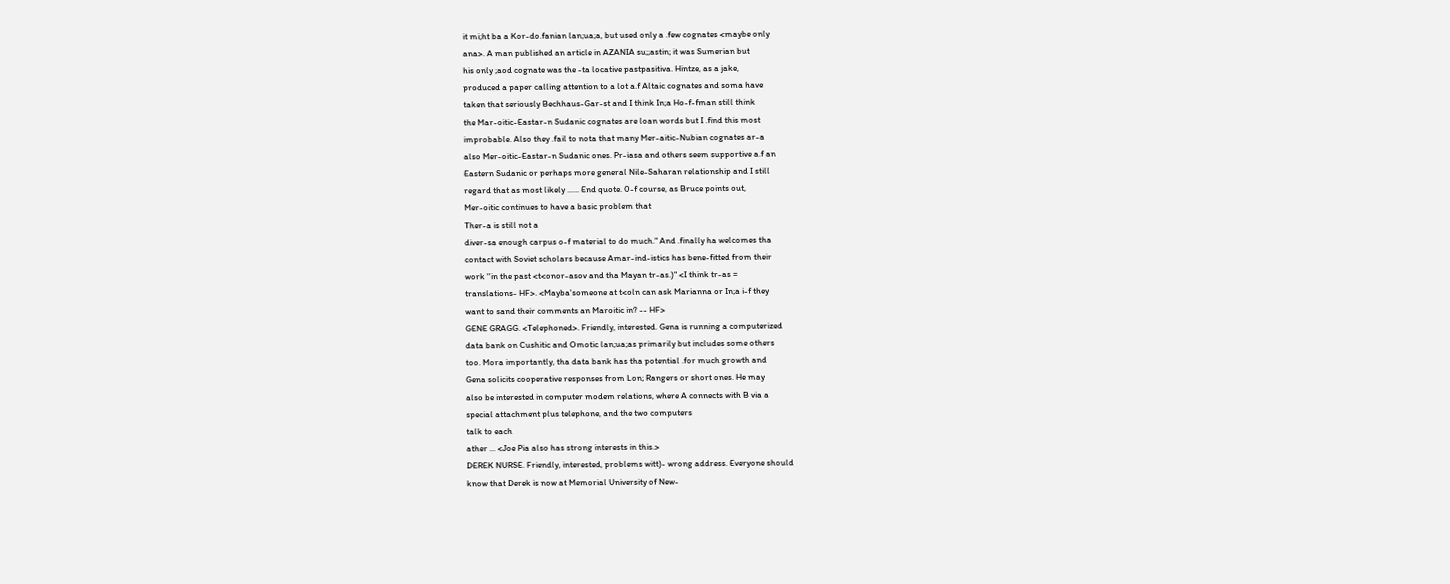it mi;ht ba a Kor-do.fanian lan;ua;a, but used only a .few cognates <maybe only
ana>. A man published an article in AZANIA su;;astin; it was Sumerian but
his only ;aod cognate was the -ta locative pastpasitiva. Hintze, as a jake,
produced a paper calling attention to a lot a.f Altaic cognates and soma have
taken that seriously Bechhaus-Gar-st and I think In;a Ho-f-fman still think
the Mar-oitic-Eastar-n Sudanic cognates are loan words but I .find this most
improbable. Also they .fail to nota that many Mer-aitic-Nubian cognates ar-a
also Mer-oitic-Eastar-n Sudanic ones. Pr-iasa and others seem supportive a.f an
Eastern Sudanic or perhaps more general Nile-Saharan relationship and I still
regard that as most likely ...... End quote. 0-f course, as Bruce points out,
Mer-oitic continues to have a basic problem that
Ther-a is still not a
diver-sa enough carpus o-f material to do much." And .finally ha welcomes tha
contact with Soviet scholars because Amar-ind-istics has bene-fitted from their
work ''in the past <t<onor-asov and tha Mayan tr-as.)" <I think tr-as =
translations- HF>. <Mayba'someone at t<oln can ask Marianna or In;a i-f they
want to sand their comments an Maroitic in? -- HF>
GENE GRAGG. <Telephoned>. Friendly, interested. Gena is running a computerized
data bank on Cushitic and Omotic lan;ua;as primarily but includes some others
too. Mora importantly, tha data bank has tha potential .for much growth and
Gena solicits cooperative responses from Lon; Rangers or short ones. He may
also be interested in computer modem relations, where A connects with B via a
special attachment plus telephone, and the two computers
talk to each
ather ... <Joe Pia also has strong interests in this.>
DEREK NURSE. Friendly, interested, problems witt)- wrong address. Everyone should
know that Derek is now at Memorial University of New-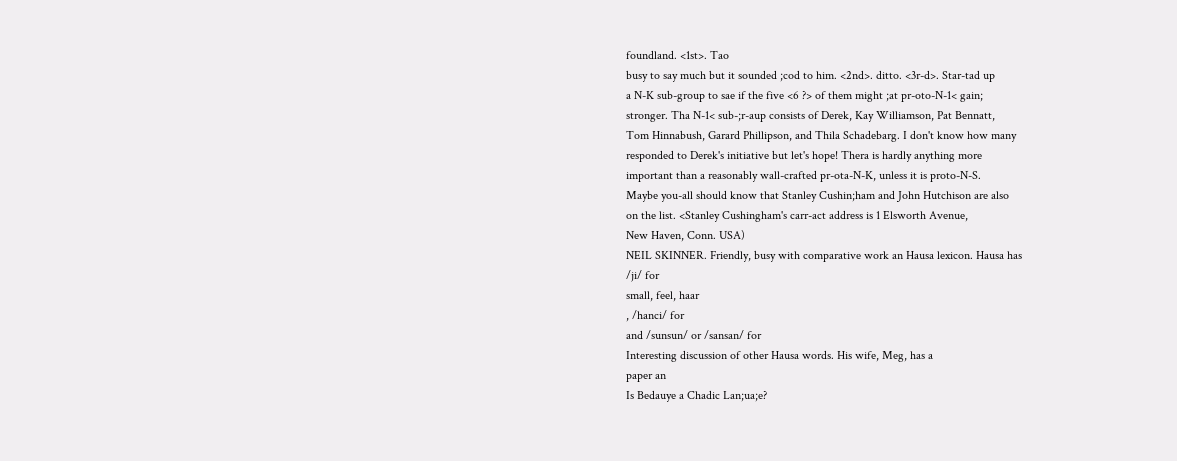foundland. <1st>. Tao
busy to say much but it sounded ;cod to him. <2nd>. ditto. <3r-d>. Star-tad up
a N-K sub-group to sae if the five <6 ?> of them might ;at pr-oto-N-1< gain;
stronger. Tha N-1< sub-;r-aup consists of Derek, Kay Williamson, Pat Bennatt,
Tom Hinnabush, Garard Phillipson, and Thila Schadebarg. I don't know how many
responded to Derek's initiative but let's hope! Thera is hardly anything more
important than a reasonably wall-crafted pr-ota-N-K, unless it is proto-N-S.
Maybe you-all should know that Stanley Cushin;ham and John Hutchison are also
on the list. <Stanley Cushingham's carr-act address is 1 Elsworth Avenue,
New Haven, Conn. USA)
NEIL SKINNER. Friendly, busy with comparative work an Hausa lexicon. Hausa has
/ji/ for
small, feel, haar
, /hanci/ for
and /sunsun/ or /sansan/ for
Interesting discussion of other Hausa words. His wife, Meg, has a
paper an
Is Bedauye a Chadic Lan;ua;e?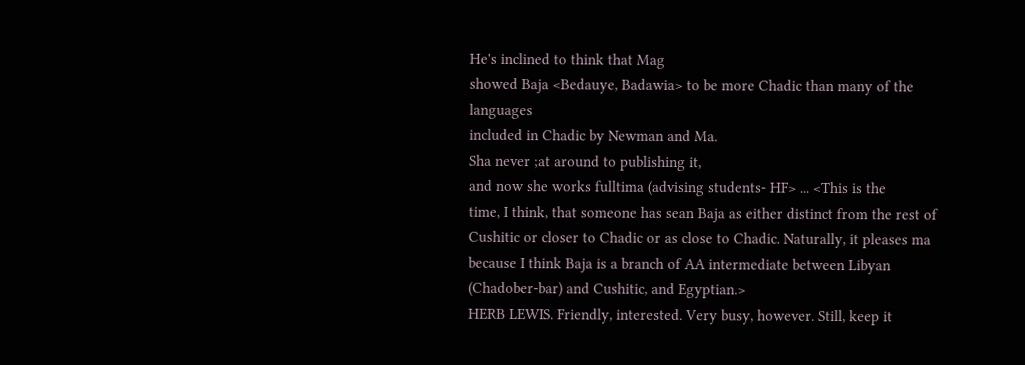He's inclined to think that Mag
showed Baja <Bedauye, Badawia> to be more Chadic than many of the languages
included in Chadic by Newman and Ma.
Sha never ;at around to publishing it,
and now she works fulltima (advising students- HF> ... <This is the
time, I think, that someone has sean Baja as either distinct from the rest of
Cushitic or closer to Chadic or as close to Chadic. Naturally, it pleases ma
because I think Baja is a branch of AA intermediate between Libyan
(Chadober-bar) and Cushitic, and Egyptian.>
HERB LEWIS. Friendly, interested. Very busy, however. Still, keep it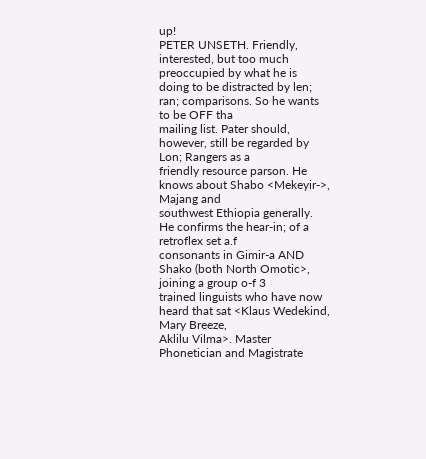up!
PETER UNSETH. Friendly, interested, but too much preoccupied by what he is
doing to be distracted by len; ran; comparisons. So he wants to be OFF tha
mailing list. Pater should, however, still be regarded by Lon; Rangers as a
friendly resource parson. He knows about Shabo <Mekeyir->, Majang and
southwest Ethiopia generally. He confirms the hear-in; of a retroflex set a.f
consonants in Gimir-a AND Shako (both North Omotic>, joining a group o-f 3
trained linguists who have now heard that sat <Klaus Wedekind, Mary Breeze,
Aklilu Vilma>. Master Phonetician and Magistrate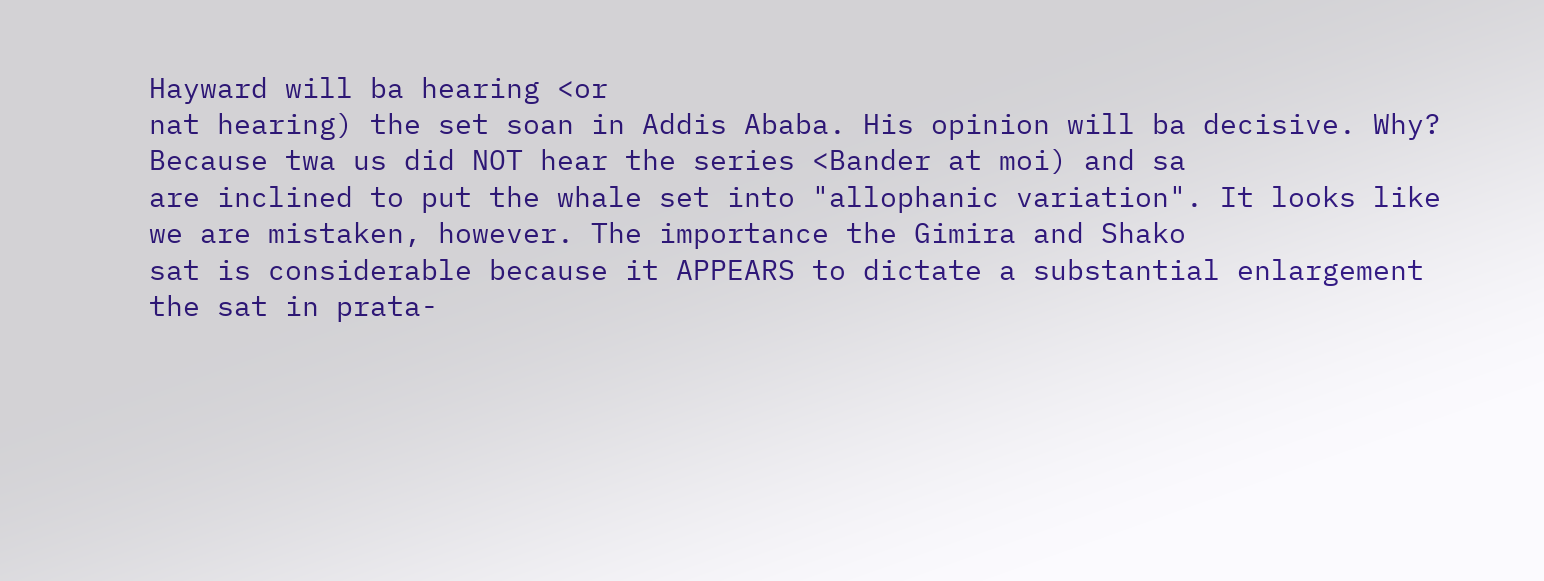Hayward will ba hearing <or
nat hearing) the set soan in Addis Ababa. His opinion will ba decisive. Why?
Because twa us did NOT hear the series <Bander at moi) and sa
are inclined to put the whale set into "allophanic variation". It looks like
we are mistaken, however. The importance the Gimira and Shako
sat is considerable because it APPEARS to dictate a substantial enlargement
the sat in prata-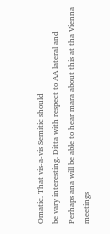Omatic. That vis-a-vis Semitic should
be vary interesting. Ditta with respect to AA lateral and
Perhaps ana will be able to hear mara about this at tha Vienna
meetings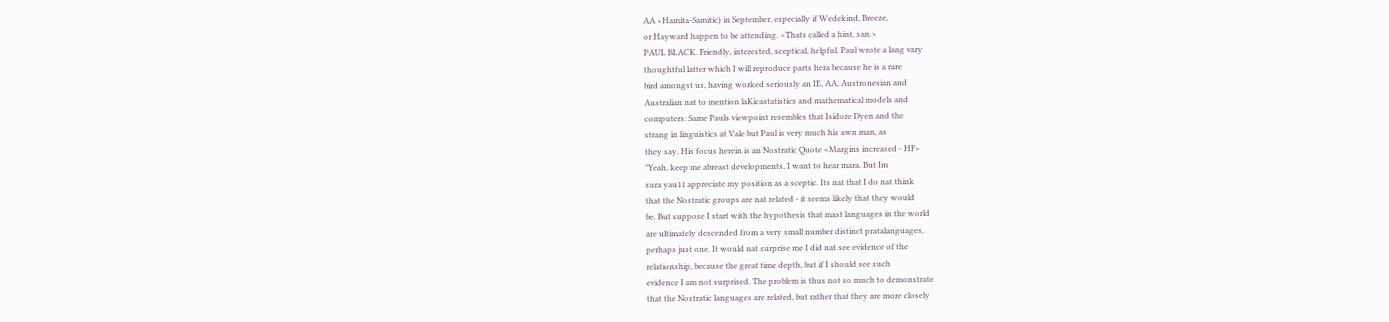AA <Hamita-Samitic) in September, especially if Wedekind, Breeze,
or Hayward happen to be attending. <Thats called a hint, san.>
PAUL BLACK. Friendly, interested, sceptical, helpful. Paul wrote a lang vary
thoughtful latter which I will reproduce parts hera because he is a rare
bird amongst us, having worked seriously an IE, AA, Austronesian and
Australian nat to mention laKicastatistics and mathematical models and
computers. Same Pauls viewpoint resembles that Isidore Dyen and the
strang in linguistics at Vale but Paul is very much his awn man, as
they say. His focus herein is an Nostratic Quote <Margins increased - HF>
"Yeah, keep me abreast developments, I want to hear mara. But Im
sura yau11 appreciate my position as a sceptic. Its nat that I do nat think
that the Nostratic groups are nat related - it seems likely that they would
be. But suppose I start with the hypothesis that mast languages in the world
are ultimately descended from a very small number distinct pratalanguages,
perhaps just one. It would nat surprise me I did nat see evidence of the
relationship, because the great time depth, but if I should see such
evidence I am not surprised. The problem is thus not so much to demonstrate
that the Nostratic languages are related, but rather that they are more closely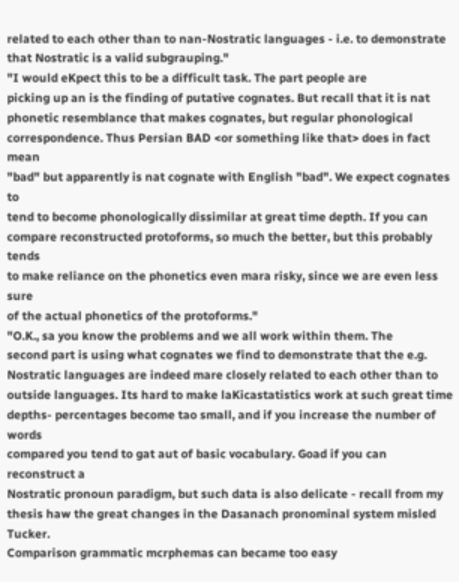related to each other than to nan-Nostratic languages - i.e. to demonstrate
that Nostratic is a valid subgrauping."
"I would eKpect this to be a difficult task. The part people are
picking up an is the finding of putative cognates. But recall that it is nat
phonetic resemblance that makes cognates, but regular phonological
correspondence. Thus Persian BAD <or something like that> does in fact mean
"bad" but apparently is nat cognate with English "bad". We expect cognates to
tend to become phonologically dissimilar at great time depth. If you can
compare reconstructed protoforms, so much the better, but this probably tends
to make reliance on the phonetics even mara risky, since we are even less sure
of the actual phonetics of the protoforms."
"O.K., sa you know the problems and we all work within them. The
second part is using what cognates we find to demonstrate that the e.g.
Nostratic languages are indeed mare closely related to each other than to
outside languages. Its hard to make laKicastatistics work at such great time
depths- percentages become tao small, and if you increase the number of words
compared you tend to gat aut of basic vocabulary. Goad if you can reconstruct a
Nostratic pronoun paradigm, but such data is also delicate - recall from my
thesis haw the great changes in the Dasanach pronominal system misled Tucker.
Comparison grammatic mcrphemas can became too easy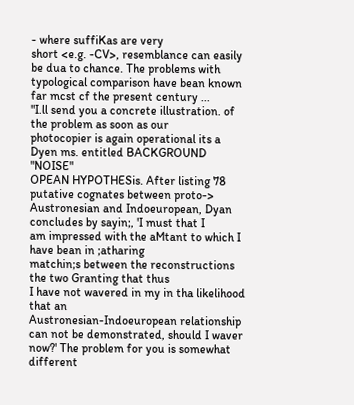- where suffiKas are very
short <e.g. -CV>, resemblance can easily be dua to chance. The problems with
typological comparison have bean known far mcst cf the present century ...
"I.ll send you a concrete illustration. of the problem as soon as our
photocopier is again operational its a Dyen ms. entitled BACKGROUND "NOISE"
OPEAN HYPOTHESis. After listing 78 putative cognates between proto->
Austronesian and Indoeuropean, Dyan concludes by sayin;, 'I must that I
am impressed with the aMtant to which I have bean in ;atharing
matchin;s between the reconstructions the two Granting that thus
I have not wavered in my in tha likelihood that an
Austronesian-Indoeuropean relationship can not be demonstrated, should I waver
now?' The problem for you is somewhat different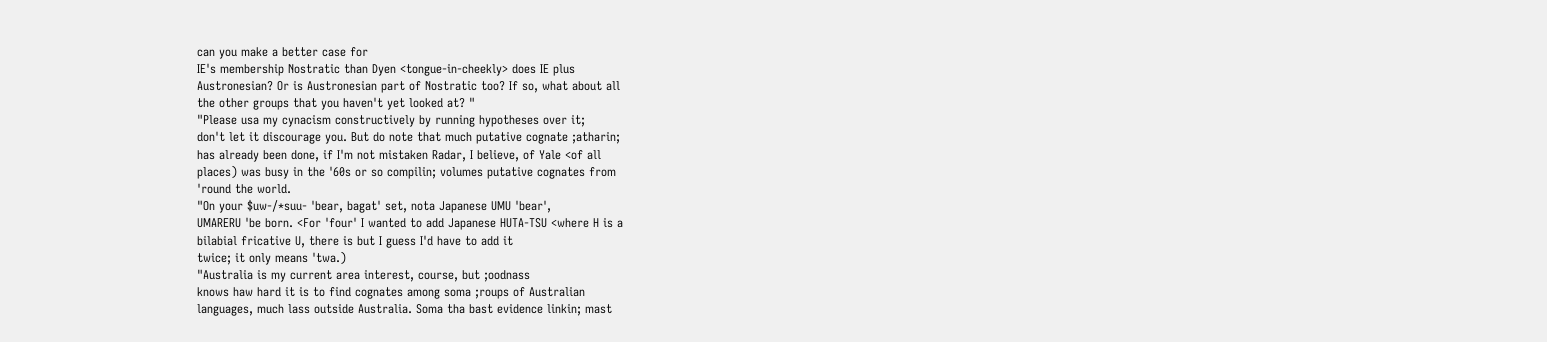can you make a better case for
IE's membership Nostratic than Dyen <tongue-in-cheekly> does IE plus
Austronesian? Or is Austronesian part of Nostratic too? If so, what about all
the other groups that you haven't yet looked at? "
"Please usa my cynacism constructively by running hypotheses over it;
don't let it discourage you. But do note that much putative cognate ;atharin;
has already been done, if I'm not mistaken Radar, I believe, of Yale <of all
places) was busy in the '60s or so compilin; volumes putative cognates from
'round the world.
"On your $uw-/*suu- 'bear, bagat' set, nota Japanese UMU 'bear',
UMARERU 'be born. <For 'four' I wanted to add Japanese HUTA-TSU <where H is a
bilabial fricative U, there is but I guess I'd have to add it
twice; it only means 'twa.)
"Australia is my current area interest, course, but ;oodnass
knows haw hard it is to find cognates among soma ;roups of Australian
languages, much lass outside Australia. Soma tha bast evidence linkin; mast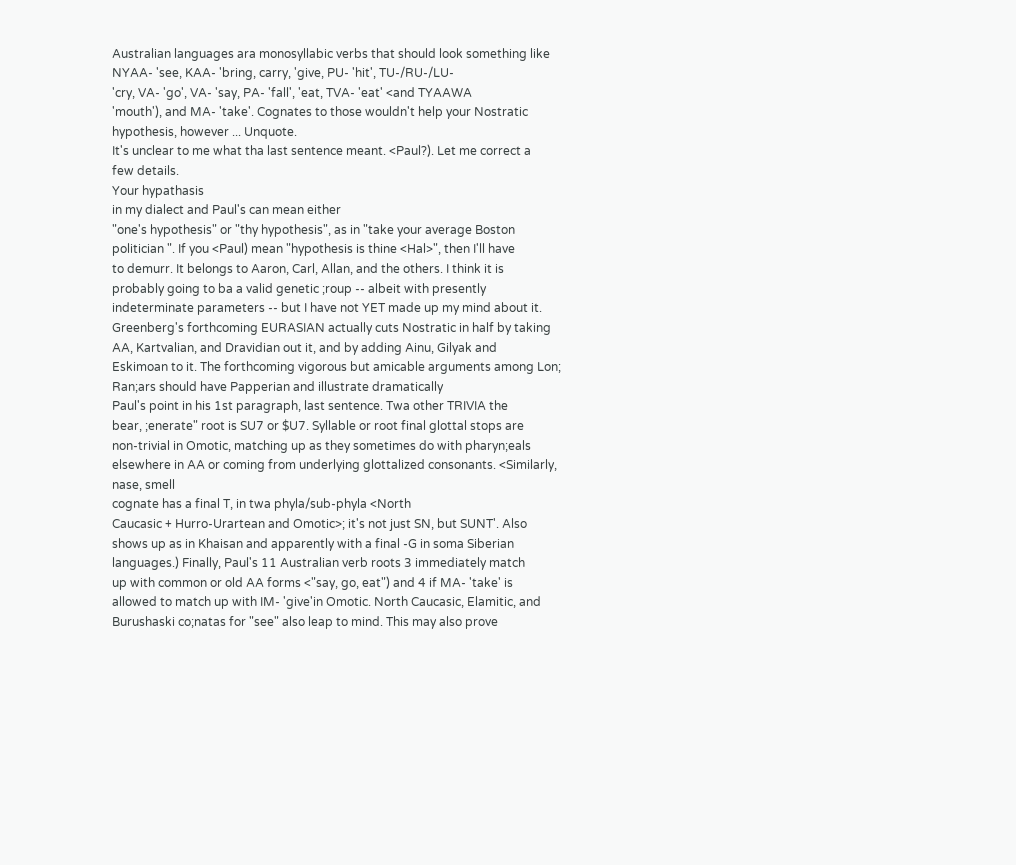Australian languages ara monosyllabic verbs that should look something like
NYAA- 'see, KAA- 'bring, carry, 'give, PU- 'hit', TU-/RU-/LU-
'cry, VA- 'go', VA- 'say, PA- 'fall', 'eat, TVA- 'eat' <and TYAAWA
'mouth'), and MA- 'take'. Cognates to those wouldn't help your Nostratic
hypothesis, however ... Unquote.
It's unclear to me what tha last sentence meant. <Paul?). Let me correct a
few details.
Your hypathasis
in my dialect and Paul's can mean either
"one's hypothesis" or "thy hypothesis", as in "take your average Boston
politician ". If you <Paul) mean "hypothesis is thine <Hal>", then I'll have
to demurr. It belongs to Aaron, Carl, Allan, and the others. I think it is
probably going to ba a valid genetic ;roup -- albeit with presently
indeterminate parameters -- but I have not YET made up my mind about it.
Greenberg's forthcoming EURASIAN actually cuts Nostratic in half by taking
AA, Kartvalian, and Dravidian out it, and by adding Ainu, Gilyak and
Eskimoan to it. The forthcoming vigorous but amicable arguments among Lon;
Ran;ars should have Papperian and illustrate dramatically
Paul's point in his 1st paragraph, last sentence. Twa other TRIVIA the
bear, ;enerate" root is SU7 or $U7. Syllable or root final glottal stops are
non-trivial in Omotic, matching up as they sometimes do with pharyn;eals
elsewhere in AA or coming from underlying glottalized consonants. <Similarly,
nase, smell
cognate has a final T, in twa phyla/sub-phyla <North
Caucasic + Hurro-Urartean and Omotic>; it's not just SN, but SUNT'. Also
shows up as in Khaisan and apparently with a final -G in soma Siberian
languages.) Finally, Paul's 11 Australian verb roots 3 immediately match
up with common or old AA forms <"say, go, eat") and 4 if MA- 'take' is
allowed to match up with IM- 'give'in Omotic. North Caucasic, Elamitic, and
Burushaski co;natas for "see" also leap to mind. This may also prove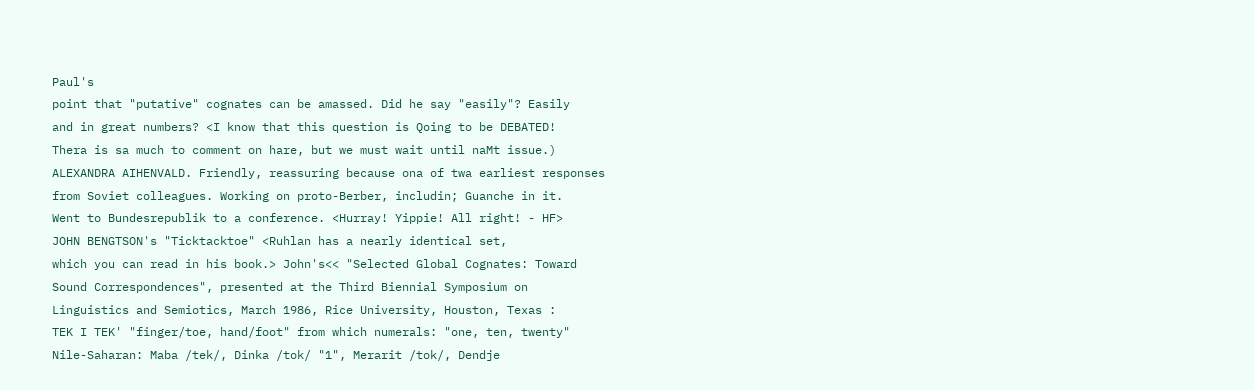Paul's
point that "putative" cognates can be amassed. Did he say "easily"? Easily
and in great numbers? <I know that this question is Qoing to be DEBATED!
Thera is sa much to comment on hare, but we must wait until naMt issue.)
ALEXANDRA AIHENVALD. Friendly, reassuring because ona of twa earliest responses
from Soviet colleagues. Working on proto-Berber, includin; Guanche in it.
Went to Bundesrepublik to a conference. <Hurray! Yippie! All right! - HF>
JOHN BENGTSON's "Ticktacktoe" <Ruhlan has a nearly identical set,
which you can read in his book.> John's<< "Selected Global Cognates: Toward
Sound Correspondences", presented at the Third Biennial Symposium on
Linguistics and Semiotics, March 1986, Rice University, Houston, Texas :
TEK I TEK' "finger/toe, hand/foot" from which numerals: "one, ten, twenty"
Nile-Saharan: Maba /tek/, Dinka /tok/ "1", Merarit /tok/, Dendje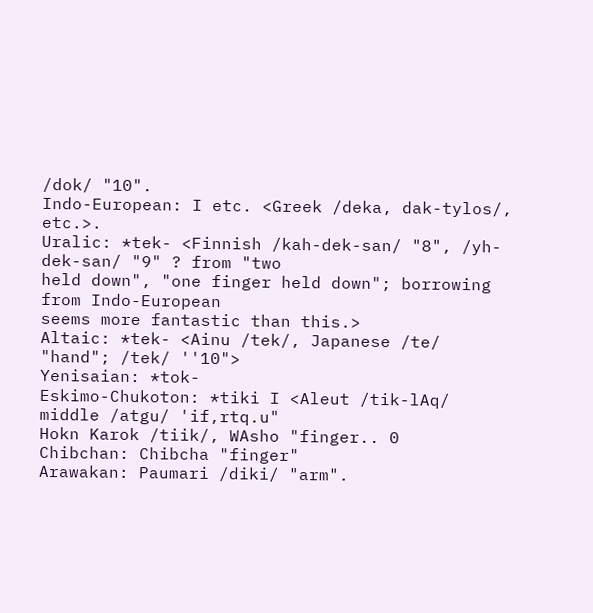/dok/ "10".
Indo-European: I etc. <Greek /deka, dak-tylos/, etc.>.
Uralic: *tek- <Finnish /kah-dek-san/ "8", /yh-dek-san/ "9" ? from "two
held down", "one finger held down"; borrowing from Indo-European
seems more fantastic than this.>
Altaic: *tek- <Ainu /tek/, Japanese /te/ "hand"; /tek/ ''10">
Yenisaian: *tok-
Eskimo-Chukoton: *tiki I <Aleut /tik-lAq/
middle /atgu/ 'if,rtq.u"
Hokn Karok /tiik/, WAsho "finger.. 0
Chibchan: Chibcha "finger"
Arawakan: Paumari /diki/ "arm".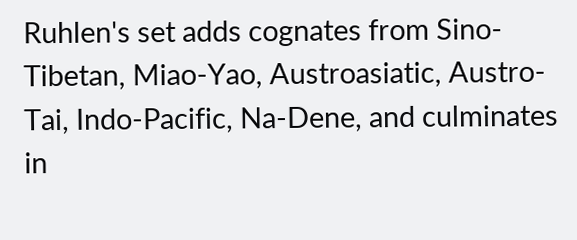Ruhlen's set adds cognates from Sino-Tibetan, Miao-Yao, Austroasiatic, Austro-
Tai, Indo-Pacific, Na-Dene, and culminates in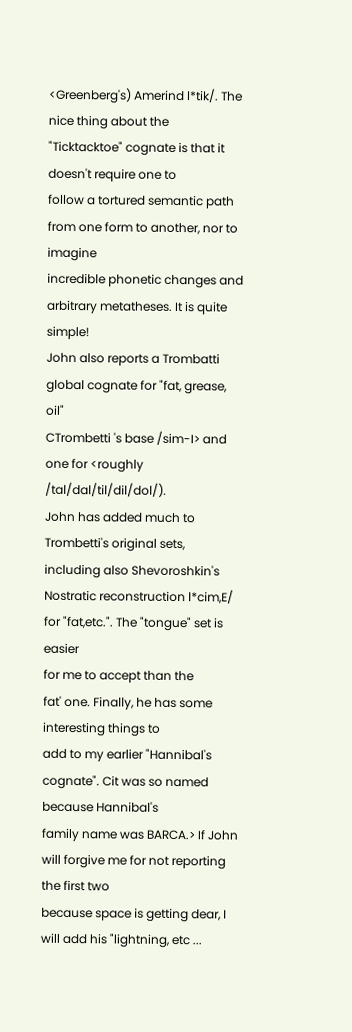<Greenberg's) Amerind l*tik/. The
nice thing about the "Ticktacktoe" cognate is that it doesn't require one to
follow a tortured semantic path from one form to another, nor to imagine
incredible phonetic changes and arbitrary metatheses. It is quite simple!
John also reports a Trombatti global cognate for "fat, grease, oil"
CTrombetti 's base /sim-I> and one for <roughly /tal/dal/til/dil/dol/).
John has added much to Trombetti's original sets, including also Shevoroshkin's
Nostratic reconstruction l*cim,E/ for "fat,etc.". The "tongue" set is easier
for me to accept than the
fat' one. Finally, he has some interesting things to
add to my earlier "Hannibal's cognate". Cit was so named because Hannibal's
family name was BARCA.> If John will forgive me for not reporting the first two
because space is getting dear, I will add his "lightning, etc ...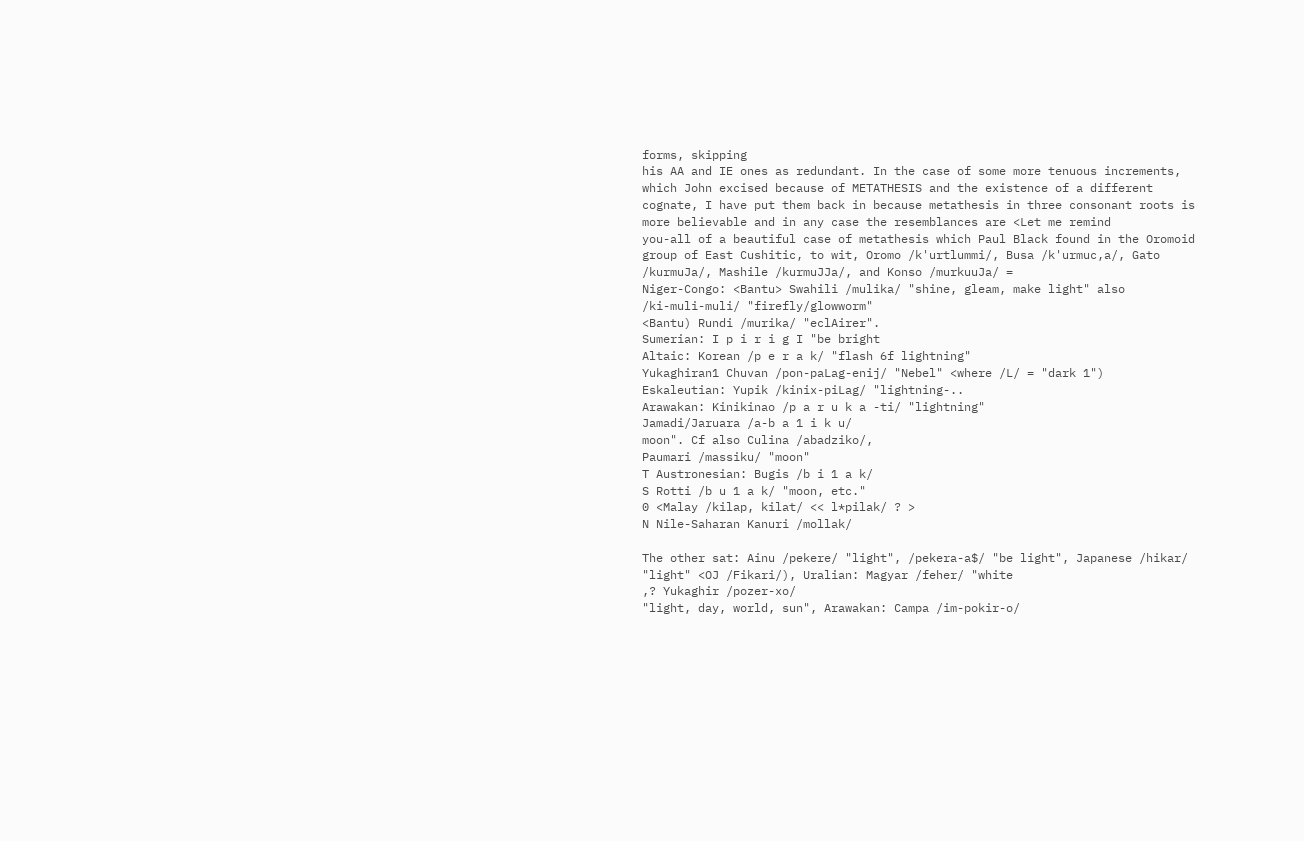forms, skipping
his AA and IE ones as redundant. In the case of some more tenuous increments,
which John excised because of METATHESIS and the existence of a different
cognate, I have put them back in because metathesis in three consonant roots is
more believable and in any case the resemblances are <Let me remind
you-all of a beautiful case of metathesis which Paul Black found in the Oromoid
group of East Cushitic, to wit, Oromo /k'urtlummi/, Busa /k'urmuc,a/, Gato
/kurmuJa/, Mashile /kurmuJJa/, and Konso /murkuuJa/ =
Niger-Congo: <Bantu> Swahili /mulika/ "shine, gleam, make light" also
/ki-muli-muli/ "firefly/glowworm"
<Bantu) Rundi /murika/ "eclAirer".
Sumerian: I p i r i g I "be bright
Altaic: Korean /p e r a k/ "flash 6f lightning"
Yukaghiran1 Chuvan /pon-paLag-enij/ "Nebel" <where /L/ = "dark 1")
Eskaleutian: Yupik /kinix-piLag/ "lightning-..
Arawakan: Kinikinao /p a r u k a -ti/ "lightning"
Jamadi/Jaruara /a-b a 1 i k u/
moon". Cf also Culina /abadziko/,
Paumari /massiku/ "moon"
T Austronesian: Bugis /b i 1 a k/
S Rotti /b u 1 a k/ "moon, etc."
0 <Malay /kilap, kilat/ << l*pilak/ ? >
N Nile-Saharan Kanuri /mollak/

The other sat: Ainu /pekere/ "light", /pekera-a$/ "be light", Japanese /hikar/
"light" <OJ /Fikari/), Uralian: Magyar /feher/ "white
,? Yukaghir /pozer-xo/
"light, day, world, sun", Arawakan: Campa /im-pokir-o/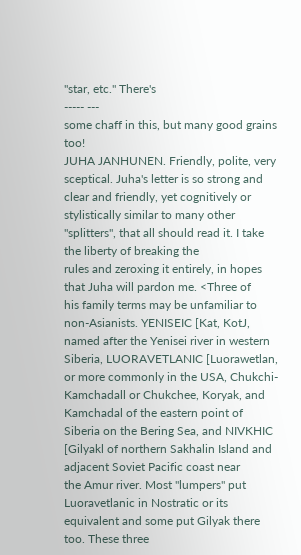"star, etc." There's
----- ---
some chaff in this, but many good grains too!
JUHA JANHUNEN. Friendly, polite, very sceptical. Juha's letter is so strong and
clear and friendly, yet cognitively or stylistically similar to many other
"splitters", that all should read it. I take the liberty of breaking the
rules and zeroxing it entirely, in hopes that Juha will pardon me. <Three of
his family terms may be unfamiliar to non-Asianists. YENISEIC [Kat, KotJ,
named after the Yenisei river in western Siberia, LUORAVETLANIC [Luorawetlan,
or more commonly in the USA, Chukchi-Kamchadall or Chukchee, Koryak, and
Kamchadal of the eastern point of Siberia on the Bering Sea, and NIVKHIC
[Gilyakl of northern Sakhalin Island and adjacent Soviet Pacific coast near
the Amur river. Most "lumpers" put Luoravetlanic in Nostratic or its
equivalent and some put Gilyak there too. These three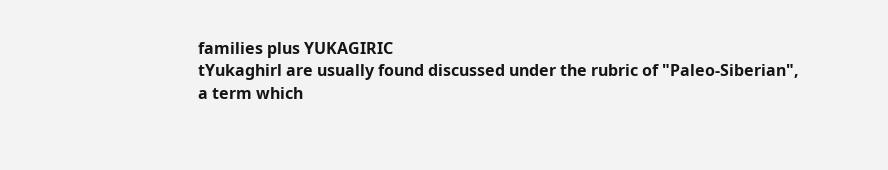families plus YUKAGIRIC
tYukaghirl are usually found discussed under the rubric of "Paleo-Siberian",
a term which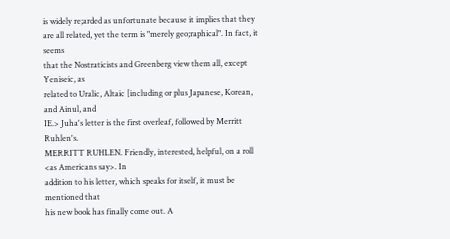is widely re;arded as unfortunate because it implies that they
are all related, yet the term is "merely geo;raphical". In fact, it seems
that the Nostraticists and Greenberg view them all, except Yeniseic, as
related to Uralic, Altaic [including or plus Japanese, Korean, and Ainul, and
IE.> Juha's letter is the first overleaf, followed by Merritt Ruhlen's.
MERRITT RUHLEN. Friendly, interested, helpful, on a roll <as Americans say>. In
addition to his letter, which speaks for itself, it must be mentioned that
his new book has finally come out. A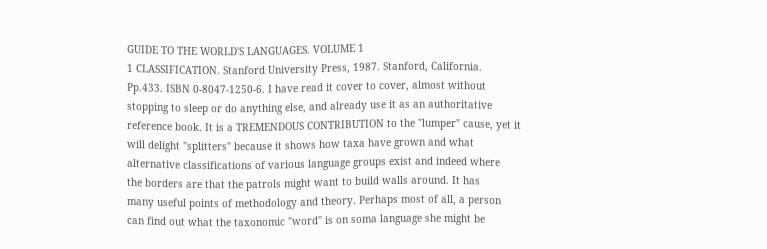GUIDE TO THE WORLD'S LANGUAGES. VOLUME 1
1 CLASSIFICATION. Stanford University Press, 1987. Stanford, California.
Pp.433. ISBN 0-8047-1250-6. I have read it cover to cover, almost without
stopping to sleep or do anything else, and already use it as an authoritative
reference book. It is a TREMENDOUS CONTRIBUTION to the "lumper" cause, yet it
will delight "splitters" because it shows how taxa have grown and what
alternative classifications of various language groups exist and indeed where
the borders are that the patrols might want to build walls around. It has
many useful points of methodology and theory. Perhaps most of all, a person
can find out what the taxonomic "word" is on soma language she might be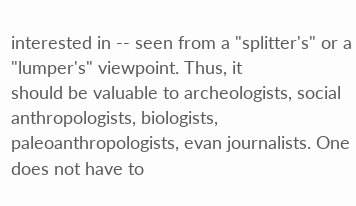interested in -- seen from a "splitter's" or a "lumper's" viewpoint. Thus, it
should be valuable to archeologists, social anthropologists, biologists,
paleoanthropologists, evan journalists. One does not have to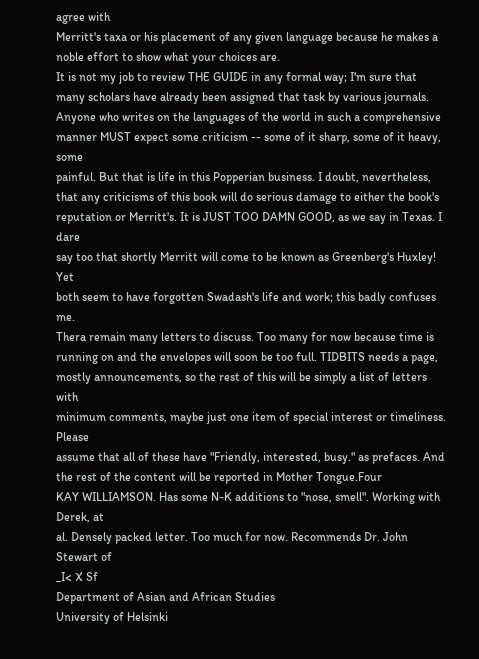agree with
Merritt's taxa or his placement of any given language because he makes a
noble effort to show what your choices are.
It is not my job to review THE GUIDE in any formal way; I'm sure that
many scholars have already been assigned that task by various journals.
Anyone who writes on the languages of the world in such a comprehensive
manner MUST expect some criticism -- some of it sharp, some of it heavy, some
painful. But that is life in this Popperian business. I doubt, nevertheless,
that any criticisms of this book will do serious damage to either the book's
reputation or Merritt's. It is JUST TOO DAMN GOOD, as we say in Texas. I dare
say too that shortly Merritt will come to be known as Greenberg's Huxley! Yet
both seem to have forgotten Swadash's life and work; this badly confuses me.
Thera remain many letters to discuss. Too many for now because time is
running on and the envelopes will soon be too full. TIDBITS needs a page,
mostly announcements, so the rest of this will be simply a list of letters with
minimum comments, maybe just one item of special interest or timeliness. Please
assume that all of these have "Friendly, interested, busy." as prefaces. And
the rest of the content will be reported in Mother Tongue.Four
KAY WILLIAMSON. Has some N-K additions to "nose, smell". Working with Derek, at
al. Densely packed letter. Too much for now. Recommends Dr. John Stewart of
_I< X Sf
Department of Asian and African Studies
University of Helsinki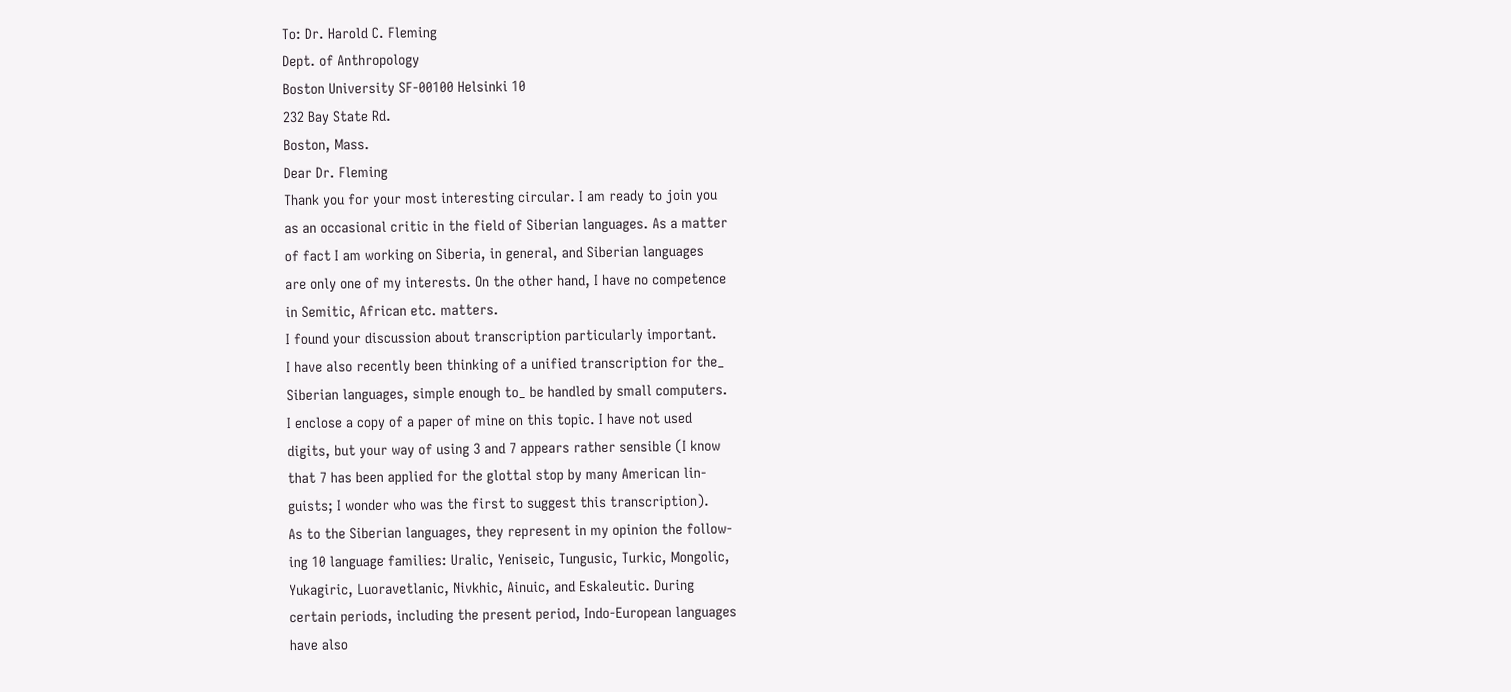To: Dr. Harold C. Fleming
Dept. of Anthropology
Boston University SF-00100 Helsinki 10
232 Bay State Rd.
Boston, Mass.
Dear Dr. Fleming
Thank you for your most interesting circular. I am ready to join you
as an occasional critic in the field of Siberian languages. As a matter
of fact I am working on Siberia, in general, and Siberian languages
are only one of my interests. On the other hand, I have no competence
in Semitic, African etc. matters.
I found your discussion about transcription particularly important.
I have also recently been thinking of a unified transcription for the_
Siberian languages, simple enough to_ be handled by small computers.
I enclose a copy of a paper of mine on this topic. I have not used
digits, but your way of using 3 and 7 appears rather sensible (I know
that 7 has been applied for the glottal stop by many American lin-
guists; I wonder who was the first to suggest this transcription).
As to the Siberian languages, they represent in my opinion the follow-
ing 10 language families: Uralic, Yeniseic, Tungusic, Turkic, Mongolic,
Yukagiric, Luoravetlanic, Nivkhic, Ainuic, and Eskaleutic. During
certain periods, including the present period, Indo-European languages
have also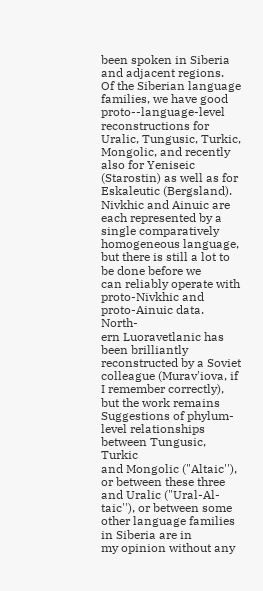been spoken in Siberia and adjacent regions.
Of the Siberian language families, we have good proto--language-level
reconstructions for Uralic, Tungusic, Turkic, Mongolic, and recently
also for Yeniseic (Starostin) as well as for Eskaleutic (Bergsland).
Nivkhic and Ainuic are each represented by a single comparatively
homogeneous language, but there is still a lot to be done before we
can reliably operate with proto-Nivkhic and proto-Ainuic data. North-
ern Luoravetlanic has been brilliantly reconstructed by a Soviet
colleague (Murav'iova, if I remember correctly), but the work remains
Suggestions of phylum-level relationships between Tungusic, Turkic
and Mongolic ("Altaic''), or between these three and Uralic ("Ural-Al-
taic''), or between some other language families in Siberia are in
my opinion without any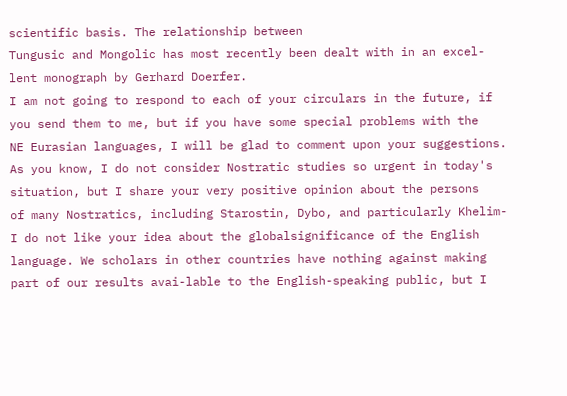scientific basis. The relationship between
Tungusic and Mongolic has most recently been dealt with in an excel-
lent monograph by Gerhard Doerfer.
I am not going to respond to each of your circulars in the future, if
you send them to me, but if you have some special problems with the
NE Eurasian languages, I will be glad to comment upon your suggestions.
As you know, I do not consider Nostratic studies so urgent in today's
situation, but I share your very positive opinion about the persons
of many Nostratics, including Starostin, Dybo, and particularly Khelim-
I do not like your idea about the globalsignificance of the English
language. We scholars in other countries have nothing against making
part of our results avai-lable to the English-speaking public, but I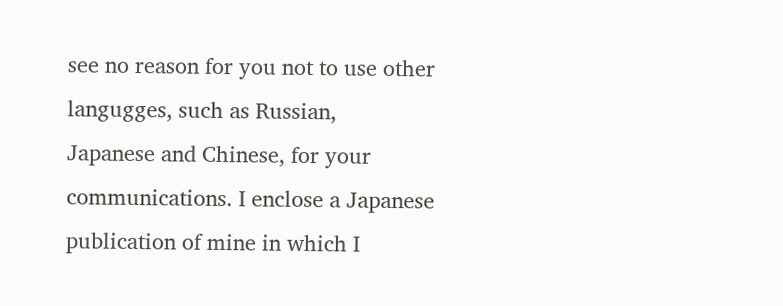see no reason for you not to use other langugges, such as Russian,
Japanese and Chinese, for your communications. I enclose a Japanese
publication of mine in which I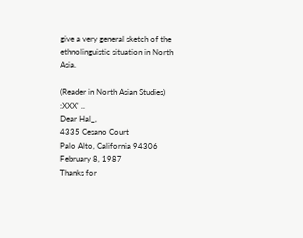give a very general sketch of the
ethnolinguistic situation in North Asia.

(Reader in North Asian Studies)
:XXX' ..
Dear Hal_,
4335 Cesano Court
Palo Alto, California 94306
February 8, 1987
Thanks for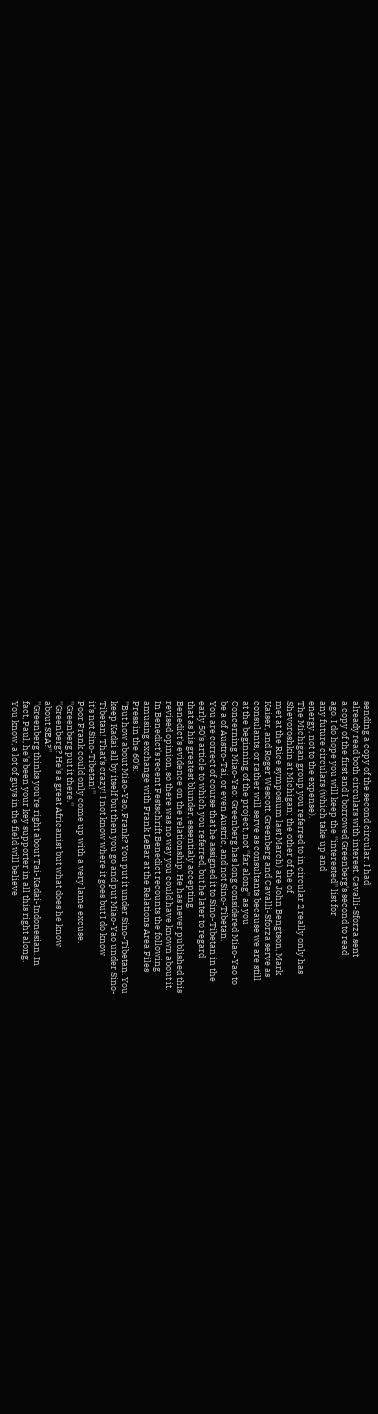sending a copy of the second circular. I had
already read both circulars with interest. Cavalli-Sforza sent
a copy of the first and I borrowed Greenberg's second to read
ago. I do hope you will keep the ''interested'' list for
any future circulars (which take up and
energy, not to the expense).
The Michigan group you referred to in circular 2 really only has
Shevoroshkin at Michigan; the other of the of
met at the Rice symposium last March) are John Bengtson, Mark
Kaiser, and Roger Wescott. Greenberg and Cavalli-Sforza serve as
consulants, or rather will serve as consultants because we are still
at the beginning of the project, not ''far along'' as you
Concerning Miao-Yao: Greenberg has long considered Miao-Yao to
be a of Austro-Tai, or even Austric, and not Sino-Tibetan.
You are correct of course that he assigned it to Sino-Tibetan in the
early 50's article to which you referred, but he later to regard
that as his greatest blunder, essentialy accepting
Benedict's evidence on the relationship. He has never published this
revised opinion, so there was no way you could have known about it.
In Benedict's recent Festschrift Benedict recounts the following
amusing exchange with Frank LeBar at the Relations Area Files
Press in the 60's:
''But how about Miao-Yao, Frank? You put it under Sino-Tibetan. You
keep Kadai all by itself but then you go and put Miao-Yao under Sino-
Tibetan! That's crazy! I not know where it goes but I do know
it's not Sino-Tibetan!''
Poor Frank could only come up with a very lame excuse.
''Greenberg put it there.''
''Greenberg? He's a great Africanist but what does he know
about SEA?''
''Greenberg thinks you're right about Tai-Kadai-Indonesian. In
fact, Paul, he's been your key supporter in all this right along.
You know, a lot of guys in the field will believe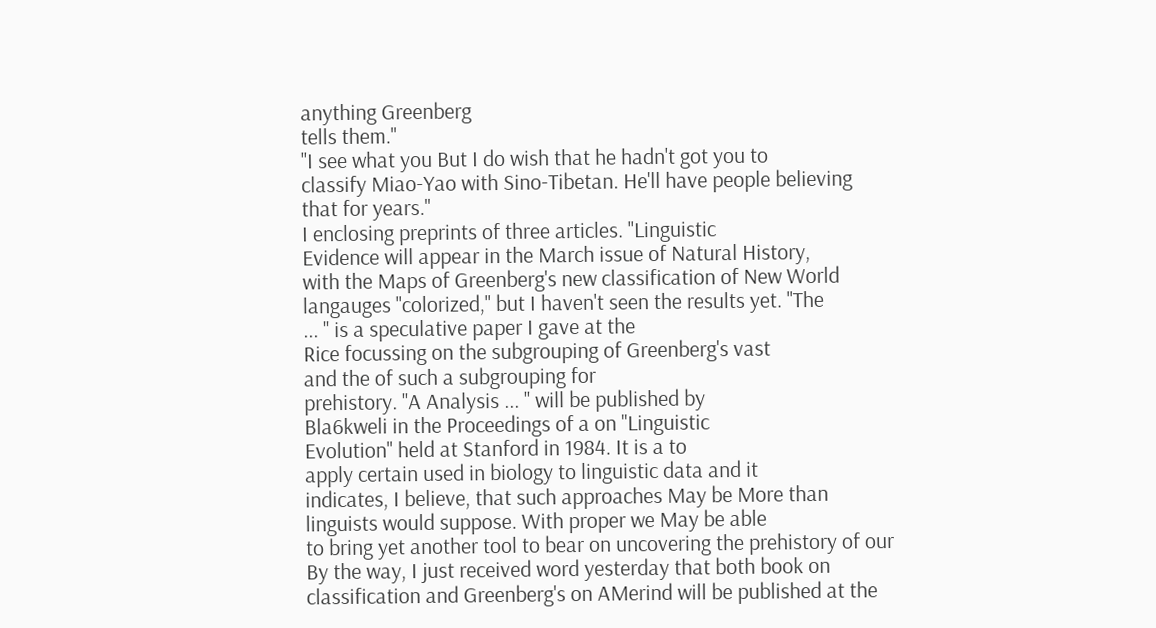anything Greenberg
tells them.''
''I see what you But I do wish that he hadn't got you to
classify Miao-Yao with Sino-Tibetan. He'll have people believing
that for years.''
I enclosing preprints of three articles. ''Linguistic
Evidence will appear in the March issue of Natural History,
with the Maps of Greenberg's new classification of New World
langauges ''colorized,'' but I haven't seen the results yet. ''The
... '' is a speculative paper I gave at the
Rice focussing on the subgrouping of Greenberg's vast
and the of such a subgrouping for
prehistory. ''A Analysis ... '' will be published by
Bla6kweli in the Proceedings of a on ''Linguistic
Evolution'' held at Stanford in 1984. It is a to
apply certain used in biology to linguistic data and it
indicates, I believe, that such approaches May be More than
linguists would suppose. With proper we May be able
to bring yet another tool to bear on uncovering the prehistory of our
By the way, I just received word yesterday that both book on
classification and Greenberg's on AMerind will be published at the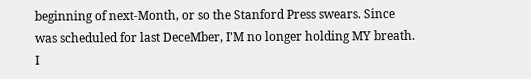beginning of next-Month, or so the Stanford Press swears. Since
was scheduled for last DeceMber, I'M no longer holding MY breath.
I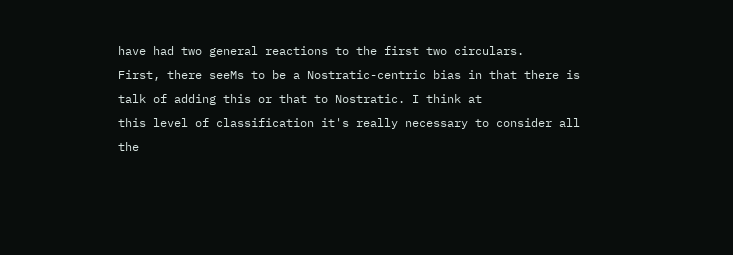have had two general reactions to the first two circulars.
First, there seeMs to be a Nostratic-centric bias in that there is
talk of adding this or that to Nostratic. I think at
this level of classification it's really necessary to consider all
the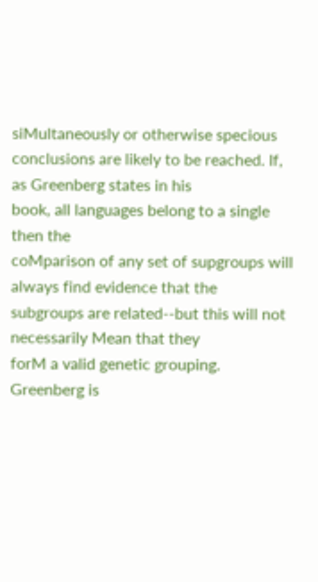siMultaneously or otherwise specious
conclusions are likely to be reached. If, as Greenberg states in his
book, all languages belong to a single then the
coMparison of any set of supgroups will always find evidence that the
subgroups are related--but this will not necessarily Mean that they
forM a valid genetic grouping. Greenberg is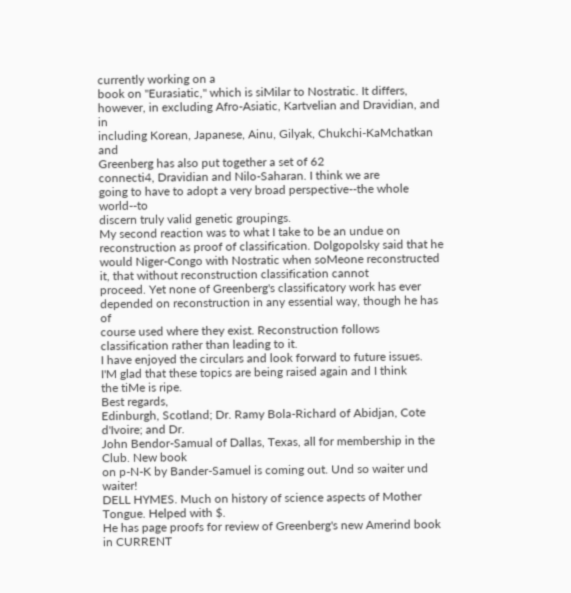currently working on a
book on ''Eurasiatic,'' which is siMilar to Nostratic. It differs,
however, in excluding Afro-Asiatic, Kartvelian and Dravidian, and in
including Korean, Japanese, Ainu, Gilyak, Chukchi-KaMchatkan and
Greenberg has also put together a set of 62
connecti4, Dravidian and Nilo-Saharan. I think we are
going to have to adopt a very broad perspective--the whole world--to
discern truly valid genetic groupings.
My second reaction was to what I take to be an undue on
reconstruction as proof of classification. Dolgopolsky said that he
would Niger-Congo with Nostratic when soMeone reconstructed
it, that without reconstruction classification cannot
proceed. Yet none of Greenberg's classificatory work has ever
depended on reconstruction in any essential way, though he has of
course used where they exist. Reconstruction follows
classification rather than leading to it.
I have enjoyed the circulars and look forward to future issues.
I'M glad that these topics are being raised again and I think
the tiMe is ripe.
Best regards,
Edinburgh, Scotland; Dr. Ramy Bola-Richard of Abidjan, Cote d'Ivoire; and Dr.
John Bendor-Samual of Dallas, Texas, all for membership in the Club. New book
on p-N-K by Bander-Samuel is coming out. Und so waiter und waiter!
DELL HYMES. Much on history of science aspects of Mother Tongue. Helped with $.
He has page proofs for review of Greenberg's new Amerind book in CURRENT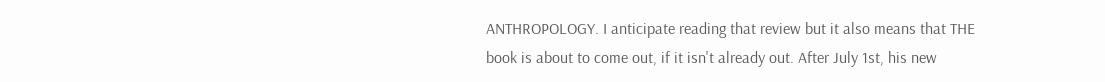ANTHROPOLOGY. I anticipate reading that review but it also means that THE
book is about to come out, if it isn't already out. After July 1st, his new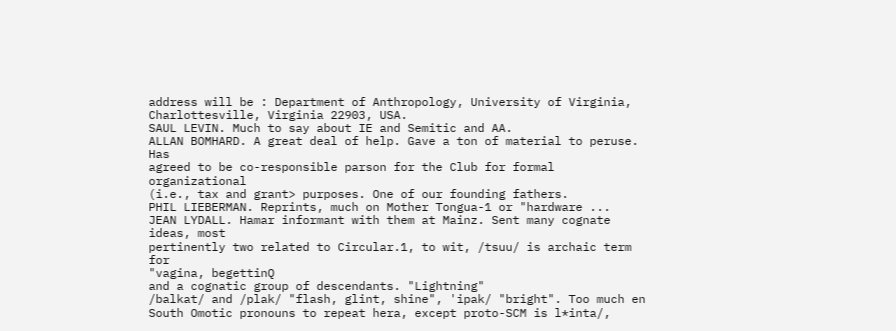address will be : Department of Anthropology, University of Virginia,
Charlottesville, Virginia 22903, USA.
SAUL LEVIN. Much to say about IE and Semitic and AA.
ALLAN BOMHARD. A great deal of help. Gave a ton of material to peruse. Has
agreed to be co-responsible parson for the Club for formal organizational
(i.e., tax and grant> purposes. One of our founding fathers.
PHIL LIEBERMAN. Reprints, much on Mother Tongua-1 or "hardware ...
JEAN LYDALL. Hamar informant with them at Mainz. Sent many cognate ideas, most
pertinently two related to Circular.1, to wit, /tsuu/ is archaic term for
"vagina, begettinQ
and a cognatic group of descendants. "Lightning"
/balkat/ and /plak/ "flash, glint, shine", 'ipak/ "bright". Too much en
South Omotic pronouns to repeat hera, except proto-SCM is l*inta/,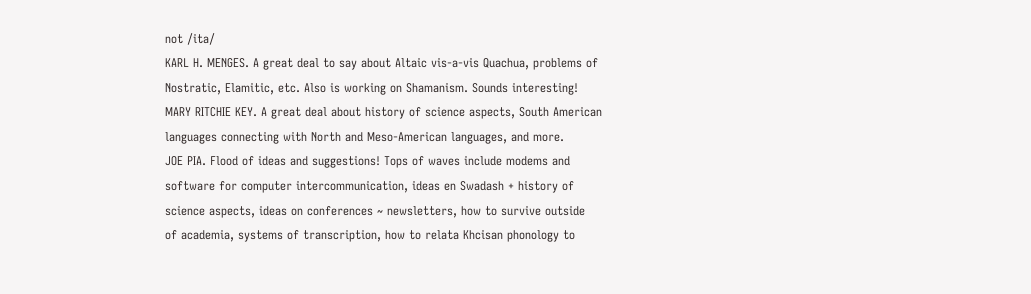not /ita/
KARL H. MENGES. A great deal to say about Altaic vis-a-vis Quachua, problems of
Nostratic, Elamitic, etc. Also is working on Shamanism. Sounds interesting!
MARY RITCHIE KEY. A great deal about history of science aspects, South American
languages connecting with North and Meso-American languages, and more.
JOE PIA. Flood of ideas and suggestions! Tops of waves include modems and
software for computer intercommunication, ideas en Swadash + history of
science aspects, ideas on conferences ~ newsletters, how to survive outside
of academia, systems of transcription, how to relata Khcisan phonology to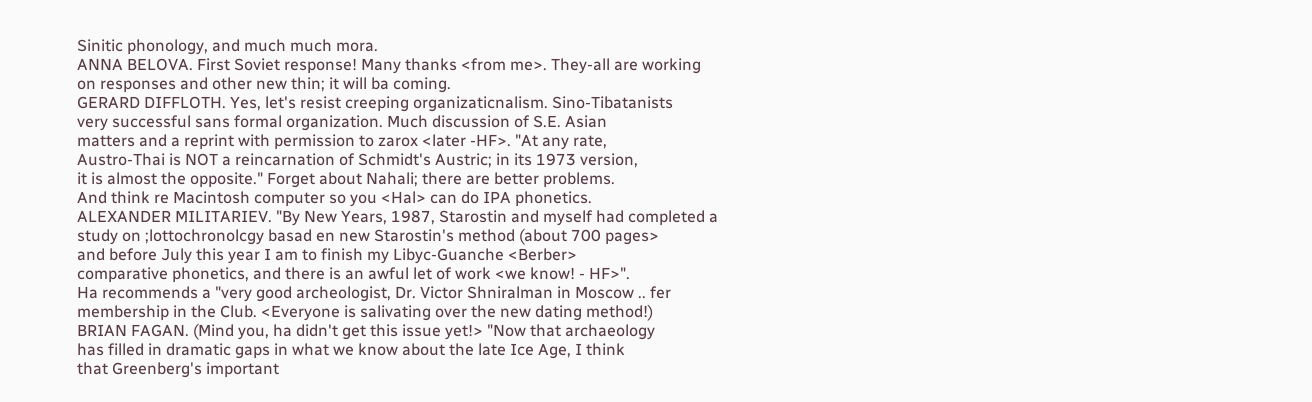Sinitic phonology, and much much mora.
ANNA BELOVA. First Soviet response! Many thanks <from me>. They-all are working
on responses and other new thin; it will ba coming.
GERARD DIFFLOTH. Yes, let's resist creeping organizaticnalism. Sino-Tibatanists
very successful sans formal organization. Much discussion of S.E. Asian
matters and a reprint with permission to zarox <later -HF>. "At any rate,
Austro-Thai is NOT a reincarnation of Schmidt's Austric; in its 1973 version,
it is almost the opposite." Forget about Nahali; there are better problems.
And think re Macintosh computer so you <Hal> can do IPA phonetics.
ALEXANDER MILITARIEV. "By New Years, 1987, Starostin and myself had completed a
study on ;lottochronolcgy basad en new Starostin's method (about 700 pages>
and before July this year I am to finish my Libyc-Guanche <Berber>
comparative phonetics, and there is an awful let of work <we know! - HF>".
Ha recommends a "very good archeologist, Dr. Victor Shniralman in Moscow .. fer
membership in the Club. <Everyone is salivating over the new dating method!)
BRIAN FAGAN. (Mind you, ha didn't get this issue yet!> "Now that archaeology
has filled in dramatic gaps in what we know about the late Ice Age, I think
that Greenberg's important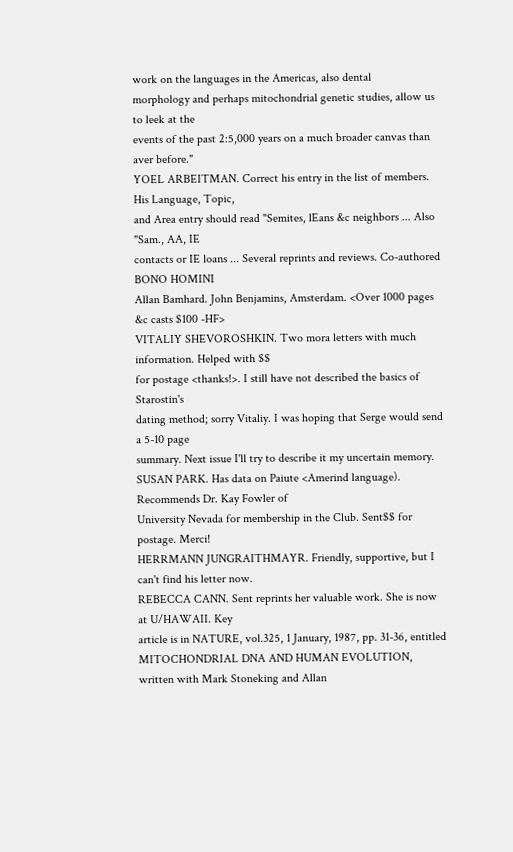work on the languages in the Americas, also dental
morphology and perhaps mitochondrial genetic studies, allow us to leek at the
events of the past 2:5,000 years on a much broader canvas than aver before."
YOEL ARBEITMAN. Correct his entry in the list of members. His Language, Topic,
and Area entry should read "Semites, lEans &c neighbors ... Also "Sam., AA, IE
contacts or IE loans ... Several reprints and reviews. Co-authored BONO HOMINI
Allan Bamhard. John Benjamins, Amsterdam. <Over 1000 pages &c casts $100 -HF>
VITALIY SHEVOROSHKIN. Two mora letters with much information. Helped with $$
for postage <thanks!>. I still have not described the basics of Starostin's
dating method; sorry Vitaliy. I was hoping that Serge would send a 5-10 page
summary. Next issue I'll try to describe it my uncertain memory.
SUSAN PARK. Has data on Paiute <Amerind language). Recommends Dr. Kay Fowler of
University Nevada for membership in the Club. Sent$$ for postage. Merci!
HERRMANN JUNGRAITHMAYR. Friendly, supportive, but I can't find his letter now.
REBECCA CANN. Sent reprints her valuable work. She is now at U/HAWAII. Key
article is in NATURE, vol.325, 1 January, 1987, pp. 31-36, entitled
MITOCHONDRIAL DNA AND HUMAN EVOLUTION, written with Mark Stoneking and Allan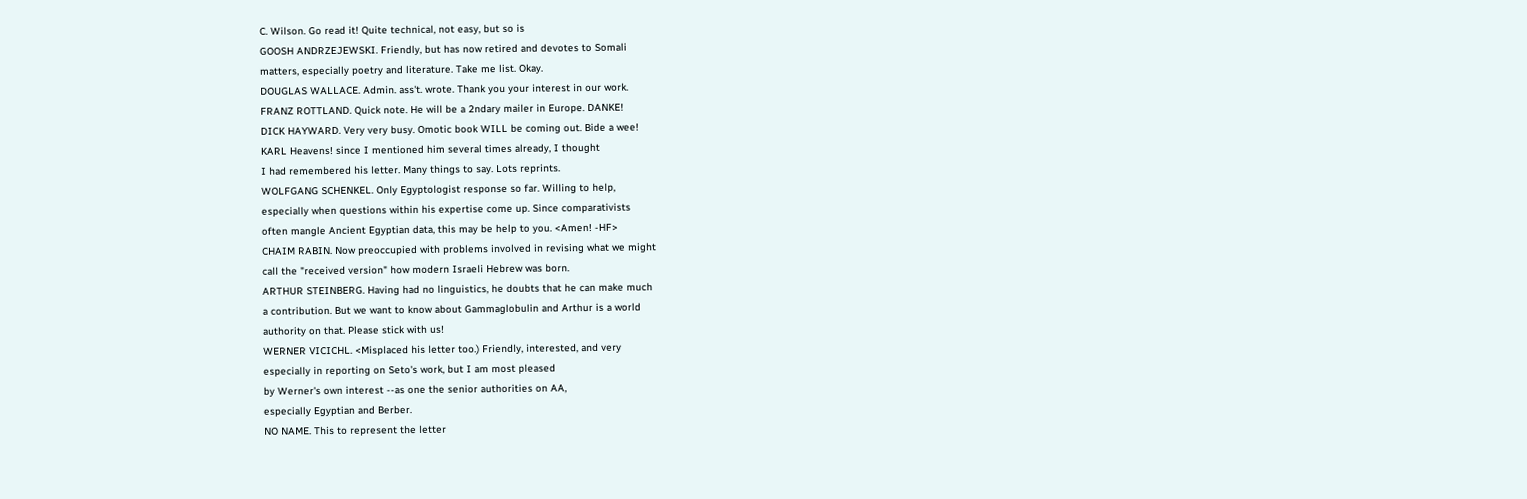C. Wilson. Go read it! Quite technical, not easy, but so is
GOOSH ANDRZEJEWSKI. Friendly, but has now retired and devotes to Somali
matters, especially poetry and literature. Take me list. Okay.
DOUGLAS WALLACE. Admin. ass't. wrote. Thank you your interest in our work.
FRANZ ROTTLAND. Quick note. He will be a 2ndary mailer in Europe. DANKE!
DICK HAYWARD. Very very busy. Omotic book WILL be coming out. Bide a wee!
KARL Heavens! since I mentioned him several times already, I thought
I had remembered his letter. Many things to say. Lots reprints.
WOLFGANG SCHENKEL. Only Egyptologist response so far. Willing to help,
especially when questions within his expertise come up. Since comparativists
often mangle Ancient Egyptian data, this may be help to you. <Amen! -HF>
CHAIM RABIN. Now preoccupied with problems involved in revising what we might
call the "received version" how modern Israeli Hebrew was born.
ARTHUR STEINBERG. Having had no linguistics, he doubts that he can make much
a contribution. But we want to know about Gammaglobulin and Arthur is a world
authority on that. Please stick with us!
WERNER VICICHL. <Misplaced his letter too.) Friendly, interested, and very
especially in reporting on Seto's work, but I am most pleased
by Werner's own interest --as one the senior authorities on AA,
especially Egyptian and Berber.
NO NAME. This to represent the letter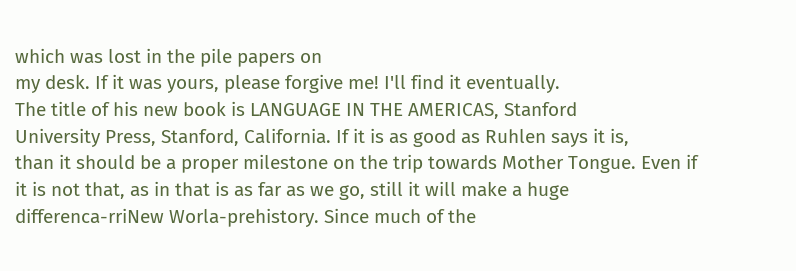which was lost in the pile papers on
my desk. If it was yours, please forgive me! I'll find it eventually.
The title of his new book is LANGUAGE IN THE AMERICAS, Stanford
University Press, Stanford, California. If it is as good as Ruhlen says it is,
than it should be a proper milestone on the trip towards Mother Tongue. Even if
it is not that, as in that is as far as we go, still it will make a huge
differenca-rriNew Worla-prehistory. Since much of the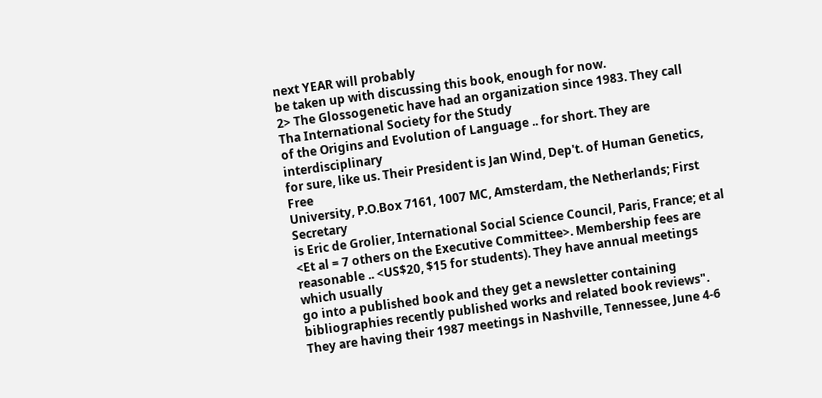next YEAR will probably
be taken up with discussing this book, enough for now.
2> The Glossogenetic have had an organization since 1983. They call
Tha International Society for the Study
of the Origins and Evolution of Language .. for short. They are interdisciplinary
for sure, like us. Their President is Jan Wind, Dep't. of Human Genetics, Free
University, P.O.Box 7161, 1007 MC, Amsterdam, the Netherlands; First Secretary
is Eric de Grolier, International Social Science Council, Paris, France; et al
<Et al = 7 others on the Executive Committee>. Membership fees are
reasonable .. <US$20, $15 for students). They have annual meetings which usually
go into a published book and they get a newsletter containing
bibliographies recently published works and related book reviews".
They are having their 1987 meetings in Nashville, Tennessee, June 4-6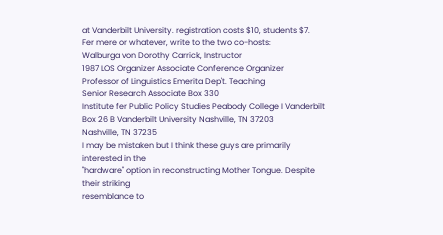at Vanderbilt University. registration costs $10, students $7.
Fer mere or whatever, write to the two co-hosts:
Walburga von Dorothy Carrick, Instructor
1987 LOS Organizer Associate Conference Organizer
Professor of Linguistics Emerita Dep't. Teaching
Senior Research Associate Box 330
Institute fer Public Policy Studies Peabody College I Vanderbilt
Box 26 B Vanderbilt University Nashville, TN 37203
Nashville, TN 37235
I may be mistaken but I think these guys are primarily interested in the
"hardware" option in reconstructing Mother Tongue. Despite their striking
resemblance to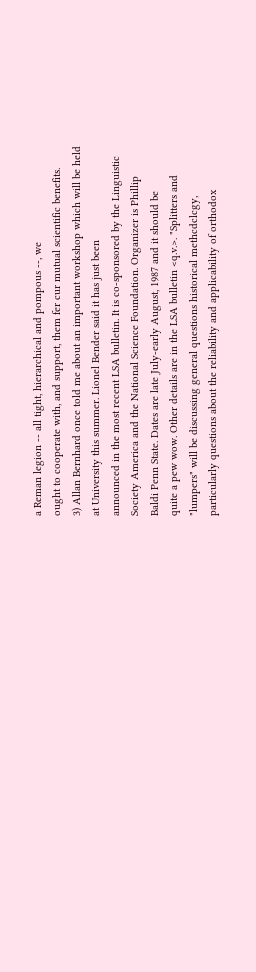a Reman legion -- all tight, hierarchical and pompous --, we
ought to cooperate with, and support, them fer cur mutual scientific benefits.
3) Allan Bernhard once told me about an important workshop which will be held
at University this summer. Lionel Bender said it has just been
announced in the most recent LSA bulletin. It is co-sponsored by the Linguistic
Society America and the National Science Foundation. Organizer is Phillip
Baldi Penn State. Dates are late July-early August, 1987 and it should be
quite a pew wow. Other details are in the LSA bulletin <q.v.>. "Splitters and
"lumpers" will be discussing general questions historical methcdclcgy,
particularly questions about the reliability and applicability of orthodox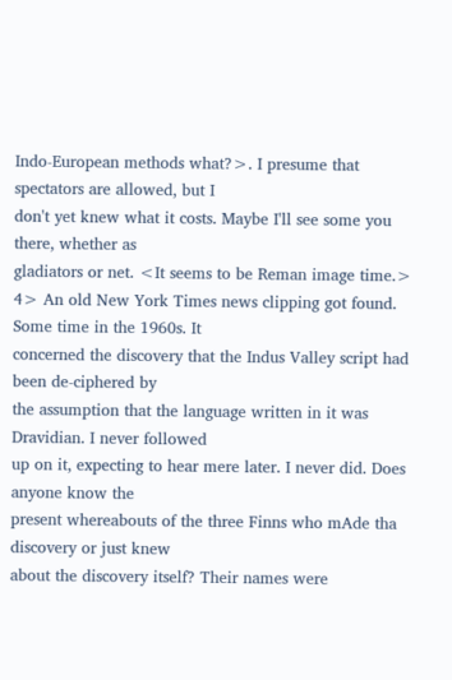Indo-European methods what?>. I presume that spectators are allowed, but I
don't yet knew what it costs. Maybe I'll see some you there, whether as
gladiators or net. <It seems to be Reman image time.>
4> An old New York Times news clipping got found. Some time in the 1960s. It
concerned the discovery that the Indus Valley script had been de-ciphered by
the assumption that the language written in it was Dravidian. I never followed
up on it, expecting to hear mere later. I never did. Does anyone know the
present whereabouts of the three Finns who mAde tha discovery or just knew
about the discovery itself? Their names were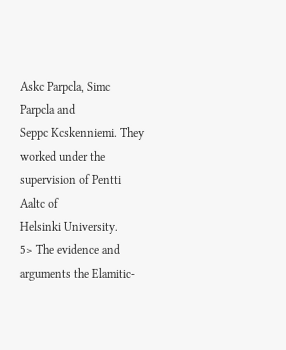Askc Parpcla, Simc Parpcla and
Seppc Kcskenniemi. They worked under the supervision of Pentti Aaltc of
Helsinki University.
5> The evidence and arguments the Elamitic-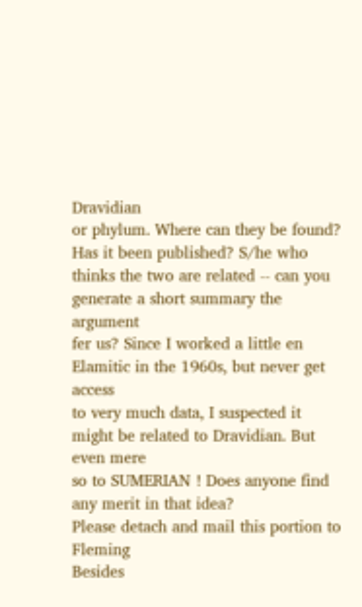Dravidian
or phylum. Where can they be found? Has it been published? S/he who
thinks the two are related -- can you generate a short summary the argument
fer us? Since I worked a little en Elamitic in the 1960s, but never get access
to very much data, I suspected it might be related to Dravidian. But even mere
so to SUMERIAN ! Does anyone find any merit in that idea?
Please detach and mail this portion to Fleming
Besides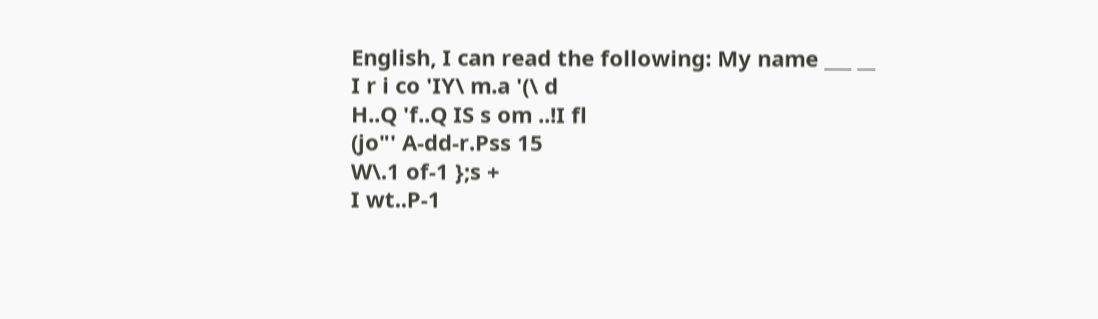English, I can read the following: My name ___ __
I r i co 'IY\ m.a '(\ d
H..Q 'f..Q IS s om ..!I fl
(jo"' A-dd-r.Pss 15
W\.1 of-1 };s +
I wt..P-1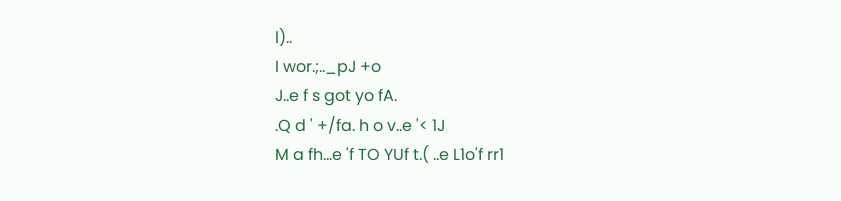l)..
I wor.;.._pJ +o
J..e f s got yo fA.
.Q d ' +/fa. h o v..e '< 1J
M a fh...e 'f TO YUf t.( ..e L1o'f rr1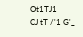Ot1TJ1
CJ tT /'1 G'_